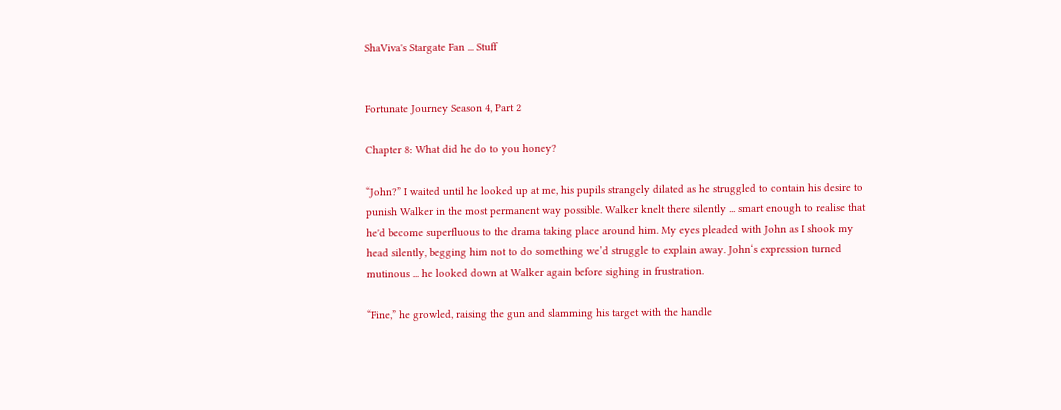ShaViva's Stargate Fan ... Stuff


Fortunate Journey Season 4, Part 2

Chapter 8: What did he do to you honey?

“John?” I waited until he looked up at me, his pupils strangely dilated as he struggled to contain his desire to punish Walker in the most permanent way possible. Walker knelt there silently ... smart enough to realise that he'd become superfluous to the drama taking place around him. My eyes pleaded with John as I shook my head silently, begging him not to do something we’d struggle to explain away. John‘s expression turned mutinous ... he looked down at Walker again before sighing in frustration.

“Fine,” he growled, raising the gun and slamming his target with the handle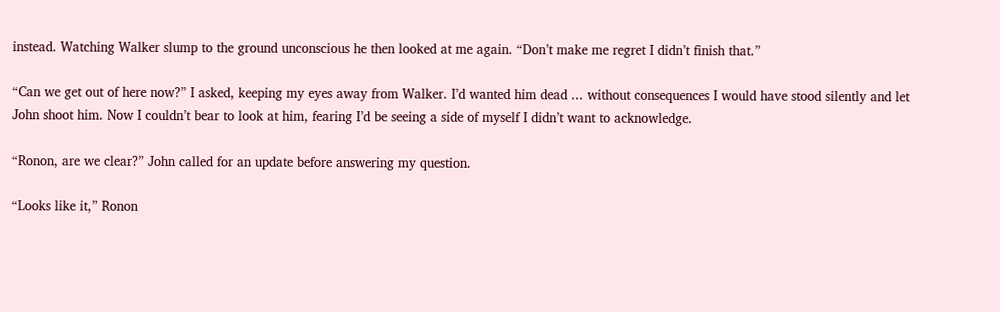instead. Watching Walker slump to the ground unconscious he then looked at me again. “Don’t make me regret I didn’t finish that.”

“Can we get out of here now?” I asked, keeping my eyes away from Walker. I’d wanted him dead ... without consequences I would have stood silently and let John shoot him. Now I couldn’t bear to look at him, fearing I’d be seeing a side of myself I didn’t want to acknowledge.

“Ronon, are we clear?” John called for an update before answering my question.

“Looks like it,” Ronon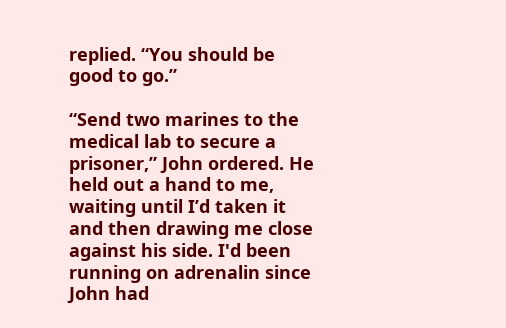replied. “You should be good to go.”

“Send two marines to the medical lab to secure a prisoner,” John ordered. He held out a hand to me, waiting until I’d taken it and then drawing me close against his side. I'd been running on adrenalin since John had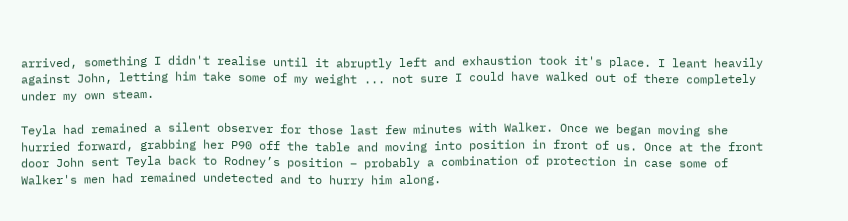arrived, something I didn't realise until it abruptly left and exhaustion took it's place. I leant heavily against John, letting him take some of my weight ... not sure I could have walked out of there completely under my own steam.

Teyla had remained a silent observer for those last few minutes with Walker. Once we began moving she hurried forward, grabbing her P90 off the table and moving into position in front of us. Once at the front door John sent Teyla back to Rodney’s position – probably a combination of protection in case some of Walker's men had remained undetected and to hurry him along.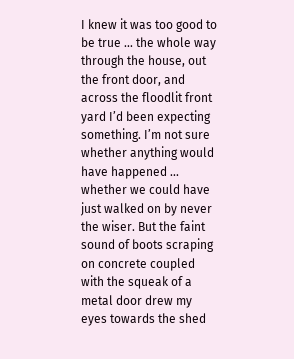I knew it was too good to be true ... the whole way through the house, out the front door, and across the floodlit front yard I’d been expecting something. I’m not sure whether anything would have happened ... whether we could have just walked on by never the wiser. But the faint sound of boots scraping on concrete coupled with the squeak of a metal door drew my eyes towards the shed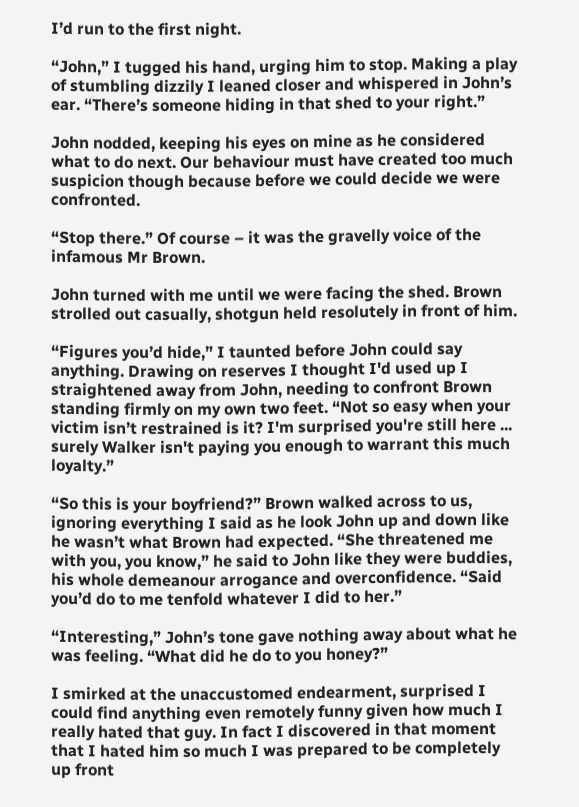I’d run to the first night.

“John,” I tugged his hand, urging him to stop. Making a play of stumbling dizzily I leaned closer and whispered in John’s ear. “There’s someone hiding in that shed to your right.”

John nodded, keeping his eyes on mine as he considered what to do next. Our behaviour must have created too much suspicion though because before we could decide we were confronted.

“Stop there.” Of course – it was the gravelly voice of the infamous Mr Brown.

John turned with me until we were facing the shed. Brown strolled out casually, shotgun held resolutely in front of him.

“Figures you’d hide,” I taunted before John could say anything. Drawing on reserves I thought I'd used up I straightened away from John, needing to confront Brown standing firmly on my own two feet. “Not so easy when your victim isn’t restrained is it? I'm surprised you're still here ... surely Walker isn't paying you enough to warrant this much loyalty.”

“So this is your boyfriend?” Brown walked across to us, ignoring everything I said as he look John up and down like he wasn’t what Brown had expected. “She threatened me with you, you know,” he said to John like they were buddies, his whole demeanour arrogance and overconfidence. “Said you’d do to me tenfold whatever I did to her.”

“Interesting,” John’s tone gave nothing away about what he was feeling. “What did he do to you honey?”

I smirked at the unaccustomed endearment, surprised I could find anything even remotely funny given how much I really hated that guy. In fact I discovered in that moment that I hated him so much I was prepared to be completely up front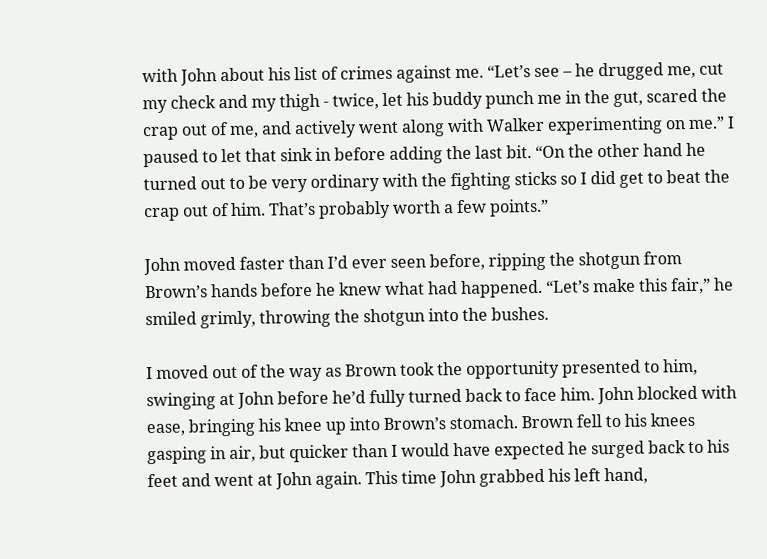with John about his list of crimes against me. “Let’s see – he drugged me, cut my check and my thigh - twice, let his buddy punch me in the gut, scared the crap out of me, and actively went along with Walker experimenting on me.” I paused to let that sink in before adding the last bit. “On the other hand he turned out to be very ordinary with the fighting sticks so I did get to beat the crap out of him. That’s probably worth a few points.”

John moved faster than I’d ever seen before, ripping the shotgun from Brown’s hands before he knew what had happened. “Let’s make this fair,” he smiled grimly, throwing the shotgun into the bushes.

I moved out of the way as Brown took the opportunity presented to him, swinging at John before he’d fully turned back to face him. John blocked with ease, bringing his knee up into Brown’s stomach. Brown fell to his knees gasping in air, but quicker than I would have expected he surged back to his feet and went at John again. This time John grabbed his left hand,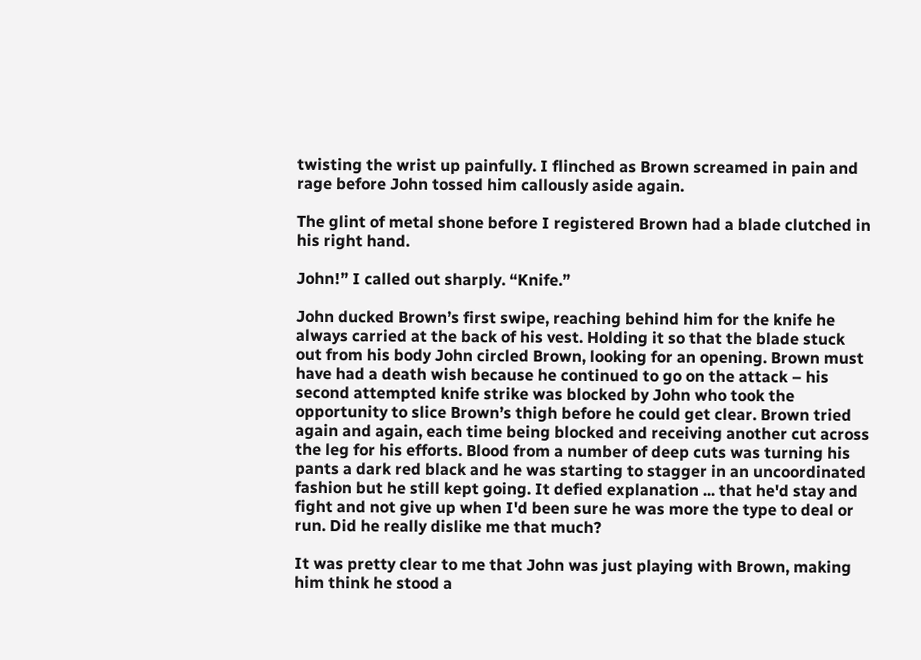twisting the wrist up painfully. I flinched as Brown screamed in pain and rage before John tossed him callously aside again.

The glint of metal shone before I registered Brown had a blade clutched in his right hand.

John!” I called out sharply. “Knife.”

John ducked Brown’s first swipe, reaching behind him for the knife he always carried at the back of his vest. Holding it so that the blade stuck out from his body John circled Brown, looking for an opening. Brown must have had a death wish because he continued to go on the attack – his second attempted knife strike was blocked by John who took the opportunity to slice Brown’s thigh before he could get clear. Brown tried again and again, each time being blocked and receiving another cut across the leg for his efforts. Blood from a number of deep cuts was turning his pants a dark red black and he was starting to stagger in an uncoordinated fashion but he still kept going. It defied explanation ... that he'd stay and fight and not give up when I'd been sure he was more the type to deal or run. Did he really dislike me that much?

It was pretty clear to me that John was just playing with Brown, making him think he stood a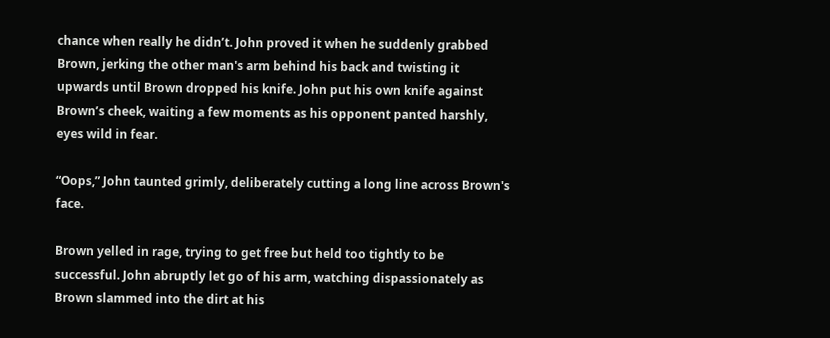chance when really he didn’t. John proved it when he suddenly grabbed Brown, jerking the other man's arm behind his back and twisting it upwards until Brown dropped his knife. John put his own knife against Brown’s cheek, waiting a few moments as his opponent panted harshly, eyes wild in fear.

“Oops,” John taunted grimly, deliberately cutting a long line across Brown's face.

Brown yelled in rage, trying to get free but held too tightly to be successful. John abruptly let go of his arm, watching dispassionately as Brown slammed into the dirt at his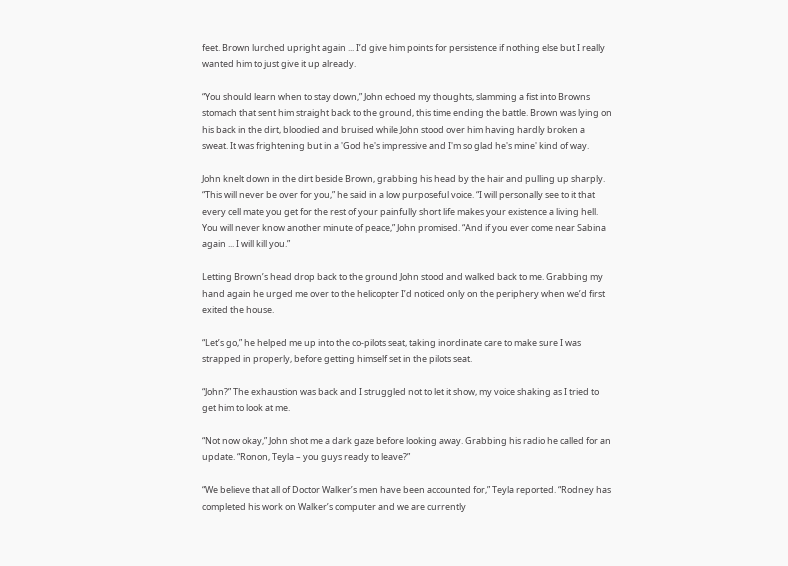feet. Brown lurched upright again ... I’d give him points for persistence if nothing else but I really wanted him to just give it up already.

“You should learn when to stay down,” John echoed my thoughts, slamming a fist into Browns stomach that sent him straight back to the ground, this time ending the battle. Brown was lying on his back in the dirt, bloodied and bruised while John stood over him having hardly broken a sweat. It was frightening but in a 'God he's impressive and I'm so glad he's mine' kind of way.

John knelt down in the dirt beside Brown, grabbing his head by the hair and pulling up sharply. “This will never be over for you,” he said in a low purposeful voice. “I will personally see to it that every cell mate you get for the rest of your painfully short life makes your existence a living hell. You will never know another minute of peace,” John promised. “And if you ever come near Sabina again ... I will kill you.”

Letting Brown’s head drop back to the ground John stood and walked back to me. Grabbing my hand again he urged me over to the helicopter I’d noticed only on the periphery when we’d first exited the house.

“Let’s go,” he helped me up into the co-pilots seat, taking inordinate care to make sure I was strapped in properly, before getting himself set in the pilots seat.

“John?” The exhaustion was back and I struggled not to let it show, my voice shaking as I tried to get him to look at me.

“Not now okay,” John shot me a dark gaze before looking away. Grabbing his radio he called for an update. “Ronon, Teyla – you guys ready to leave?”

“We believe that all of Doctor Walker’s men have been accounted for,” Teyla reported. “Rodney has completed his work on Walker’s computer and we are currently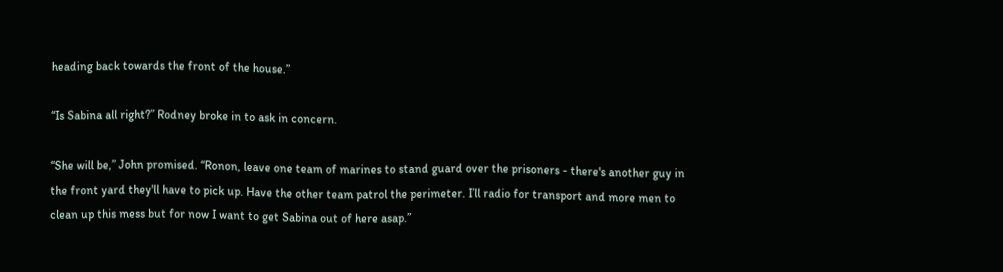heading back towards the front of the house.”

“Is Sabina all right?” Rodney broke in to ask in concern.

“She will be,” John promised. “Ronon, leave one team of marines to stand guard over the prisoners - there's another guy in the front yard they'll have to pick up. Have the other team patrol the perimeter. I’ll radio for transport and more men to clean up this mess but for now I want to get Sabina out of here asap.”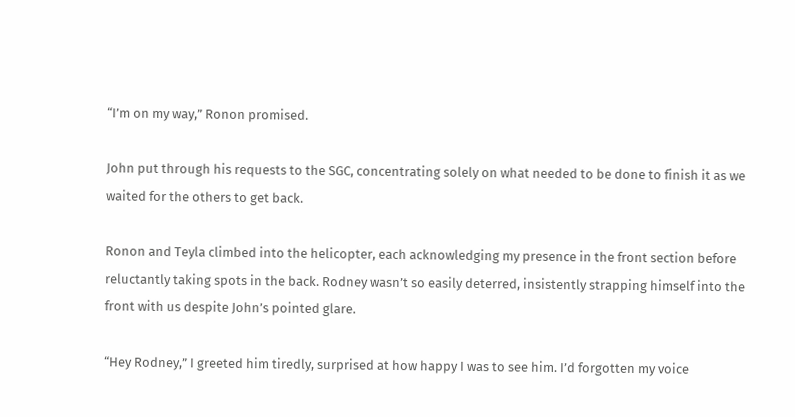“I’m on my way,” Ronon promised.

John put through his requests to the SGC, concentrating solely on what needed to be done to finish it as we waited for the others to get back.

Ronon and Teyla climbed into the helicopter, each acknowledging my presence in the front section before reluctantly taking spots in the back. Rodney wasn’t so easily deterred, insistently strapping himself into the front with us despite John’s pointed glare.

“Hey Rodney,” I greeted him tiredly, surprised at how happy I was to see him. I’d forgotten my voice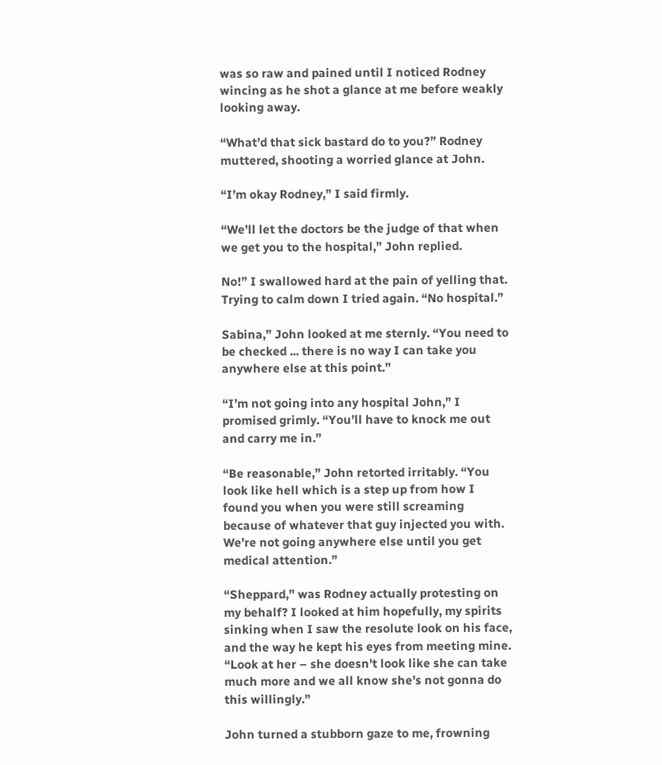was so raw and pained until I noticed Rodney wincing as he shot a glance at me before weakly looking away.

“What’d that sick bastard do to you?” Rodney muttered, shooting a worried glance at John.

“I’m okay Rodney,” I said firmly.

“We’ll let the doctors be the judge of that when we get you to the hospital,” John replied.

No!” I swallowed hard at the pain of yelling that. Trying to calm down I tried again. “No hospital.”

Sabina,” John looked at me sternly. “You need to be checked ... there is no way I can take you anywhere else at this point.”

“I’m not going into any hospital John,” I promised grimly. “You’ll have to knock me out and carry me in.”

“Be reasonable,” John retorted irritably. “You look like hell which is a step up from how I found you when you were still screaming because of whatever that guy injected you with. We’re not going anywhere else until you get medical attention.”

“Sheppard,” was Rodney actually protesting on my behalf? I looked at him hopefully, my spirits sinking when I saw the resolute look on his face, and the way he kept his eyes from meeting mine. “Look at her – she doesn't look like she can take much more and we all know she’s not gonna do this willingly.”

John turned a stubborn gaze to me, frowning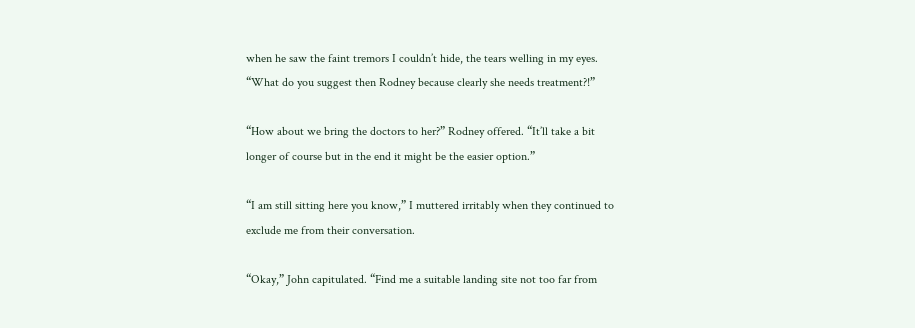when he saw the faint tremors I couldn’t hide, the tears welling in my eyes. “What do you suggest then Rodney because clearly she needs treatment?!”

“How about we bring the doctors to her?” Rodney offered. “It’ll take a bit longer of course but in the end it might be the easier option.”

“I am still sitting here you know,” I muttered irritably when they continued to exclude me from their conversation.

“Okay,” John capitulated. “Find me a suitable landing site not too far from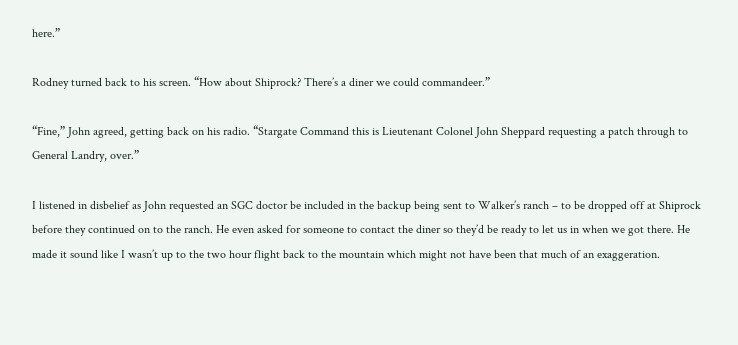here.”

Rodney turned back to his screen. “How about Shiprock? There’s a diner we could commandeer.”

“Fine,” John agreed, getting back on his radio. “Stargate Command this is Lieutenant Colonel John Sheppard requesting a patch through to General Landry, over.”

I listened in disbelief as John requested an SGC doctor be included in the backup being sent to Walker’s ranch – to be dropped off at Shiprock before they continued on to the ranch. He even asked for someone to contact the diner so they’d be ready to let us in when we got there. He made it sound like I wasn’t up to the two hour flight back to the mountain which might not have been that much of an exaggeration.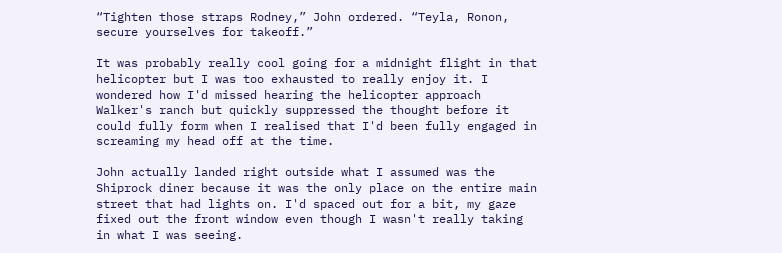“Tighten those straps Rodney,” John ordered. “Teyla, Ronon, secure yourselves for takeoff.”

It was probably really cool going for a midnight flight in that helicopter but I was too exhausted to really enjoy it. I wondered how I'd missed hearing the helicopter approach Walker's ranch but quickly suppressed the thought before it could fully form when I realised that I'd been fully engaged in screaming my head off at the time.

John actually landed right outside what I assumed was the Shiprock diner because it was the only place on the entire main street that had lights on. I'd spaced out for a bit, my gaze fixed out the front window even though I wasn't really taking in what I was seeing.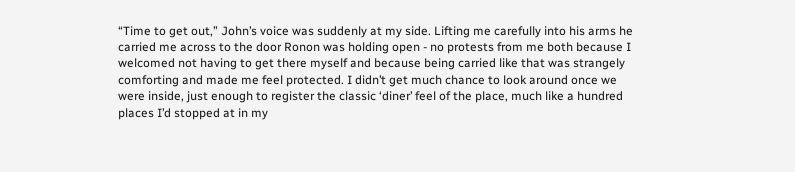“Time to get out,” John’s voice was suddenly at my side. Lifting me carefully into his arms he carried me across to the door Ronon was holding open - no protests from me both because I welcomed not having to get there myself and because being carried like that was strangely comforting and made me feel protected. I didn’t get much chance to look around once we were inside, just enough to register the classic ‘diner’ feel of the place, much like a hundred places I’d stopped at in my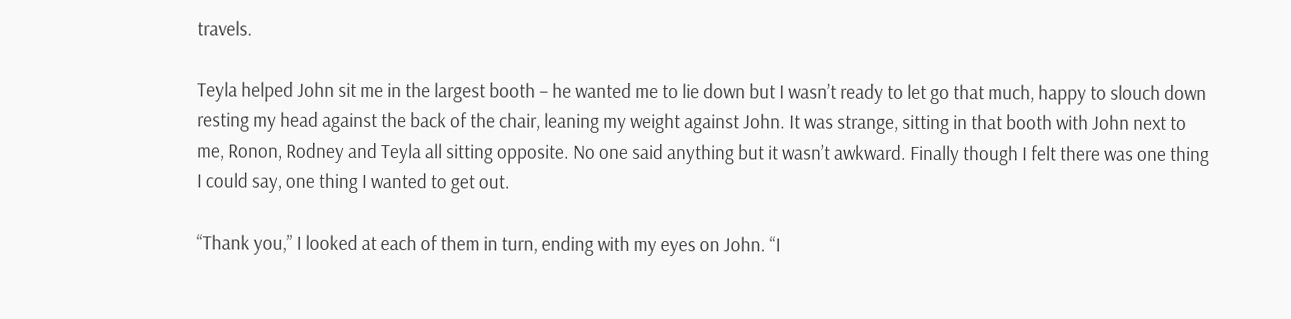travels.

Teyla helped John sit me in the largest booth – he wanted me to lie down but I wasn’t ready to let go that much, happy to slouch down resting my head against the back of the chair, leaning my weight against John. It was strange, sitting in that booth with John next to me, Ronon, Rodney and Teyla all sitting opposite. No one said anything but it wasn’t awkward. Finally though I felt there was one thing I could say, one thing I wanted to get out.

“Thank you,” I looked at each of them in turn, ending with my eyes on John. “I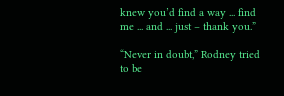knew you’d find a way ... find me ... and ... just – thank you.”

“Never in doubt,” Rodney tried to be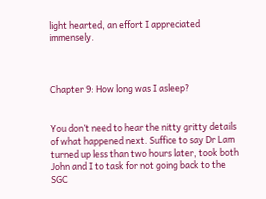light hearted, an effort I appreciated immensely.



Chapter 9: How long was I asleep?


You don’t need to hear the nitty gritty details of what happened next. Suffice to say Dr Lam turned up less than two hours later, took both John and I to task for not going back to the SGC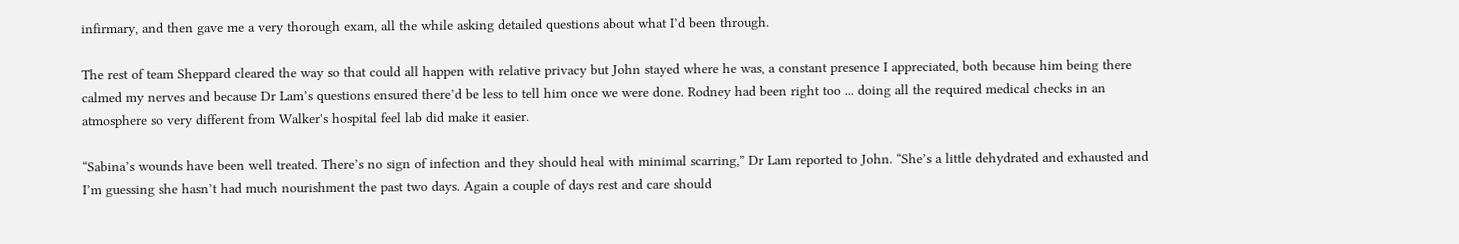infirmary, and then gave me a very thorough exam, all the while asking detailed questions about what I’d been through.

The rest of team Sheppard cleared the way so that could all happen with relative privacy but John stayed where he was, a constant presence I appreciated, both because him being there calmed my nerves and because Dr Lam’s questions ensured there’d be less to tell him once we were done. Rodney had been right too ... doing all the required medical checks in an atmosphere so very different from Walker's hospital feel lab did make it easier.

“Sabina’s wounds have been well treated. There’s no sign of infection and they should heal with minimal scarring,” Dr Lam reported to John. “She’s a little dehydrated and exhausted and I’m guessing she hasn’t had much nourishment the past two days. Again a couple of days rest and care should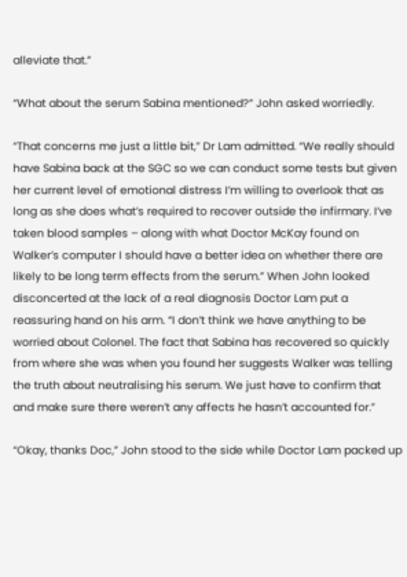alleviate that.”

“What about the serum Sabina mentioned?” John asked worriedly.

“That concerns me just a little bit,” Dr Lam admitted. “We really should have Sabina back at the SGC so we can conduct some tests but given her current level of emotional distress I’m willing to overlook that as long as she does what’s required to recover outside the infirmary. I’ve taken blood samples – along with what Doctor McKay found on Walker’s computer I should have a better idea on whether there are likely to be long term effects from the serum.” When John looked disconcerted at the lack of a real diagnosis Doctor Lam put a reassuring hand on his arm. “I don’t think we have anything to be worried about Colonel. The fact that Sabina has recovered so quickly from where she was when you found her suggests Walker was telling the truth about neutralising his serum. We just have to confirm that and make sure there weren’t any affects he hasn’t accounted for.”

“Okay, thanks Doc,” John stood to the side while Doctor Lam packed up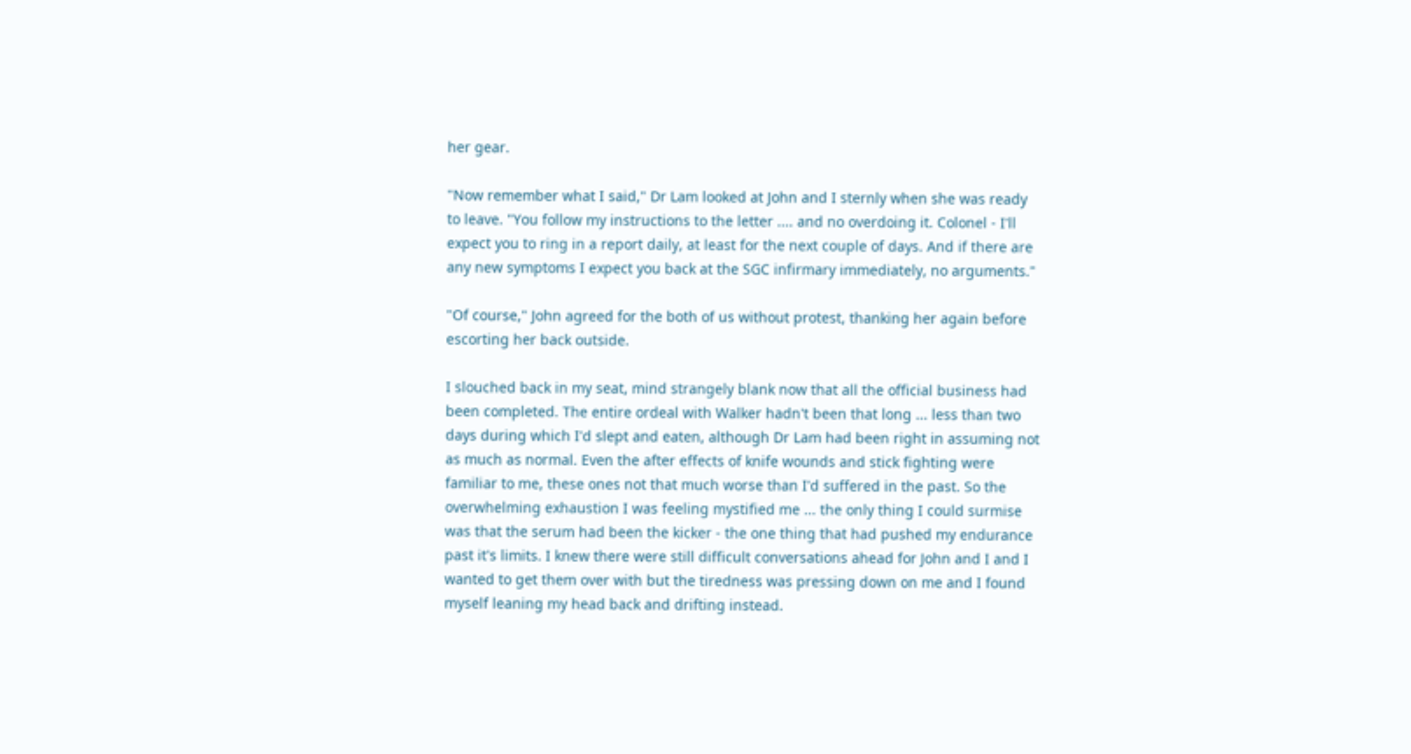her gear.

"Now remember what I said," Dr Lam looked at John and I sternly when she was ready to leave. "You follow my instructions to the letter .... and no overdoing it. Colonel - I'll expect you to ring in a report daily, at least for the next couple of days. And if there are any new symptoms I expect you back at the SGC infirmary immediately, no arguments."

"Of course," John agreed for the both of us without protest, thanking her again before escorting her back outside.

I slouched back in my seat, mind strangely blank now that all the official business had been completed. The entire ordeal with Walker hadn't been that long ... less than two days during which I'd slept and eaten, although Dr Lam had been right in assuming not as much as normal. Even the after effects of knife wounds and stick fighting were familiar to me, these ones not that much worse than I'd suffered in the past. So the overwhelming exhaustion I was feeling mystified me ... the only thing I could surmise was that the serum had been the kicker - the one thing that had pushed my endurance past it's limits. I knew there were still difficult conversations ahead for John and I and I wanted to get them over with but the tiredness was pressing down on me and I found myself leaning my head back and drifting instead.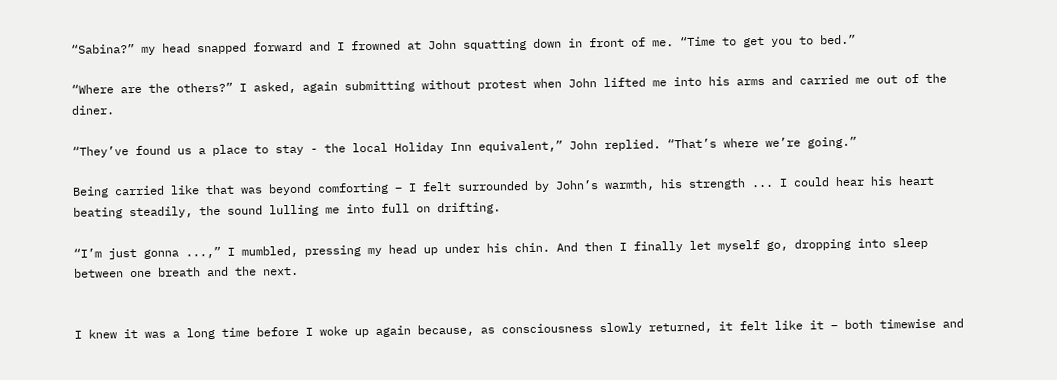“Sabina?” my head snapped forward and I frowned at John squatting down in front of me. “Time to get you to bed.”

“Where are the others?” I asked, again submitting without protest when John lifted me into his arms and carried me out of the diner.

“They’ve found us a place to stay - the local Holiday Inn equivalent,” John replied. “That’s where we’re going.”

Being carried like that was beyond comforting – I felt surrounded by John’s warmth, his strength ... I could hear his heart beating steadily, the sound lulling me into full on drifting.

“I’m just gonna ...,” I mumbled, pressing my head up under his chin. And then I finally let myself go, dropping into sleep between one breath and the next.


I knew it was a long time before I woke up again because, as consciousness slowly returned, it felt like it – both timewise and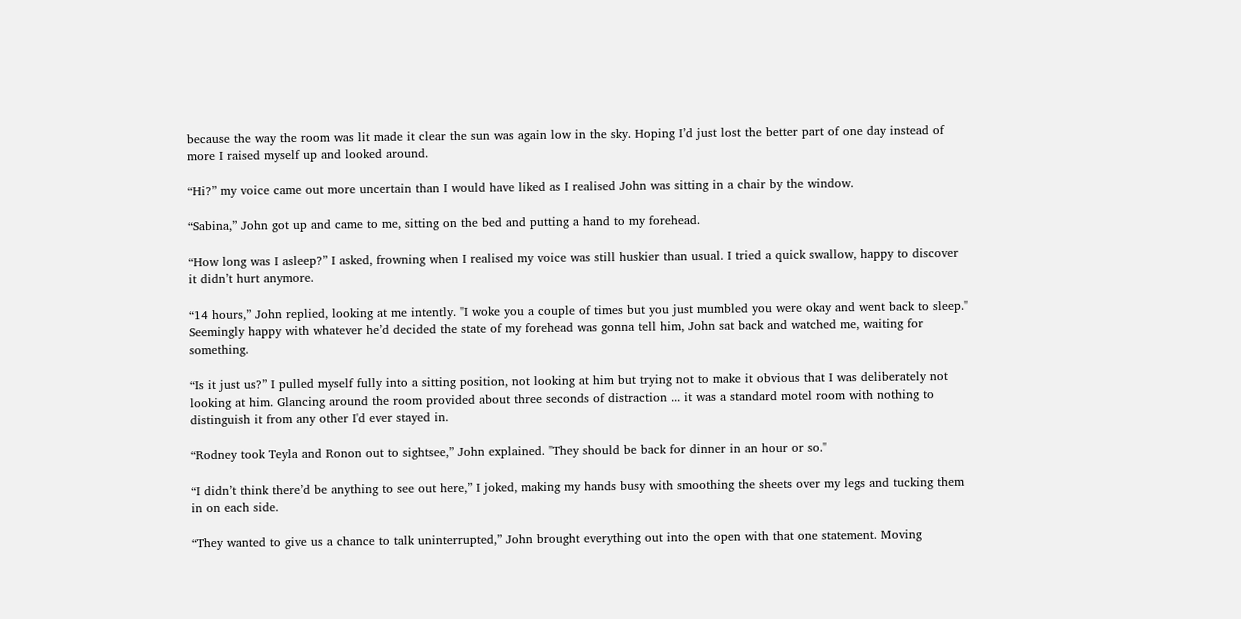because the way the room was lit made it clear the sun was again low in the sky. Hoping I’d just lost the better part of one day instead of more I raised myself up and looked around.

“Hi?” my voice came out more uncertain than I would have liked as I realised John was sitting in a chair by the window.

“Sabina,” John got up and came to me, sitting on the bed and putting a hand to my forehead.

“How long was I asleep?” I asked, frowning when I realised my voice was still huskier than usual. I tried a quick swallow, happy to discover it didn’t hurt anymore.

“14 hours,” John replied, looking at me intently. "I woke you a couple of times but you just mumbled you were okay and went back to sleep." Seemingly happy with whatever he’d decided the state of my forehead was gonna tell him, John sat back and watched me, waiting for something.

“Is it just us?” I pulled myself fully into a sitting position, not looking at him but trying not to make it obvious that I was deliberately not looking at him. Glancing around the room provided about three seconds of distraction ... it was a standard motel room with nothing to distinguish it from any other I'd ever stayed in.

“Rodney took Teyla and Ronon out to sightsee,” John explained. "They should be back for dinner in an hour or so."

“I didn’t think there’d be anything to see out here,” I joked, making my hands busy with smoothing the sheets over my legs and tucking them in on each side.

“They wanted to give us a chance to talk uninterrupted,” John brought everything out into the open with that one statement. Moving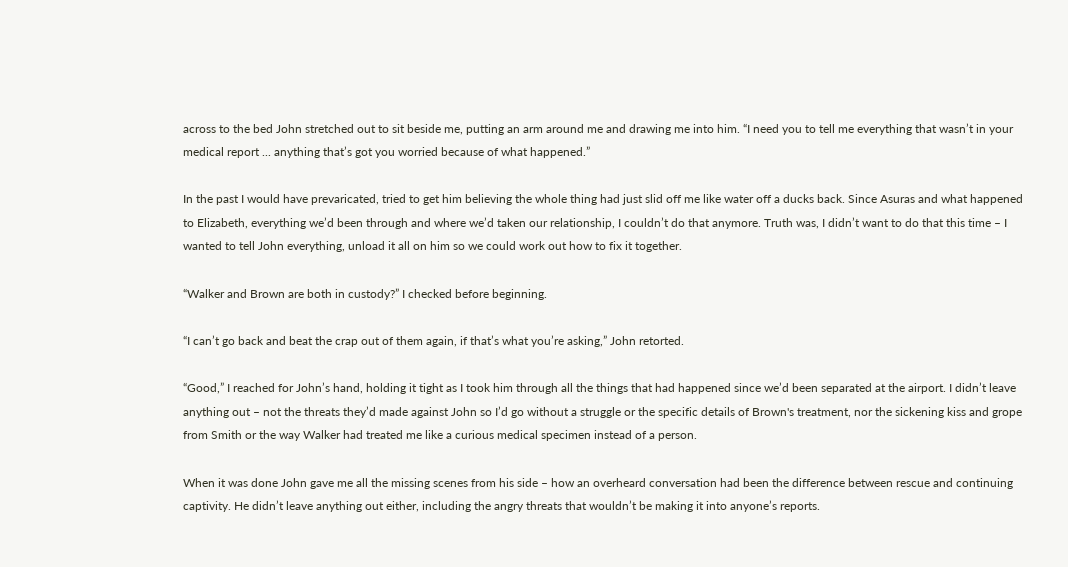across to the bed John stretched out to sit beside me, putting an arm around me and drawing me into him. “I need you to tell me everything that wasn’t in your medical report ... anything that’s got you worried because of what happened.”

In the past I would have prevaricated, tried to get him believing the whole thing had just slid off me like water off a ducks back. Since Asuras and what happened to Elizabeth, everything we’d been through and where we’d taken our relationship, I couldn’t do that anymore. Truth was, I didn’t want to do that this time – I wanted to tell John everything, unload it all on him so we could work out how to fix it together.

“Walker and Brown are both in custody?” I checked before beginning.

“I can’t go back and beat the crap out of them again, if that’s what you’re asking,” John retorted.

“Good,” I reached for John’s hand, holding it tight as I took him through all the things that had happened since we’d been separated at the airport. I didn’t leave anything out – not the threats they’d made against John so I’d go without a struggle or the specific details of Brown's treatment, nor the sickening kiss and grope from Smith or the way Walker had treated me like a curious medical specimen instead of a person.

When it was done John gave me all the missing scenes from his side – how an overheard conversation had been the difference between rescue and continuing captivity. He didn’t leave anything out either, including the angry threats that wouldn’t be making it into anyone’s reports.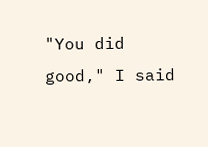"You did good," I said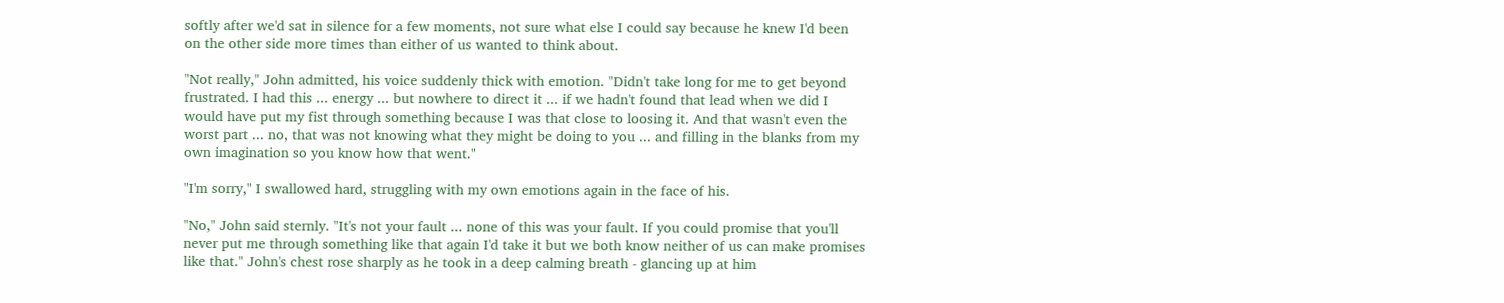softly after we'd sat in silence for a few moments, not sure what else I could say because he knew I'd been on the other side more times than either of us wanted to think about.

"Not really," John admitted, his voice suddenly thick with emotion. "Didn't take long for me to get beyond frustrated. I had this ... energy ... but nowhere to direct it ... if we hadn't found that lead when we did I would have put my fist through something because I was that close to loosing it. And that wasn't even the worst part ... no, that was not knowing what they might be doing to you ... and filling in the blanks from my own imagination so you know how that went."

"I'm sorry," I swallowed hard, struggling with my own emotions again in the face of his.

"No," John said sternly. "It's not your fault ... none of this was your fault. If you could promise that you'll never put me through something like that again I'd take it but we both know neither of us can make promises like that." John's chest rose sharply as he took in a deep calming breath - glancing up at him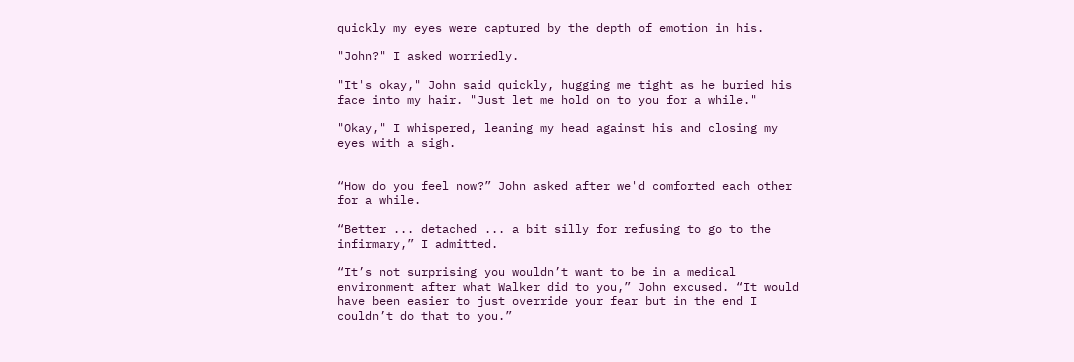quickly my eyes were captured by the depth of emotion in his.

"John?" I asked worriedly.

"It's okay," John said quickly, hugging me tight as he buried his face into my hair. "Just let me hold on to you for a while."

"Okay," I whispered, leaning my head against his and closing my eyes with a sigh.


“How do you feel now?” John asked after we'd comforted each other for a while.

“Better ... detached ... a bit silly for refusing to go to the infirmary,” I admitted.

“It’s not surprising you wouldn’t want to be in a medical environment after what Walker did to you,” John excused. “It would have been easier to just override your fear but in the end I couldn’t do that to you.”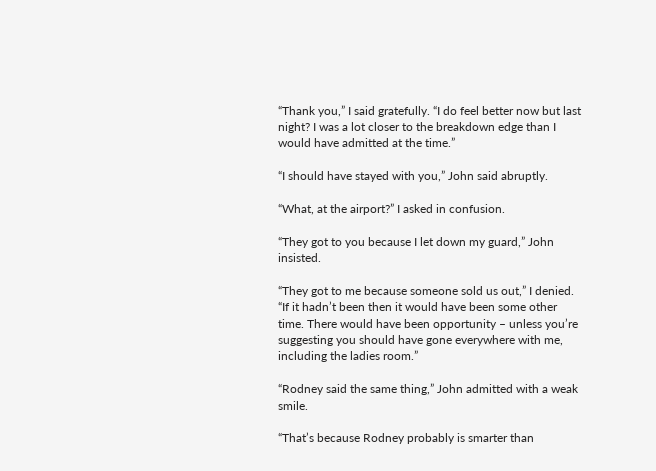“Thank you,” I said gratefully. “I do feel better now but last night? I was a lot closer to the breakdown edge than I would have admitted at the time.”

“I should have stayed with you,” John said abruptly.

“What, at the airport?” I asked in confusion.

“They got to you because I let down my guard,” John insisted.

“They got to me because someone sold us out,” I denied. “If it hadn’t been then it would have been some other time. There would have been opportunity – unless you’re suggesting you should have gone everywhere with me, including the ladies room.”

“Rodney said the same thing,” John admitted with a weak smile.

“That’s because Rodney probably is smarter than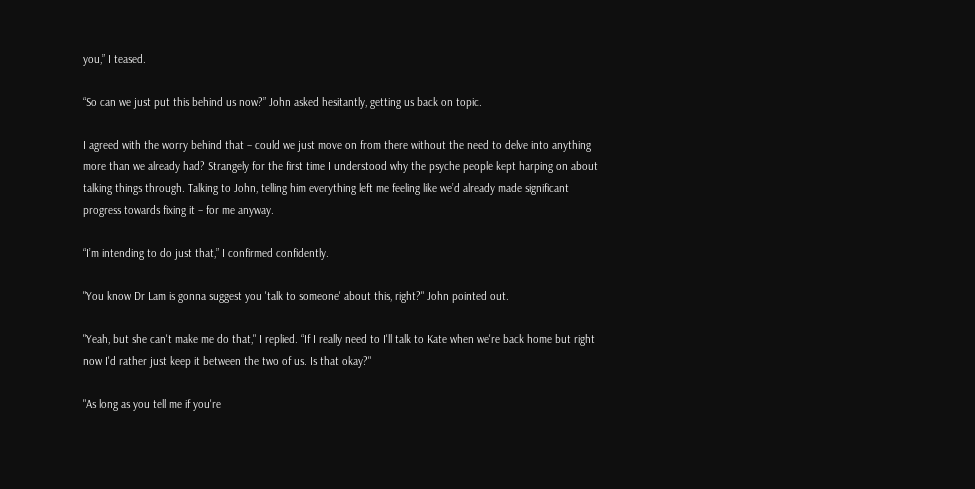you,” I teased.

“So can we just put this behind us now?” John asked hesitantly, getting us back on topic.

I agreed with the worry behind that – could we just move on from there without the need to delve into anything more than we already had? Strangely for the first time I understood why the psyche people kept harping on about talking things through. Talking to John, telling him everything left me feeling like we’d already made significant progress towards fixing it – for me anyway.

“I’m intending to do just that,” I confirmed confidently.

"You know Dr Lam is gonna suggest you 'talk to someone' about this, right?" John pointed out.

"Yeah, but she can't make me do that," I replied. “If I really need to I'll talk to Kate when we're back home but right now I'd rather just keep it between the two of us. Is that okay?"

"As long as you tell me if you're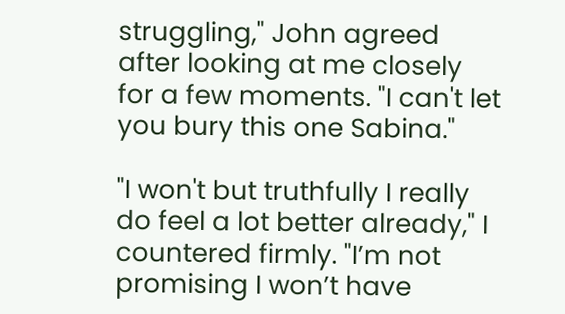struggling," John agreed after looking at me closely for a few moments. "I can't let you bury this one Sabina."

"I won't but truthfully I really do feel a lot better already," I countered firmly. "I’m not promising I won’t have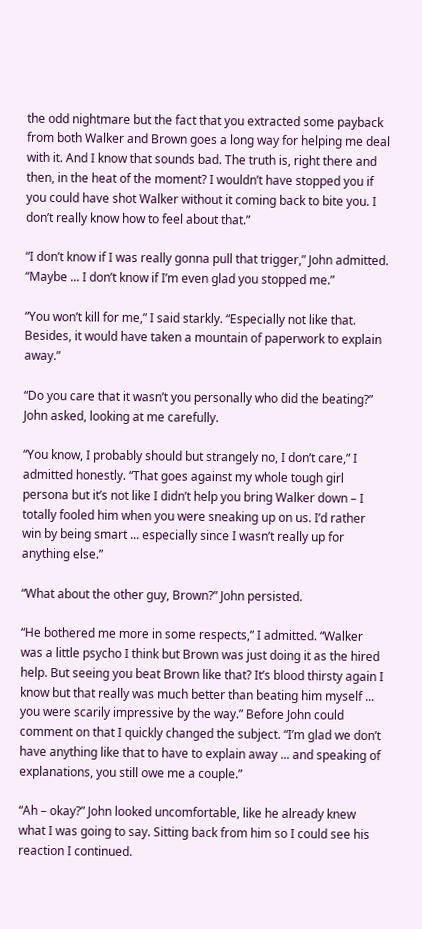the odd nightmare but the fact that you extracted some payback from both Walker and Brown goes a long way for helping me deal with it. And I know that sounds bad. The truth is, right there and then, in the heat of the moment? I wouldn’t have stopped you if you could have shot Walker without it coming back to bite you. I don’t really know how to feel about that.”

“I don’t know if I was really gonna pull that trigger,” John admitted. “Maybe ... I don’t know if I’m even glad you stopped me.”

“You won’t kill for me,” I said starkly. “Especially not like that. Besides, it would have taken a mountain of paperwork to explain away.”

“Do you care that it wasn’t you personally who did the beating?” John asked, looking at me carefully.

“You know, I probably should but strangely no, I don’t care,” I admitted honestly. “That goes against my whole tough girl persona but it’s not like I didn’t help you bring Walker down – I totally fooled him when you were sneaking up on us. I’d rather win by being smart ... especially since I wasn’t really up for anything else.”

“What about the other guy, Brown?” John persisted.

“He bothered me more in some respects,” I admitted. “Walker was a little psycho I think but Brown was just doing it as the hired help. But seeing you beat Brown like that? It’s blood thirsty again I know but that really was much better than beating him myself ... you were scarily impressive by the way.” Before John could comment on that I quickly changed the subject. “I’m glad we don’t have anything like that to have to explain away ... and speaking of explanations, you still owe me a couple.”

“Ah – okay?” John looked uncomfortable, like he already knew what I was going to say. Sitting back from him so I could see his reaction I continued.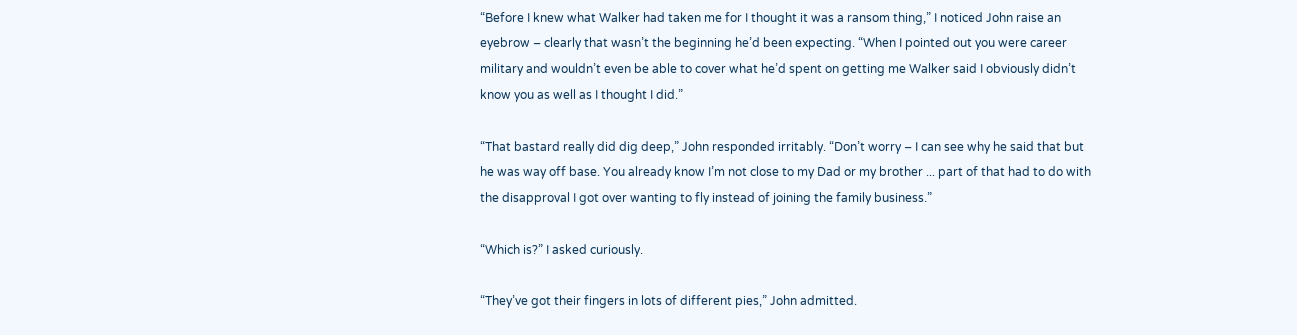“Before I knew what Walker had taken me for I thought it was a ransom thing,” I noticed John raise an eyebrow – clearly that wasn’t the beginning he’d been expecting. “When I pointed out you were career military and wouldn’t even be able to cover what he’d spent on getting me Walker said I obviously didn’t know you as well as I thought I did.”

“That bastard really did dig deep,” John responded irritably. “Don’t worry – I can see why he said that but he was way off base. You already know I’m not close to my Dad or my brother ... part of that had to do with the disapproval I got over wanting to fly instead of joining the family business.”

“Which is?” I asked curiously.

“They’ve got their fingers in lots of different pies,” John admitted.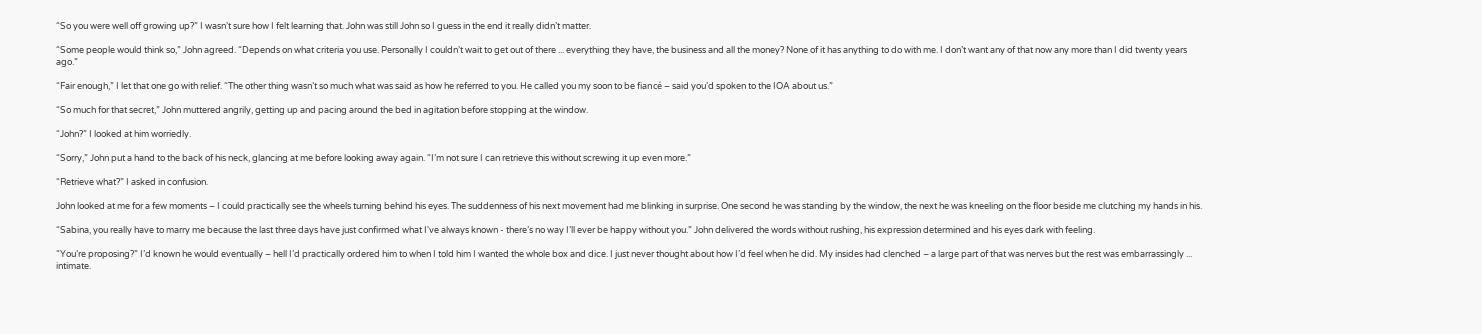“So you were well off growing up?” I wasn’t sure how I felt learning that. John was still John so I guess in the end it really didn’t matter.

“Some people would think so,” John agreed. “Depends on what criteria you use. Personally I couldn’t wait to get out of there ... everything they have, the business and all the money? None of it has anything to do with me. I don’t want any of that now any more than I did twenty years ago.”

“Fair enough,” I let that one go with relief. “The other thing wasn’t so much what was said as how he referred to you. He called you my soon to be fiancé – said you’d spoken to the IOA about us.”

“So much for that secret,” John muttered angrily, getting up and pacing around the bed in agitation before stopping at the window.

“John?” I looked at him worriedly.

“Sorry,” John put a hand to the back of his neck, glancing at me before looking away again. “I’m not sure I can retrieve this without screwing it up even more.”

“Retrieve what?” I asked in confusion.

John looked at me for a few moments – I could practically see the wheels turning behind his eyes. The suddenness of his next movement had me blinking in surprise. One second he was standing by the window, the next he was kneeling on the floor beside me clutching my hands in his.

“Sabina, you really have to marry me because the last three days have just confirmed what I've always known - there’s no way I’ll ever be happy without you.” John delivered the words without rushing, his expression determined and his eyes dark with feeling.

“You’re proposing?” I’d known he would eventually – hell I’d practically ordered him to when I told him I wanted the whole box and dice. I just never thought about how I’d feel when he did. My insides had clenched – a large part of that was nerves but the rest was embarrassingly ... intimate.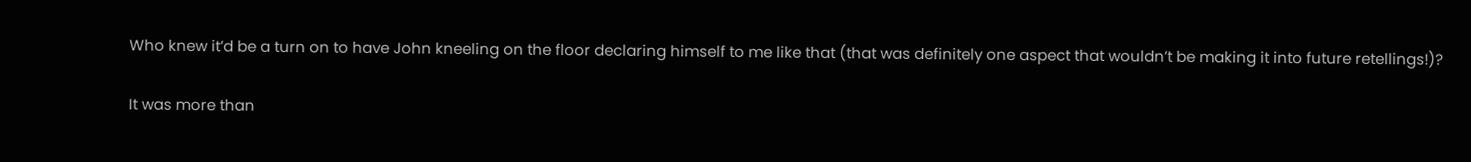Who knew it’d be a turn on to have John kneeling on the floor declaring himself to me like that (that was definitely one aspect that wouldn’t be making it into future retellings!)?

It was more than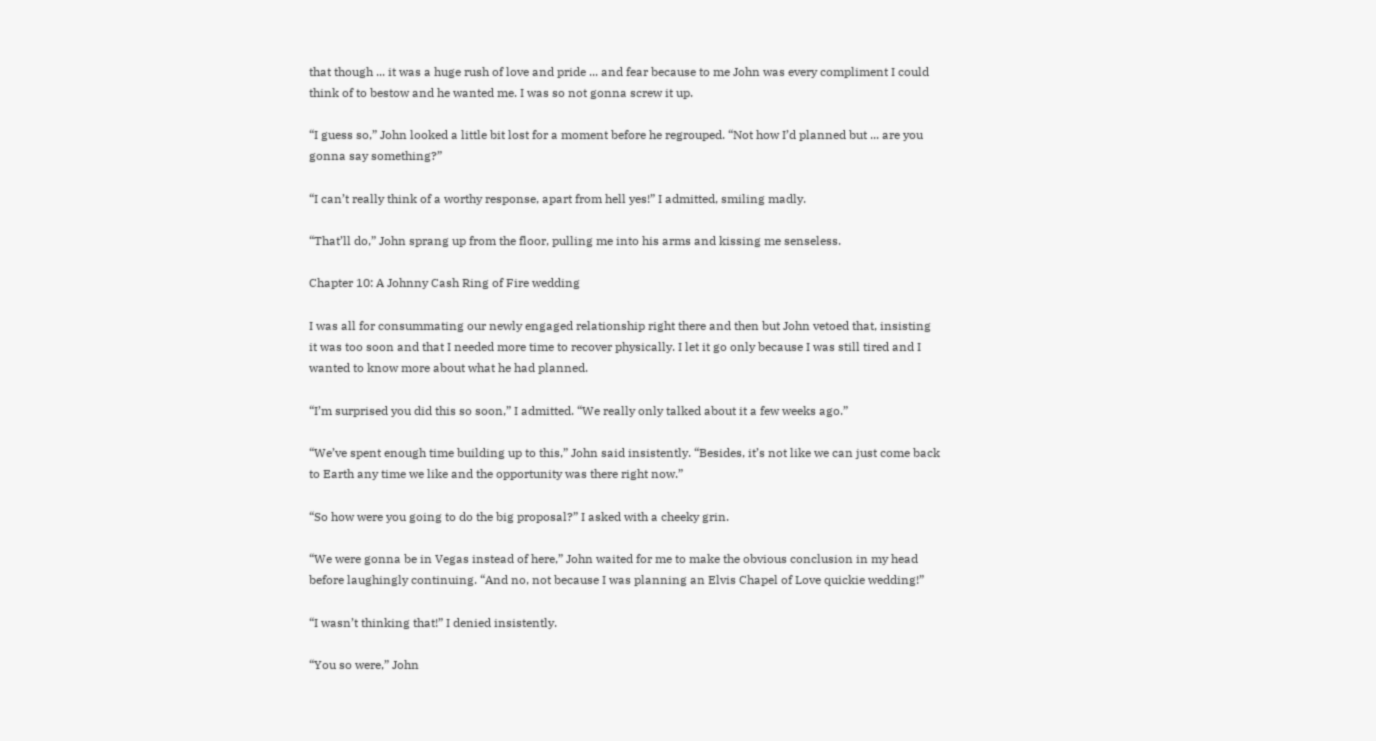that though ... it was a huge rush of love and pride ... and fear because to me John was every compliment I could think of to bestow and he wanted me. I was so not gonna screw it up.

“I guess so,” John looked a little bit lost for a moment before he regrouped. “Not how I’d planned but ... are you gonna say something?”

“I can’t really think of a worthy response, apart from hell yes!” I admitted, smiling madly.

“That’ll do,” John sprang up from the floor, pulling me into his arms and kissing me senseless.

Chapter 10: A Johnny Cash Ring of Fire wedding

I was all for consummating our newly engaged relationship right there and then but John vetoed that, insisting it was too soon and that I needed more time to recover physically. I let it go only because I was still tired and I wanted to know more about what he had planned.

“I’m surprised you did this so soon,” I admitted. “We really only talked about it a few weeks ago.”

“We’ve spent enough time building up to this,” John said insistently. “Besides, it’s not like we can just come back to Earth any time we like and the opportunity was there right now.”

“So how were you going to do the big proposal?” I asked with a cheeky grin.

“We were gonna be in Vegas instead of here,” John waited for me to make the obvious conclusion in my head before laughingly continuing. “And no, not because I was planning an Elvis Chapel of Love quickie wedding!”

“I wasn’t thinking that!” I denied insistently.

“You so were,” John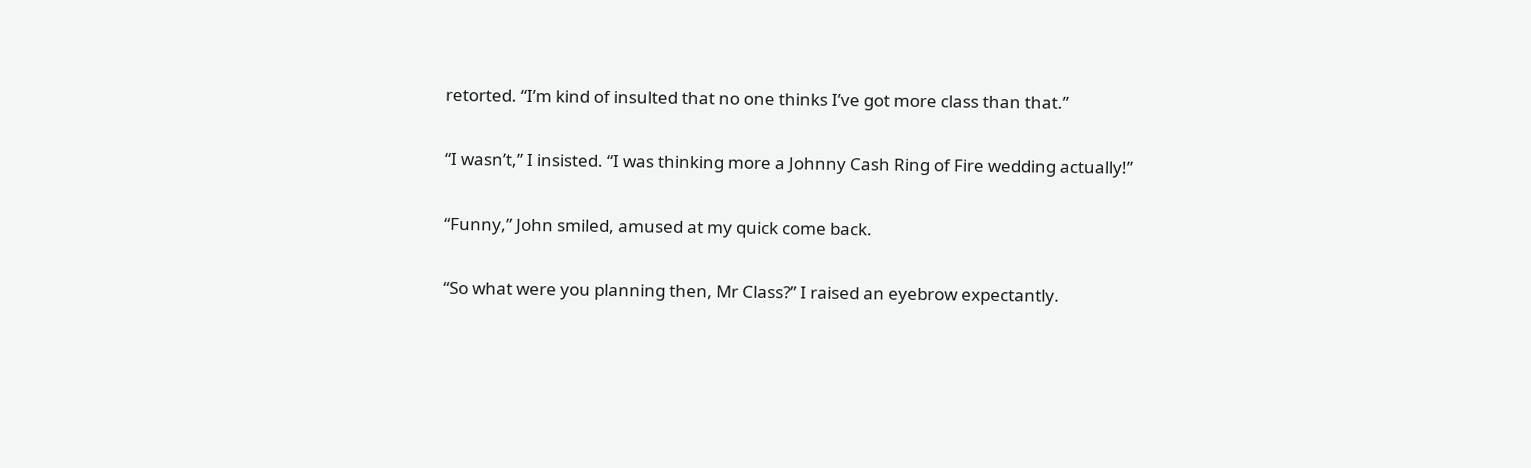retorted. “I’m kind of insulted that no one thinks I’ve got more class than that.”

“I wasn’t,” I insisted. “I was thinking more a Johnny Cash Ring of Fire wedding actually!”

“Funny,” John smiled, amused at my quick come back.

“So what were you planning then, Mr Class?” I raised an eyebrow expectantly.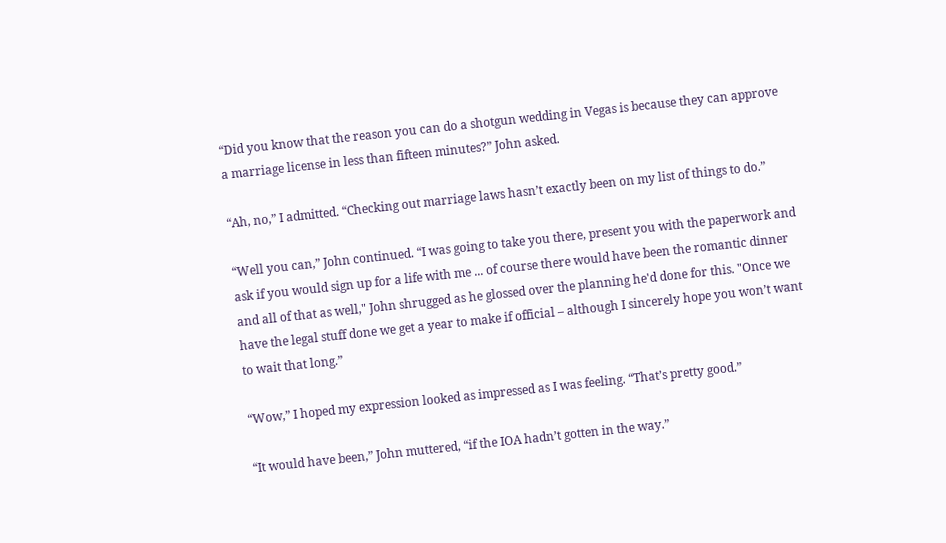“Did you know that the reason you can do a shotgun wedding in Vegas is because they can approve a marriage license in less than fifteen minutes?” John asked.

“Ah, no,” I admitted. “Checking out marriage laws hasn’t exactly been on my list of things to do.”

“Well you can,” John continued. “I was going to take you there, present you with the paperwork and ask if you would sign up for a life with me ... of course there would have been the romantic dinner and all of that as well," John shrugged as he glossed over the planning he'd done for this. "Once we have the legal stuff done we get a year to make if official – although I sincerely hope you won’t want to wait that long.”

“Wow,” I hoped my expression looked as impressed as I was feeling. “That’s pretty good.”

“It would have been,” John muttered, “if the IOA hadn’t gotten in the way.”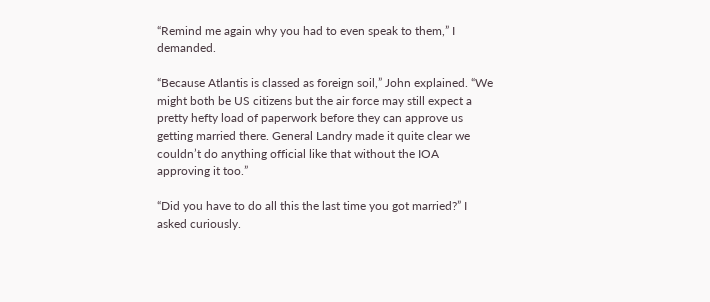“Remind me again why you had to even speak to them,” I demanded.

“Because Atlantis is classed as foreign soil,” John explained. “We might both be US citizens but the air force may still expect a pretty hefty load of paperwork before they can approve us getting married there. General Landry made it quite clear we couldn’t do anything official like that without the IOA approving it too.”

“Did you have to do all this the last time you got married?” I asked curiously.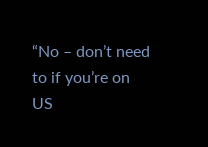“No – don’t need to if you’re on US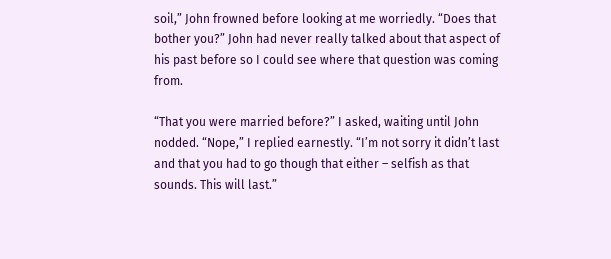soil,” John frowned before looking at me worriedly. “Does that bother you?” John had never really talked about that aspect of his past before so I could see where that question was coming from.

“That you were married before?” I asked, waiting until John nodded. “Nope,” I replied earnestly. “I’m not sorry it didn’t last and that you had to go though that either – selfish as that sounds. This will last.”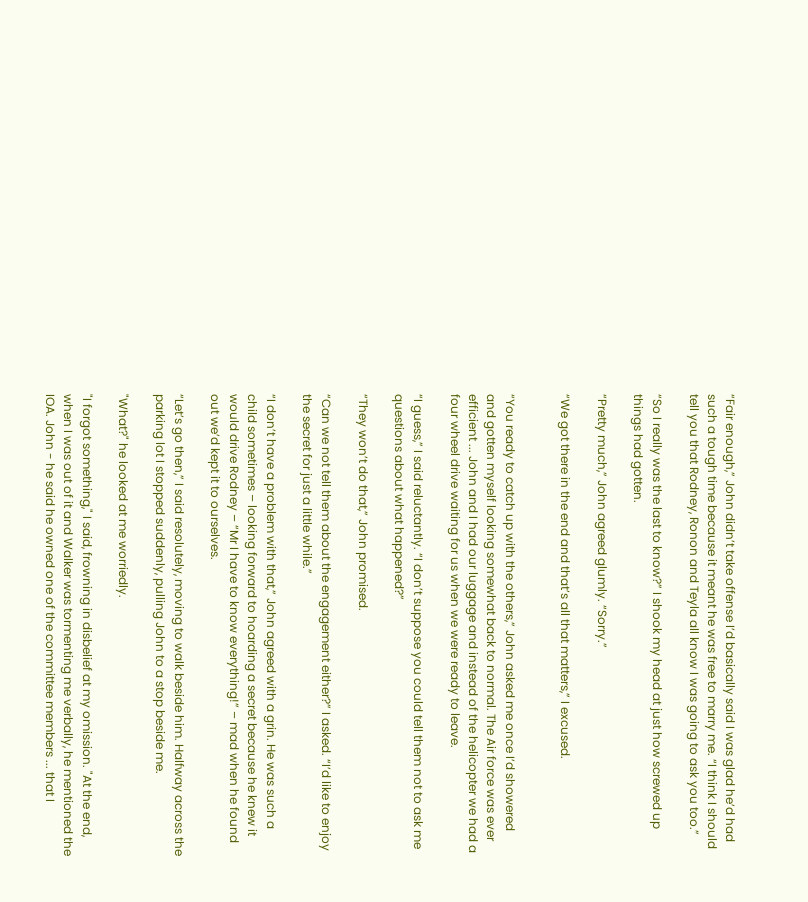“Fair enough,” John didn’t take offense I’d basically said I was glad he’d had such a tough time because it meant he was free to marry me. “I think I should tell you that Rodney, Ronon and Teyla all know I was going to ask you too.”

“So I really was the last to know?” I shook my head at just how screwed up things had gotten.

“Pretty much,” John agreed glumly. “Sorry.”

“We got there in the end and that’s all that matters,” I excused.


“You ready to catch up with the others,” John asked me once I’d showered and gotten myself looking somewhat back to normal. The Air force was ever efficient ... John and I had our luggage and instead of the helicopter we had a four wheel drive waiting for us when we were ready to leave.

“I guess,” I said reluctantly. “I don’t suppose you could tell them not to ask me questions about what happened?”

“They won’t do that,” John promised.

“Can we not tell them about the engagement either?” I asked. “I’d like to enjoy the secret for just a little while.”

“I don’t have a problem with that,” John agreed with a grin. He was such a child sometimes – looking forward to hoarding a secret because he knew it would drive Rodney – “Mr I have to know everything!” – mad when he found out we’d kept it to ourselves.

“Let’s go then,” I said resolutely, moving to walk beside him. Halfway across the parking lot I stopped suddenly, pulling John to a stop beside me.

"What?" he looked at me worriedly.

"I forgot something," I said, frowning in disbelief at my omission. "At the end, when I was out of it and Walker was tormenting me verbally, he mentioned the IOA. John - he said he owned one of the committee members ... that I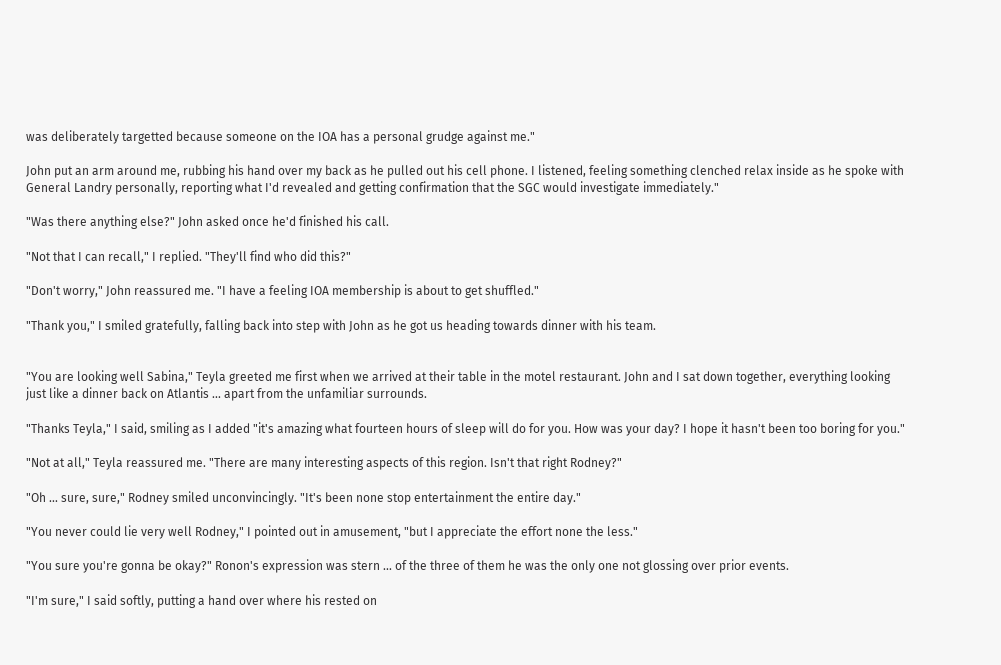was deliberately targetted because someone on the IOA has a personal grudge against me."

John put an arm around me, rubbing his hand over my back as he pulled out his cell phone. I listened, feeling something clenched relax inside as he spoke with General Landry personally, reporting what I'd revealed and getting confirmation that the SGC would investigate immediately."

"Was there anything else?" John asked once he'd finished his call.

"Not that I can recall," I replied. "They'll find who did this?"

"Don't worry," John reassured me. "I have a feeling IOA membership is about to get shuffled."

"Thank you," I smiled gratefully, falling back into step with John as he got us heading towards dinner with his team.


"You are looking well Sabina," Teyla greeted me first when we arrived at their table in the motel restaurant. John and I sat down together, everything looking just like a dinner back on Atlantis ... apart from the unfamiliar surrounds.

"Thanks Teyla," I said, smiling as I added "it's amazing what fourteen hours of sleep will do for you. How was your day? I hope it hasn't been too boring for you."

"Not at all," Teyla reassured me. "There are many interesting aspects of this region. Isn't that right Rodney?"

"Oh ... sure, sure," Rodney smiled unconvincingly. "It's been none stop entertainment the entire day."

"You never could lie very well Rodney," I pointed out in amusement, "but I appreciate the effort none the less."

"You sure you're gonna be okay?" Ronon's expression was stern ... of the three of them he was the only one not glossing over prior events.

"I'm sure," I said softly, putting a hand over where his rested on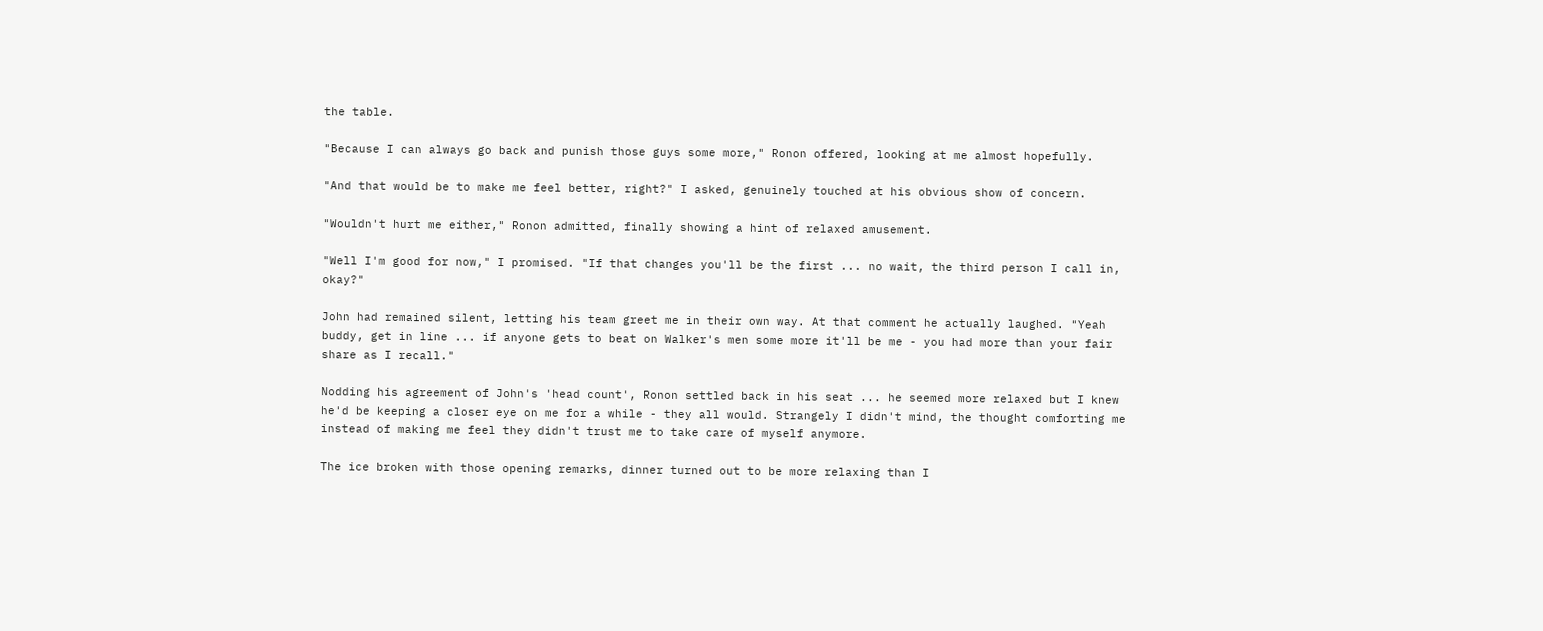the table.

"Because I can always go back and punish those guys some more," Ronon offered, looking at me almost hopefully.

"And that would be to make me feel better, right?" I asked, genuinely touched at his obvious show of concern.

"Wouldn't hurt me either," Ronon admitted, finally showing a hint of relaxed amusement.

"Well I'm good for now," I promised. "If that changes you'll be the first ... no wait, the third person I call in, okay?"

John had remained silent, letting his team greet me in their own way. At that comment he actually laughed. "Yeah buddy, get in line ... if anyone gets to beat on Walker's men some more it'll be me - you had more than your fair share as I recall."

Nodding his agreement of John's 'head count', Ronon settled back in his seat ... he seemed more relaxed but I knew he'd be keeping a closer eye on me for a while - they all would. Strangely I didn't mind, the thought comforting me instead of making me feel they didn't trust me to take care of myself anymore.

The ice broken with those opening remarks, dinner turned out to be more relaxing than I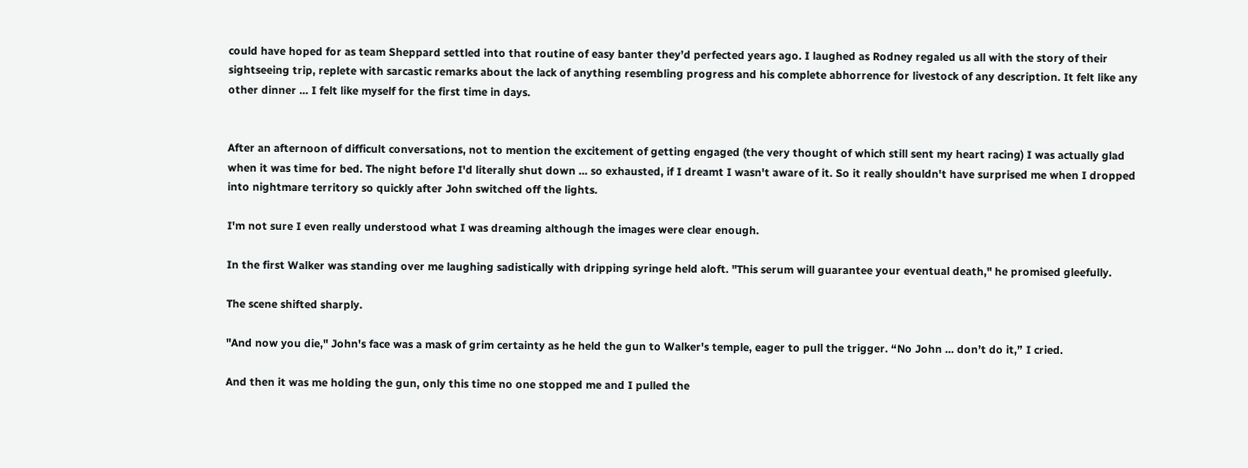could have hoped for as team Sheppard settled into that routine of easy banter they’d perfected years ago. I laughed as Rodney regaled us all with the story of their sightseeing trip, replete with sarcastic remarks about the lack of anything resembling progress and his complete abhorrence for livestock of any description. It felt like any other dinner ... I felt like myself for the first time in days.


After an afternoon of difficult conversations, not to mention the excitement of getting engaged (the very thought of which still sent my heart racing) I was actually glad when it was time for bed. The night before I'd literally shut down ... so exhausted, if I dreamt I wasn't aware of it. So it really shouldn't have surprised me when I dropped into nightmare territory so quickly after John switched off the lights.

I'm not sure I even really understood what I was dreaming although the images were clear enough.

In the first Walker was standing over me laughing sadistically with dripping syringe held aloft. "This serum will guarantee your eventual death," he promised gleefully.

The scene shifted sharply.

"And now you die," John's face was a mask of grim certainty as he held the gun to Walker's temple, eager to pull the trigger. “No John ... don’t do it,” I cried.

And then it was me holding the gun, only this time no one stopped me and I pulled the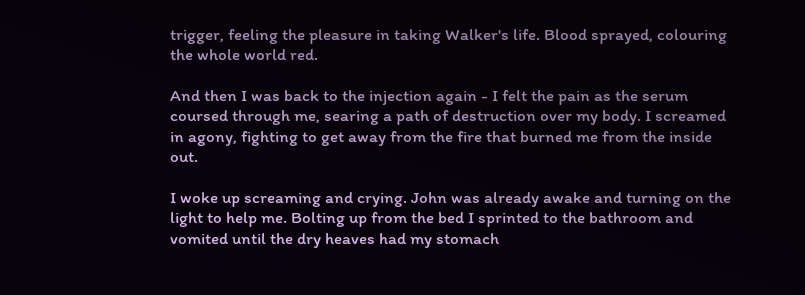trigger, feeling the pleasure in taking Walker's life. Blood sprayed, colouring the whole world red.

And then I was back to the injection again - I felt the pain as the serum coursed through me, searing a path of destruction over my body. I screamed in agony, fighting to get away from the fire that burned me from the inside out.

I woke up screaming and crying. John was already awake and turning on the light to help me. Bolting up from the bed I sprinted to the bathroom and vomited until the dry heaves had my stomach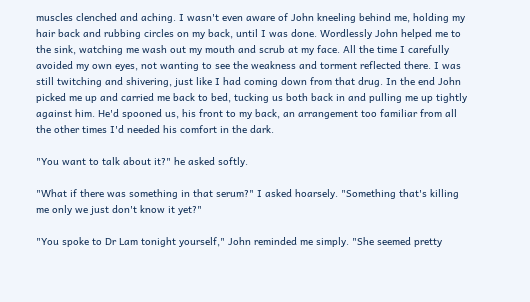muscles clenched and aching. I wasn't even aware of John kneeling behind me, holding my hair back and rubbing circles on my back, until I was done. Wordlessly John helped me to the sink, watching me wash out my mouth and scrub at my face. All the time I carefully avoided my own eyes, not wanting to see the weakness and torment reflected there. I was still twitching and shivering, just like I had coming down from that drug. In the end John picked me up and carried me back to bed, tucking us both back in and pulling me up tightly against him. He'd spooned us, his front to my back, an arrangement too familiar from all the other times I'd needed his comfort in the dark.

"You want to talk about it?" he asked softly.

"What if there was something in that serum?" I asked hoarsely. "Something that's killing me only we just don't know it yet?"

"You spoke to Dr Lam tonight yourself," John reminded me simply. "She seemed pretty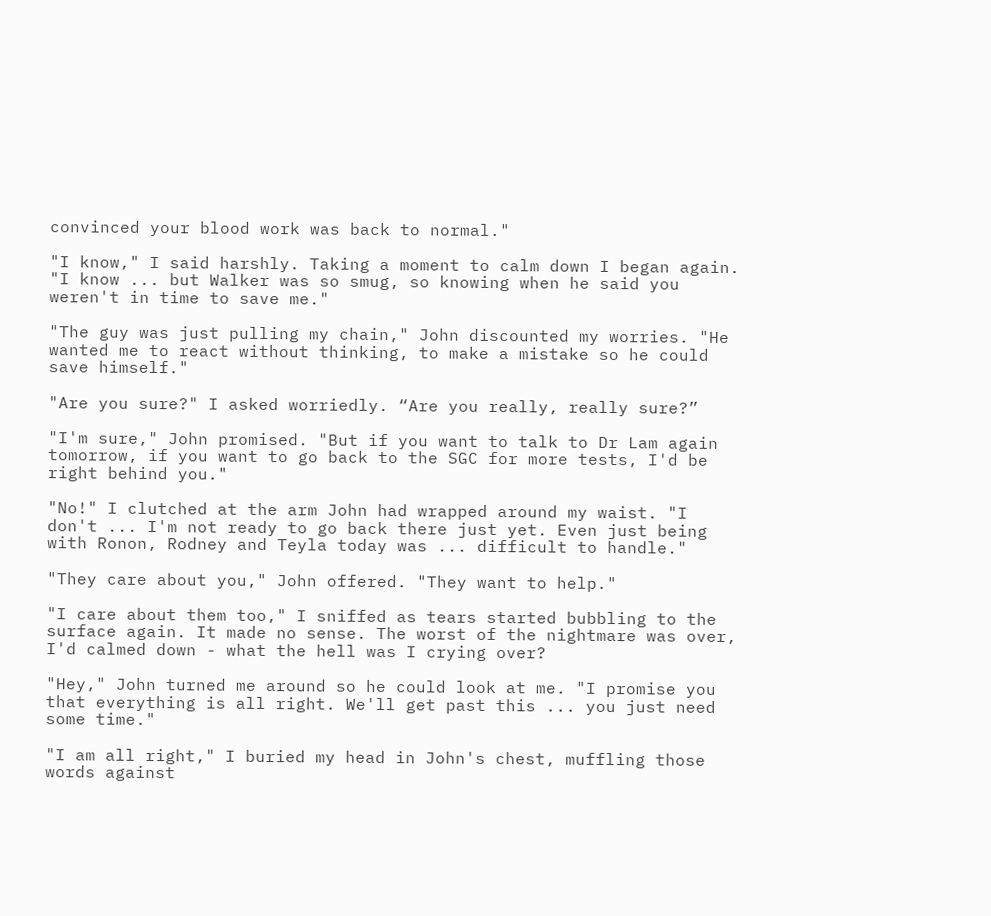convinced your blood work was back to normal."

"I know," I said harshly. Taking a moment to calm down I began again. "I know ... but Walker was so smug, so knowing when he said you weren't in time to save me."

"The guy was just pulling my chain," John discounted my worries. "He wanted me to react without thinking, to make a mistake so he could save himself."

"Are you sure?" I asked worriedly. “Are you really, really sure?”

"I'm sure," John promised. "But if you want to talk to Dr Lam again tomorrow, if you want to go back to the SGC for more tests, I'd be right behind you."

"No!" I clutched at the arm John had wrapped around my waist. "I don't ... I'm not ready to go back there just yet. Even just being with Ronon, Rodney and Teyla today was ... difficult to handle."

"They care about you," John offered. "They want to help."

"I care about them too," I sniffed as tears started bubbling to the surface again. It made no sense. The worst of the nightmare was over, I'd calmed down - what the hell was I crying over?

"Hey," John turned me around so he could look at me. "I promise you that everything is all right. We'll get past this ... you just need some time."

"I am all right," I buried my head in John's chest, muffling those words against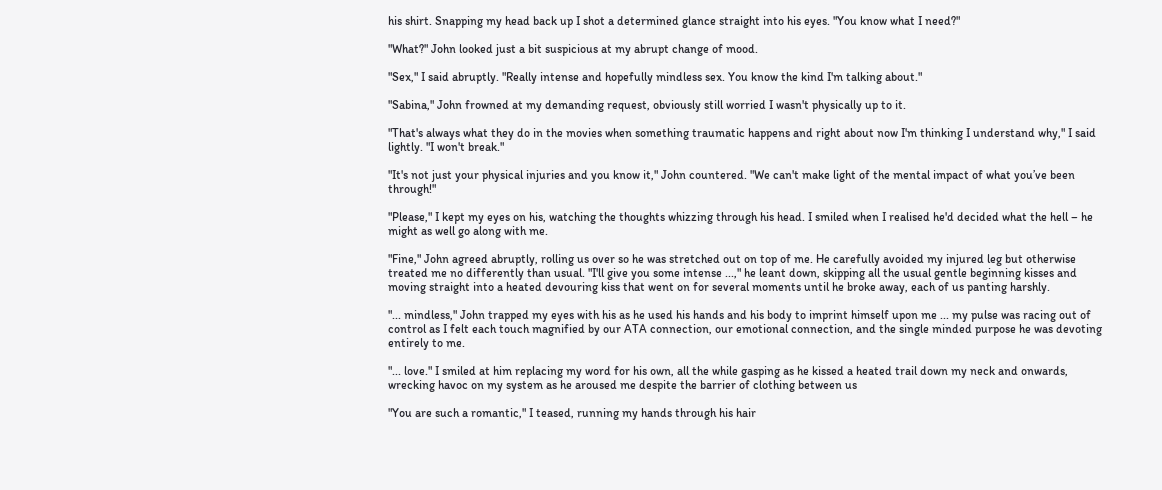his shirt. Snapping my head back up I shot a determined glance straight into his eyes. "You know what I need?"

"What?" John looked just a bit suspicious at my abrupt change of mood.

"Sex," I said abruptly. "Really intense and hopefully mindless sex. You know the kind I'm talking about."

"Sabina," John frowned at my demanding request, obviously still worried I wasn't physically up to it.

"That's always what they do in the movies when something traumatic happens and right about now I'm thinking I understand why," I said lightly. "I won't break."

"It's not just your physical injuries and you know it," John countered. "We can't make light of the mental impact of what you’ve been through!"

"Please," I kept my eyes on his, watching the thoughts whizzing through his head. I smiled when I realised he'd decided what the hell – he might as well go along with me.

"Fine," John agreed abruptly, rolling us over so he was stretched out on top of me. He carefully avoided my injured leg but otherwise treated me no differently than usual. "I'll give you some intense ...," he leant down, skipping all the usual gentle beginning kisses and moving straight into a heated devouring kiss that went on for several moments until he broke away, each of us panting harshly.

"... mindless," John trapped my eyes with his as he used his hands and his body to imprint himself upon me ... my pulse was racing out of control as I felt each touch magnified by our ATA connection, our emotional connection, and the single minded purpose he was devoting entirely to me.

"... love." I smiled at him replacing my word for his own, all the while gasping as he kissed a heated trail down my neck and onwards, wrecking havoc on my system as he aroused me despite the barrier of clothing between us

"You are such a romantic," I teased, running my hands through his hair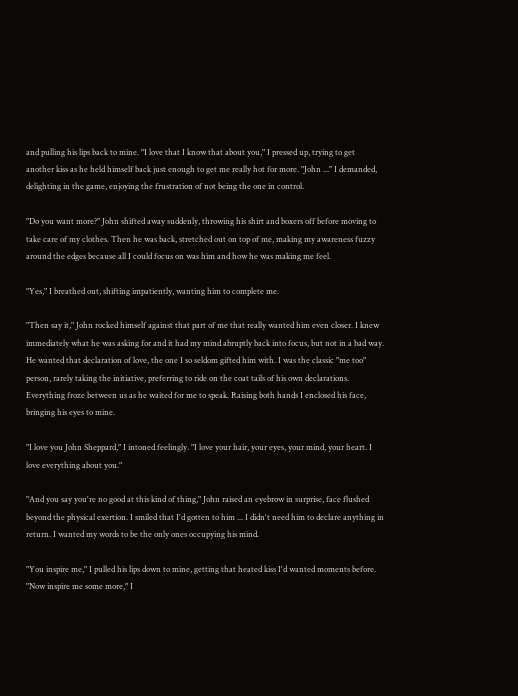and pulling his lips back to mine. "I love that I know that about you," I pressed up, trying to get another kiss as he held himself back just enough to get me really hot for more. "John ..." I demanded, delighting in the game, enjoying the frustration of not being the one in control.

"Do you want more?" John shifted away suddenly, throwing his shirt and boxers off before moving to take care of my clothes. Then he was back, stretched out on top of me, making my awareness fuzzy around the edges because all I could focus on was him and how he was making me feel.

"Yes," I breathed out, shifting impatiently, wanting him to complete me.

"Then say it," John rocked himself against that part of me that really wanted him even closer. I knew immediately what he was asking for and it had my mind abruptly back into focus, but not in a bad way. He wanted that declaration of love, the one I so seldom gifted him with. I was the classic "me too" person, rarely taking the initiative, preferring to ride on the coat tails of his own declarations. Everything froze between us as he waited for me to speak. Raising both hands I enclosed his face, bringing his eyes to mine.

"I love you John Sheppard," I intoned feelingly. "I love your hair, your eyes, your mind, your heart. I love everything about you."

"And you say you're no good at this kind of thing," John raised an eyebrow in surprise, face flushed beyond the physical exertion. I smiled that I'd gotten to him ... I didn't need him to declare anything in return. I wanted my words to be the only ones occupying his mind.

"You inspire me," I pulled his lips down to mine, getting that heated kiss I'd wanted moments before. "Now inspire me some more," I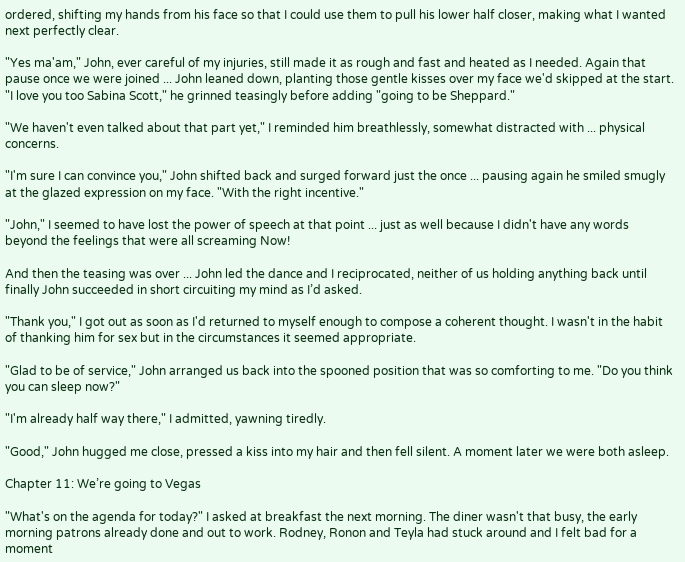ordered, shifting my hands from his face so that I could use them to pull his lower half closer, making what I wanted next perfectly clear.

"Yes ma'am," John, ever careful of my injuries, still made it as rough and fast and heated as I needed. Again that pause once we were joined ... John leaned down, planting those gentle kisses over my face we'd skipped at the start. "I love you too Sabina Scott," he grinned teasingly before adding "going to be Sheppard."

"We haven't even talked about that part yet," I reminded him breathlessly, somewhat distracted with ... physical concerns.

"I'm sure I can convince you," John shifted back and surged forward just the once ... pausing again he smiled smugly at the glazed expression on my face. "With the right incentive."

"John," I seemed to have lost the power of speech at that point ... just as well because I didn't have any words beyond the feelings that were all screaming Now!

And then the teasing was over ... John led the dance and I reciprocated, neither of us holding anything back until finally John succeeded in short circuiting my mind as I’d asked.

"Thank you," I got out as soon as I'd returned to myself enough to compose a coherent thought. I wasn't in the habit of thanking him for sex but in the circumstances it seemed appropriate.

"Glad to be of service," John arranged us back into the spooned position that was so comforting to me. "Do you think you can sleep now?"

"I'm already half way there," I admitted, yawning tiredly.

"Good," John hugged me close, pressed a kiss into my hair and then fell silent. A moment later we were both asleep.

Chapter 11: We’re going to Vegas

"What's on the agenda for today?" I asked at breakfast the next morning. The diner wasn't that busy, the early morning patrons already done and out to work. Rodney, Ronon and Teyla had stuck around and I felt bad for a moment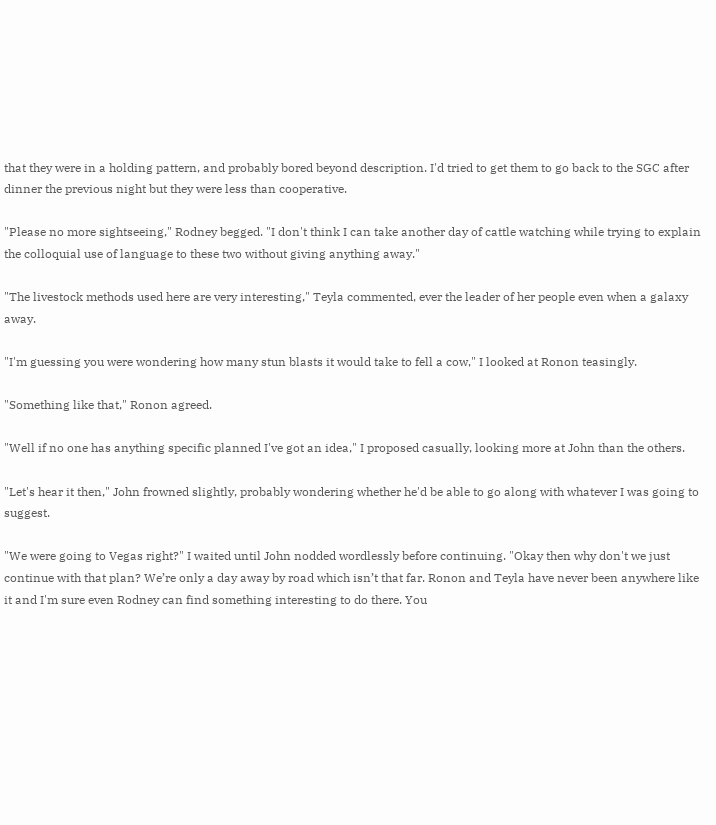that they were in a holding pattern, and probably bored beyond description. I'd tried to get them to go back to the SGC after dinner the previous night but they were less than cooperative.

"Please no more sightseeing," Rodney begged. "I don't think I can take another day of cattle watching while trying to explain the colloquial use of language to these two without giving anything away."

"The livestock methods used here are very interesting," Teyla commented, ever the leader of her people even when a galaxy away.

"I'm guessing you were wondering how many stun blasts it would take to fell a cow," I looked at Ronon teasingly.

"Something like that," Ronon agreed.

"Well if no one has anything specific planned I've got an idea," I proposed casually, looking more at John than the others.

"Let's hear it then," John frowned slightly, probably wondering whether he'd be able to go along with whatever I was going to suggest.

"We were going to Vegas right?" I waited until John nodded wordlessly before continuing. "Okay then why don't we just continue with that plan? We’re only a day away by road which isn’t that far. Ronon and Teyla have never been anywhere like it and I'm sure even Rodney can find something interesting to do there. You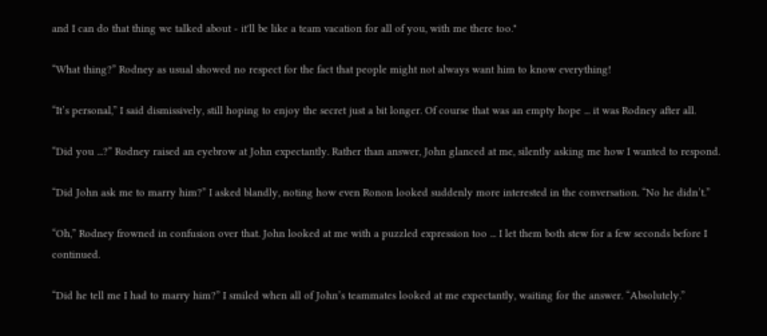and I can do that thing we talked about - it'll be like a team vacation for all of you, with me there too."

“What thing?” Rodney as usual showed no respect for the fact that people might not always want him to know everything!

“It’s personal,” I said dismissively, still hoping to enjoy the secret just a bit longer. Of course that was an empty hope ... it was Rodney after all.

“Did you ...?” Rodney raised an eyebrow at John expectantly. Rather than answer, John glanced at me, silently asking me how I wanted to respond.

“Did John ask me to marry him?” I asked blandly, noting how even Ronon looked suddenly more interested in the conversation. “No he didn’t.”

“Oh,” Rodney frowned in confusion over that. John looked at me with a puzzled expression too ... I let them both stew for a few seconds before I continued.

“Did he tell me I had to marry him?” I smiled when all of John’s teammates looked at me expectantly, waiting for the answer. “Absolutely.”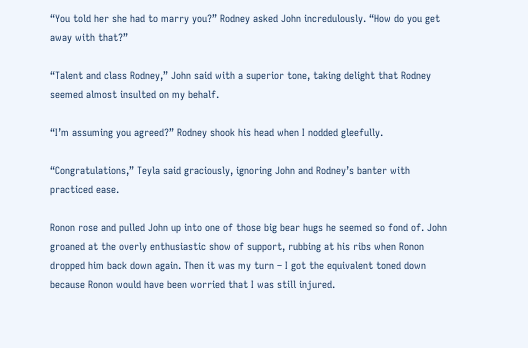“You told her she had to marry you?” Rodney asked John incredulously. “How do you get away with that?”

“Talent and class Rodney,” John said with a superior tone, taking delight that Rodney seemed almost insulted on my behalf.

“I’m assuming you agreed?” Rodney shook his head when I nodded gleefully.

“Congratulations,” Teyla said graciously, ignoring John and Rodney’s banter with practiced ease.

Ronon rose and pulled John up into one of those big bear hugs he seemed so fond of. John groaned at the overly enthusiastic show of support, rubbing at his ribs when Ronon dropped him back down again. Then it was my turn – I got the equivalent toned down because Ronon would have been worried that I was still injured.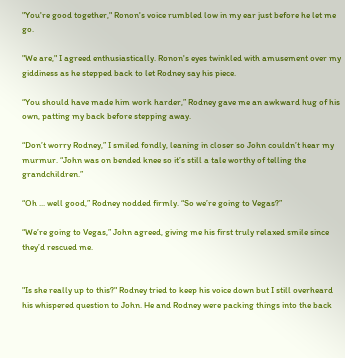"You're good together," Ronon's voice rumbled low in my ear just before he let me go.

"We are," I agreed enthusiastically. Ronon's eyes twinkled with amusement over my giddiness as he stepped back to let Rodney say his piece.

“You should have made him work harder,” Rodney gave me an awkward hug of his own, patting my back before stepping away.

“Don’t worry Rodney,” I smiled fondly, leaning in closer so John couldn’t hear my murmur. “John was on bended knee so it’s still a tale worthy of telling the grandchildren.”

“Oh ... well good,” Rodney nodded firmly. “So we’re going to Vegas?”

“We’re going to Vegas,” John agreed, giving me his first truly relaxed smile since they’d rescued me.


"Is she really up to this?" Rodney tried to keep his voice down but I still overheard his whispered question to John. He and Rodney were packing things into the back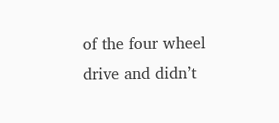of the four wheel drive and didn’t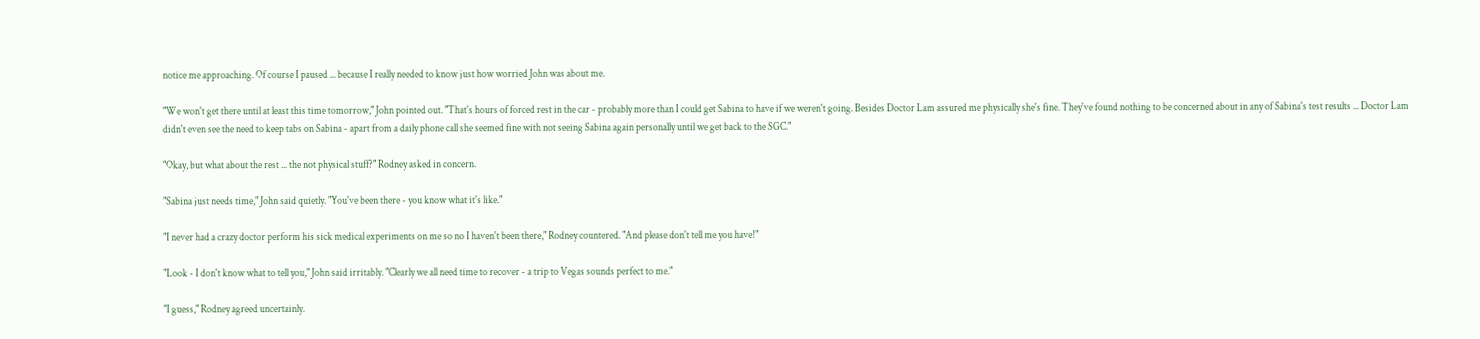notice me approaching. Of course I paused ... because I really needed to know just how worried John was about me.

"We won't get there until at least this time tomorrow," John pointed out. "That's hours of forced rest in the car - probably more than I could get Sabina to have if we weren't going. Besides Doctor Lam assured me physically she's fine. They've found nothing to be concerned about in any of Sabina's test results ... Doctor Lam didn't even see the need to keep tabs on Sabina - apart from a daily phone call she seemed fine with not seeing Sabina again personally until we get back to the SGC."

"Okay, but what about the rest ... the not physical stuff?" Rodney asked in concern.

"Sabina just needs time," John said quietly. "You've been there - you know what it's like."

"I never had a crazy doctor perform his sick medical experiments on me so no I haven't been there," Rodney countered. "And please don't tell me you have!"

"Look - I don't know what to tell you," John said irritably. "Clearly we all need time to recover - a trip to Vegas sounds perfect to me."

"I guess," Rodney agreed uncertainly.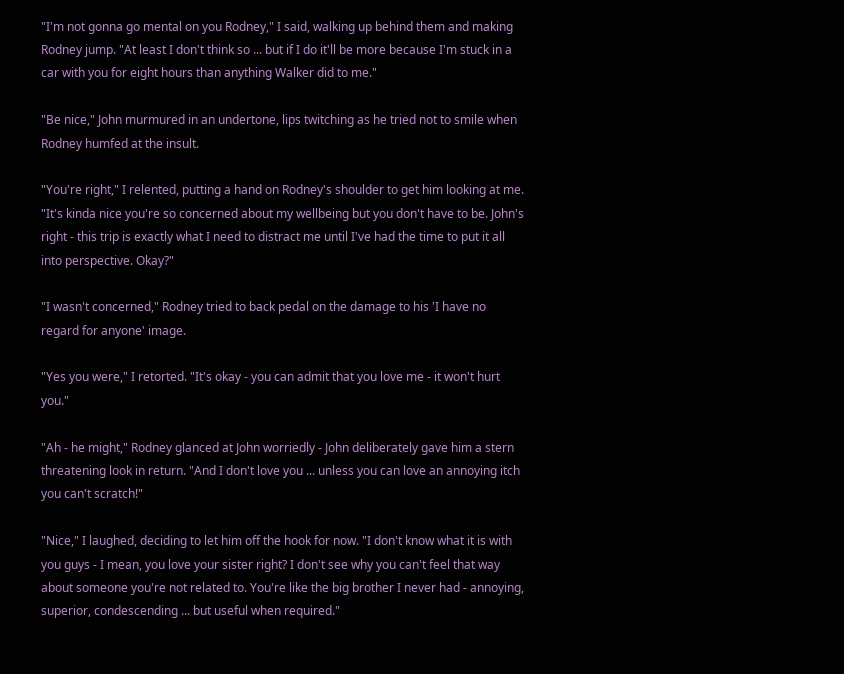"I'm not gonna go mental on you Rodney," I said, walking up behind them and making Rodney jump. "At least I don't think so ... but if I do it'll be more because I'm stuck in a car with you for eight hours than anything Walker did to me."

"Be nice," John murmured in an undertone, lips twitching as he tried not to smile when Rodney humfed at the insult.

"You're right," I relented, putting a hand on Rodney's shoulder to get him looking at me. "It's kinda nice you're so concerned about my wellbeing but you don't have to be. John's right - this trip is exactly what I need to distract me until I've had the time to put it all into perspective. Okay?"

"I wasn't concerned," Rodney tried to back pedal on the damage to his 'I have no regard for anyone' image.

"Yes you were," I retorted. "It's okay - you can admit that you love me - it won't hurt you."

"Ah - he might," Rodney glanced at John worriedly - John deliberately gave him a stern threatening look in return. "And I don't love you ... unless you can love an annoying itch you can't scratch!"

"Nice," I laughed, deciding to let him off the hook for now. "I don't know what it is with you guys - I mean, you love your sister right? I don't see why you can't feel that way about someone you're not related to. You're like the big brother I never had - annoying, superior, condescending ... but useful when required."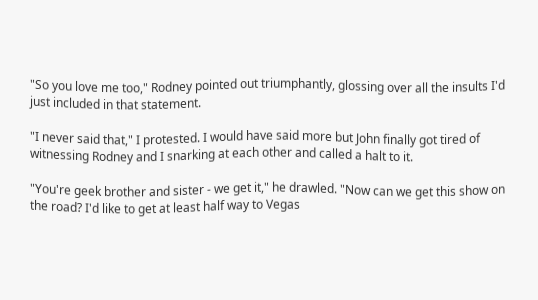"So you love me too," Rodney pointed out triumphantly, glossing over all the insults I'd just included in that statement.

"I never said that," I protested. I would have said more but John finally got tired of witnessing Rodney and I snarking at each other and called a halt to it.

"You're geek brother and sister - we get it," he drawled. "Now can we get this show on the road? I'd like to get at least half way to Vegas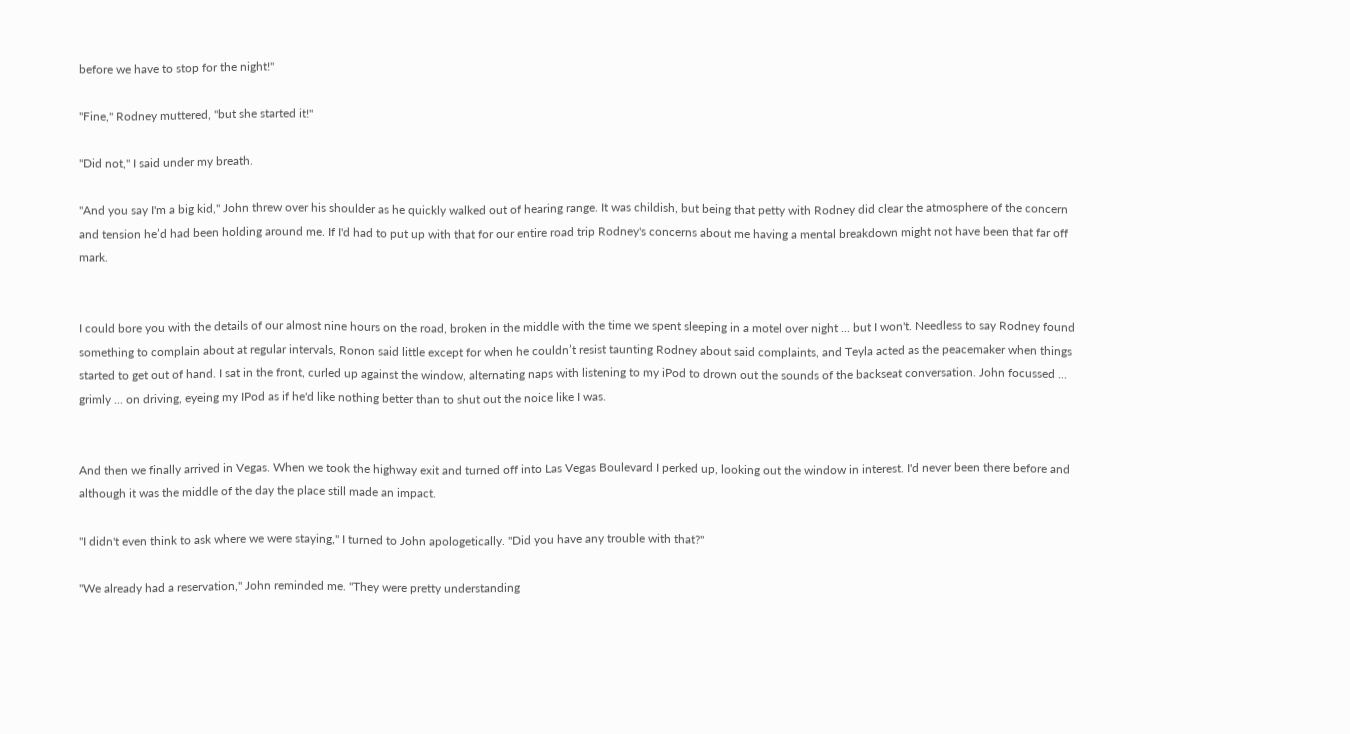before we have to stop for the night!"

"Fine," Rodney muttered, "but she started it!"

"Did not," I said under my breath.

"And you say I'm a big kid," John threw over his shoulder as he quickly walked out of hearing range. It was childish, but being that petty with Rodney did clear the atmosphere of the concern and tension he’d had been holding around me. If I'd had to put up with that for our entire road trip Rodney's concerns about me having a mental breakdown might not have been that far off mark.


I could bore you with the details of our almost nine hours on the road, broken in the middle with the time we spent sleeping in a motel over night ... but I won't. Needless to say Rodney found something to complain about at regular intervals, Ronon said little except for when he couldn’t resist taunting Rodney about said complaints, and Teyla acted as the peacemaker when things started to get out of hand. I sat in the front, curled up against the window, alternating naps with listening to my iPod to drown out the sounds of the backseat conversation. John focussed ... grimly ... on driving, eyeing my IPod as if he'd like nothing better than to shut out the noice like I was.


And then we finally arrived in Vegas. When we took the highway exit and turned off into Las Vegas Boulevard I perked up, looking out the window in interest. I'd never been there before and although it was the middle of the day the place still made an impact.

"I didn't even think to ask where we were staying," I turned to John apologetically. "Did you have any trouble with that?"

"We already had a reservation," John reminded me. "They were pretty understanding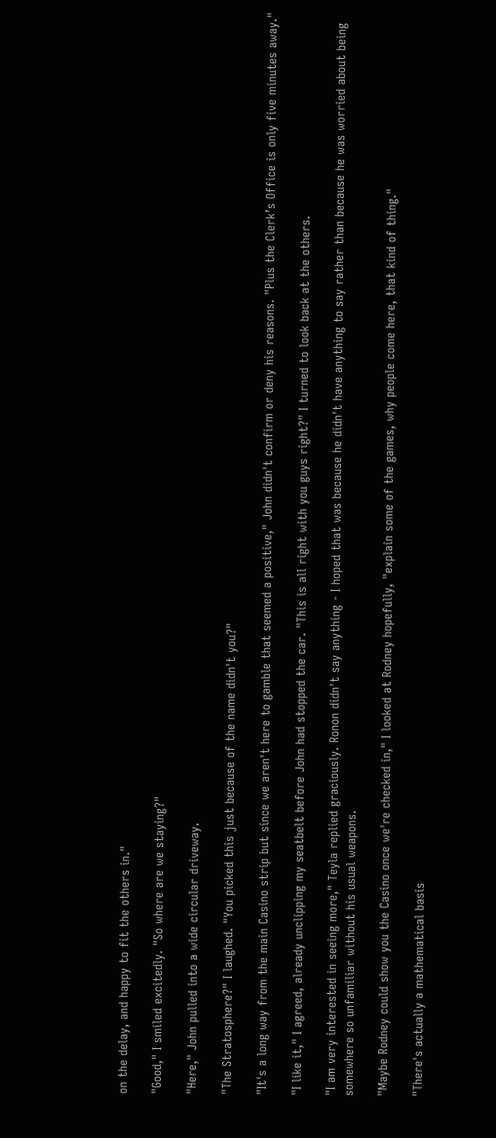on the delay, and happy to fit the others in."

"Good," I smiled excitedly. "So where are we staying?"

"Here," John pulled into a wide circular driveway.

"The Stratosphere?" I laughed. "You picked this just because of the name didn't you?"

"It's a long way from the main Casino strip but since we aren't here to gamble that seemed a positive," John didn't confirm or deny his reasons. "Plus the Clerk’s Office is only five minutes away."

"I like it," I agreed, already unclipping my seatbelt before John had stopped the car. "This is all right with you guys right?" I turned to look back at the others.

"I am very interested in seeing more," Teyla replied graciously. Ronon didn't say anything - I hoped that was because he didn't have anything to say rather than because he was worried about being somewhere so unfamiliar without his usual weapons.

"Maybe Rodney could show you the Casino once we're checked in," I looked at Rodney hopefully, "explain some of the games, why people come here, that kind of thing."

"There's actually a mathematical basis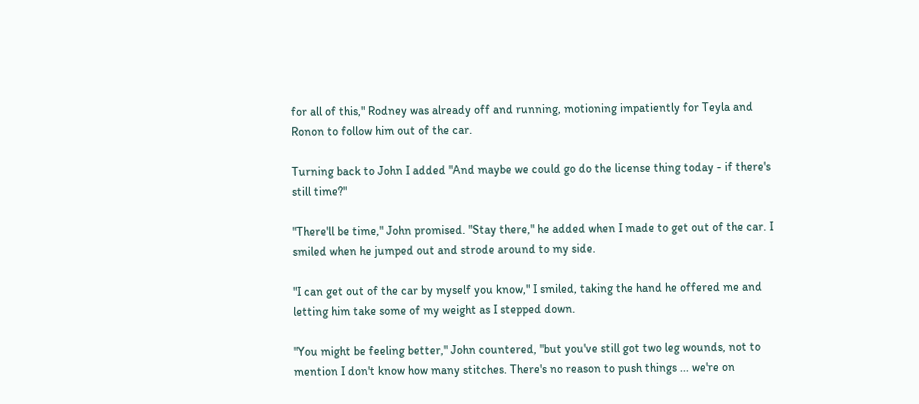for all of this," Rodney was already off and running, motioning impatiently for Teyla and Ronon to follow him out of the car.

Turning back to John I added "And maybe we could go do the license thing today - if there's still time?"

"There'll be time," John promised. "Stay there," he added when I made to get out of the car. I smiled when he jumped out and strode around to my side.

"I can get out of the car by myself you know," I smiled, taking the hand he offered me and letting him take some of my weight as I stepped down.

"You might be feeling better," John countered, "but you've still got two leg wounds, not to mention I don't know how many stitches. There's no reason to push things ... we're on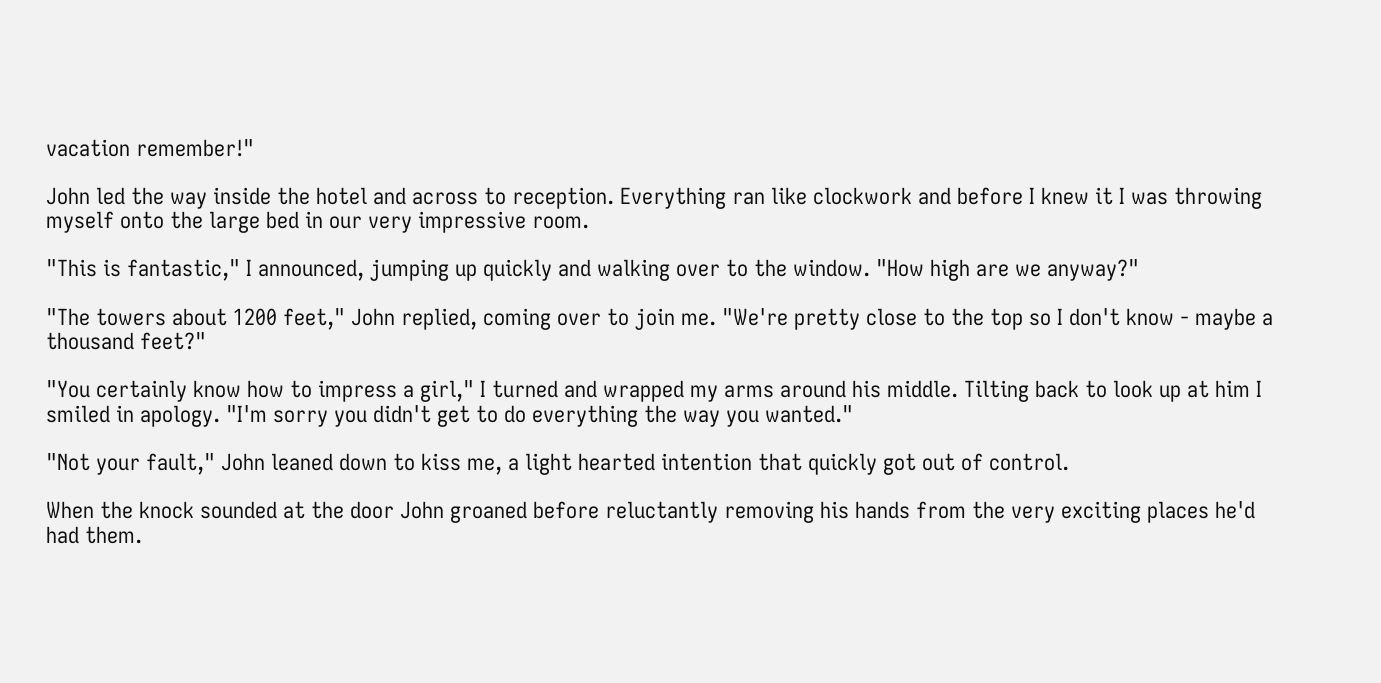vacation remember!"

John led the way inside the hotel and across to reception. Everything ran like clockwork and before I knew it I was throwing myself onto the large bed in our very impressive room.

"This is fantastic," I announced, jumping up quickly and walking over to the window. "How high are we anyway?"

"The towers about 1200 feet," John replied, coming over to join me. "We're pretty close to the top so I don't know - maybe a thousand feet?"

"You certainly know how to impress a girl," I turned and wrapped my arms around his middle. Tilting back to look up at him I smiled in apology. "I'm sorry you didn't get to do everything the way you wanted."

"Not your fault," John leaned down to kiss me, a light hearted intention that quickly got out of control.

When the knock sounded at the door John groaned before reluctantly removing his hands from the very exciting places he'd had them.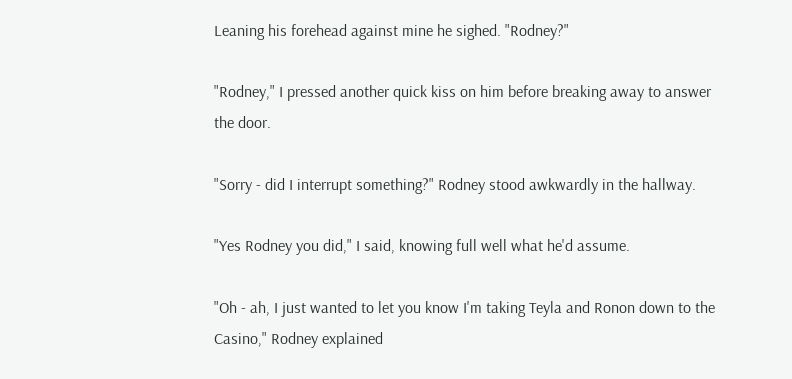Leaning his forehead against mine he sighed. "Rodney?"

"Rodney," I pressed another quick kiss on him before breaking away to answer the door.

"Sorry - did I interrupt something?" Rodney stood awkwardly in the hallway.

"Yes Rodney you did," I said, knowing full well what he'd assume.

"Oh - ah, I just wanted to let you know I'm taking Teyla and Ronon down to the Casino," Rodney explained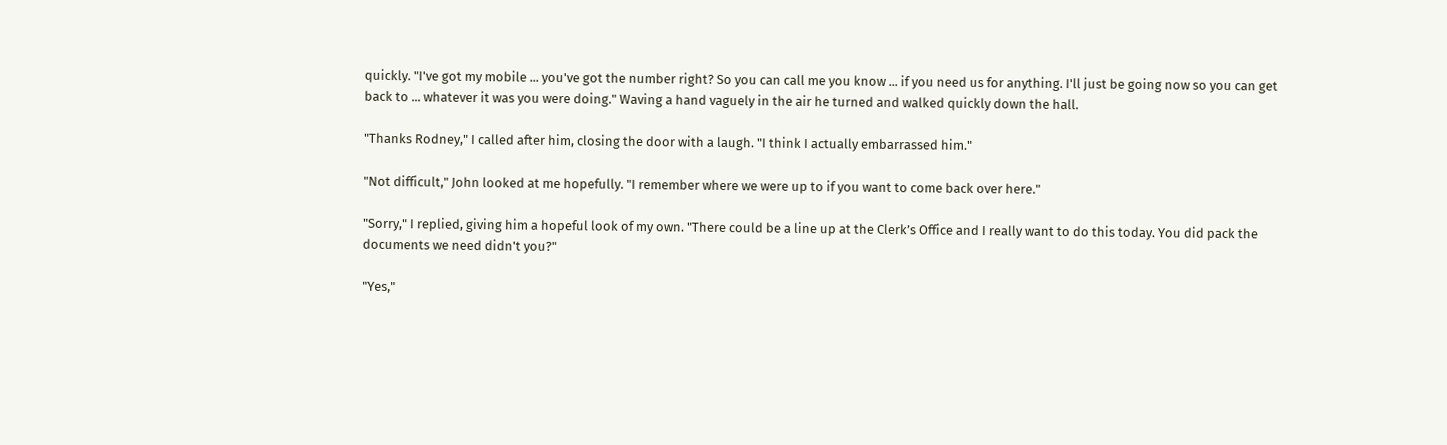quickly. "I've got my mobile ... you've got the number right? So you can call me you know ... if you need us for anything. I'll just be going now so you can get back to ... whatever it was you were doing." Waving a hand vaguely in the air he turned and walked quickly down the hall.

"Thanks Rodney," I called after him, closing the door with a laugh. "I think I actually embarrassed him."

"Not difficult," John looked at me hopefully. "I remember where we were up to if you want to come back over here."

"Sorry," I replied, giving him a hopeful look of my own. "There could be a line up at the Clerk’s Office and I really want to do this today. You did pack the documents we need didn't you?"

"Yes,"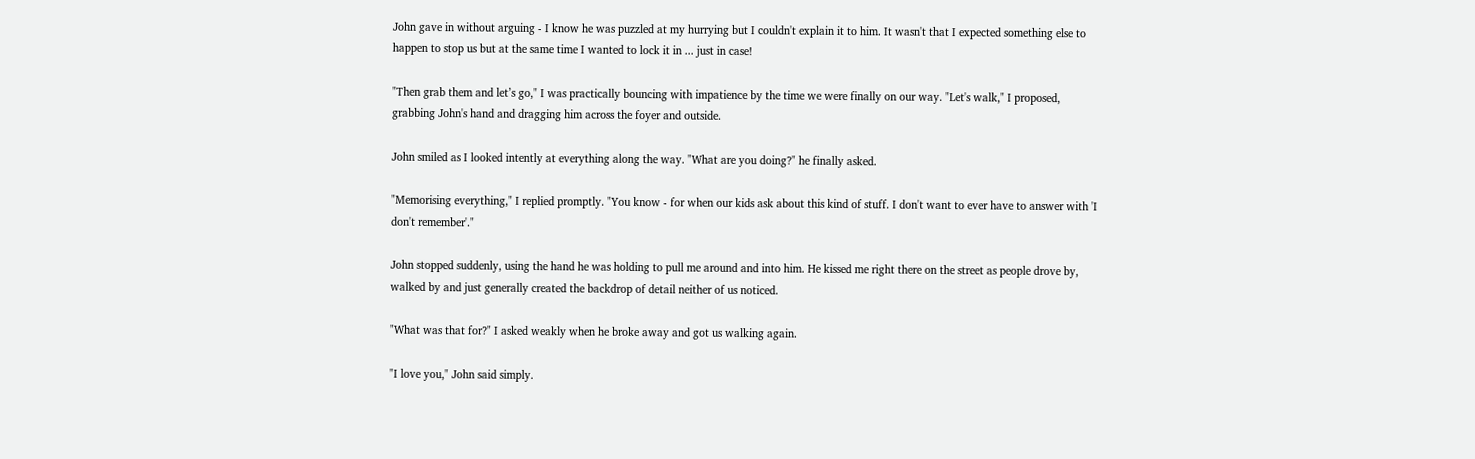John gave in without arguing - I know he was puzzled at my hurrying but I couldn't explain it to him. It wasn't that I expected something else to happen to stop us but at the same time I wanted to lock it in ... just in case!

"Then grab them and let’s go," I was practically bouncing with impatience by the time we were finally on our way. "Let's walk," I proposed, grabbing John's hand and dragging him across the foyer and outside.

John smiled as I looked intently at everything along the way. "What are you doing?" he finally asked.

"Memorising everything," I replied promptly. "You know - for when our kids ask about this kind of stuff. I don't want to ever have to answer with 'I don't remember'."

John stopped suddenly, using the hand he was holding to pull me around and into him. He kissed me right there on the street as people drove by, walked by and just generally created the backdrop of detail neither of us noticed.

"What was that for?" I asked weakly when he broke away and got us walking again.

"I love you," John said simply.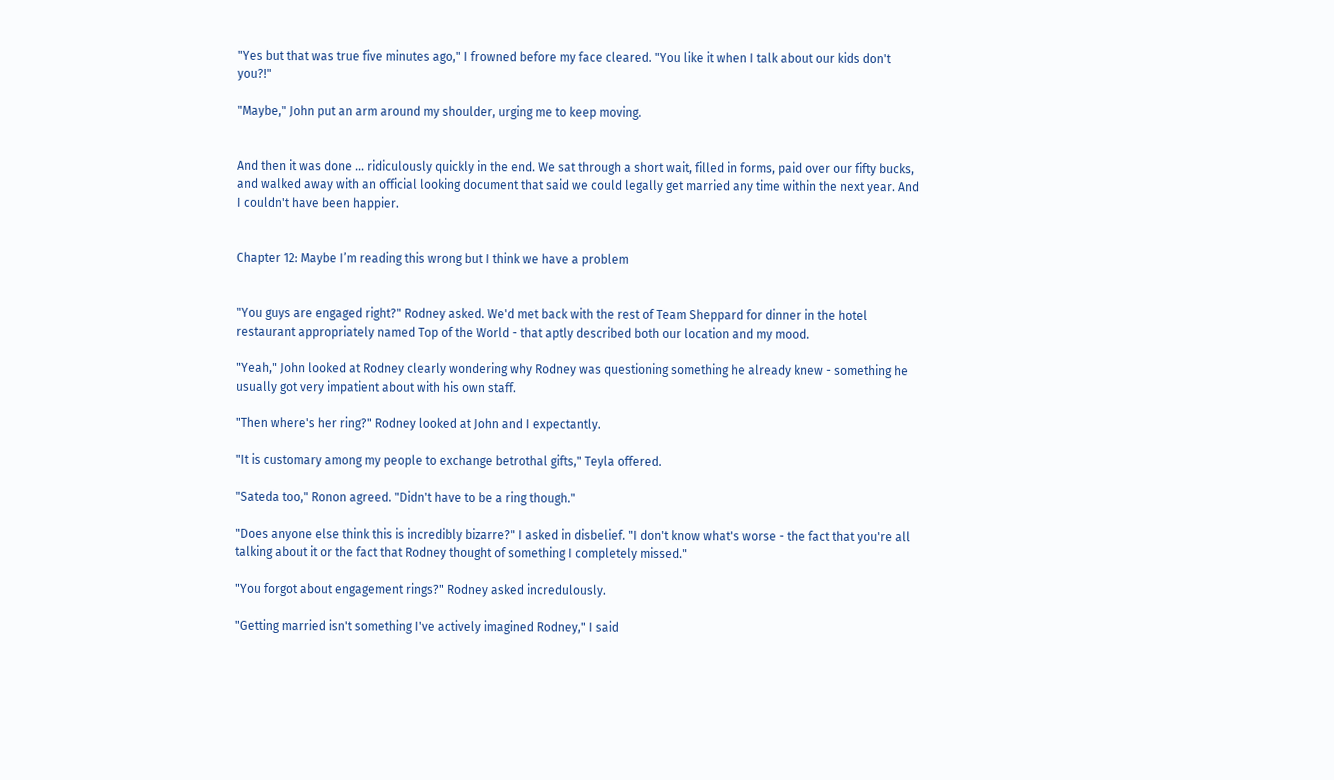"Yes but that was true five minutes ago," I frowned before my face cleared. "You like it when I talk about our kids don't you?!"

"Maybe," John put an arm around my shoulder, urging me to keep moving.


And then it was done ... ridiculously quickly in the end. We sat through a short wait, filled in forms, paid over our fifty bucks, and walked away with an official looking document that said we could legally get married any time within the next year. And I couldn't have been happier.


Chapter 12: Maybe I’m reading this wrong but I think we have a problem


"You guys are engaged right?" Rodney asked. We'd met back with the rest of Team Sheppard for dinner in the hotel restaurant appropriately named Top of the World - that aptly described both our location and my mood.

"Yeah," John looked at Rodney clearly wondering why Rodney was questioning something he already knew - something he usually got very impatient about with his own staff.

"Then where's her ring?" Rodney looked at John and I expectantly.

"It is customary among my people to exchange betrothal gifts," Teyla offered.

"Sateda too," Ronon agreed. "Didn't have to be a ring though."

"Does anyone else think this is incredibly bizarre?" I asked in disbelief. "I don't know what's worse - the fact that you're all talking about it or the fact that Rodney thought of something I completely missed."

"You forgot about engagement rings?" Rodney asked incredulously.

"Getting married isn't something I've actively imagined Rodney," I said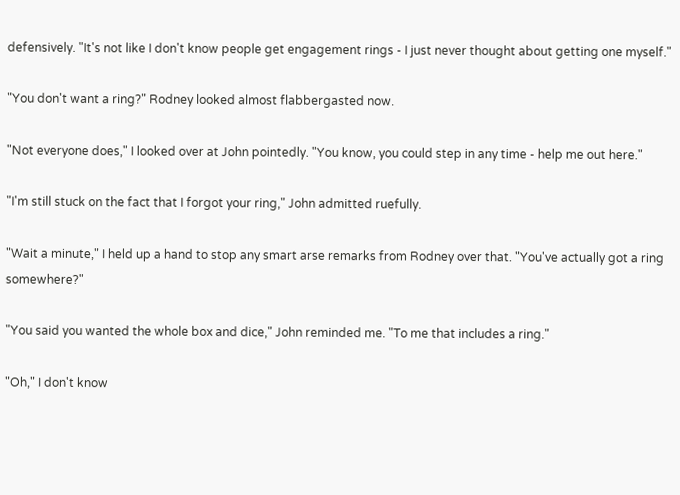defensively. "It's not like I don't know people get engagement rings - I just never thought about getting one myself."

"You don't want a ring?" Rodney looked almost flabbergasted now.

"Not everyone does," I looked over at John pointedly. "You know, you could step in any time - help me out here."

"I'm still stuck on the fact that I forgot your ring," John admitted ruefully.

"Wait a minute," I held up a hand to stop any smart arse remarks from Rodney over that. "You've actually got a ring somewhere?"

"You said you wanted the whole box and dice," John reminded me. "To me that includes a ring."

"Oh," I don't know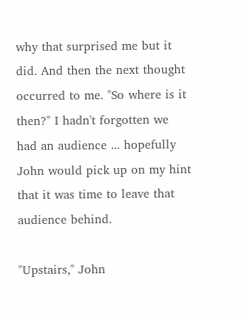why that surprised me but it did. And then the next thought occurred to me. "So where is it then?" I hadn't forgotten we had an audience ... hopefully John would pick up on my hint that it was time to leave that audience behind.

"Upstairs," John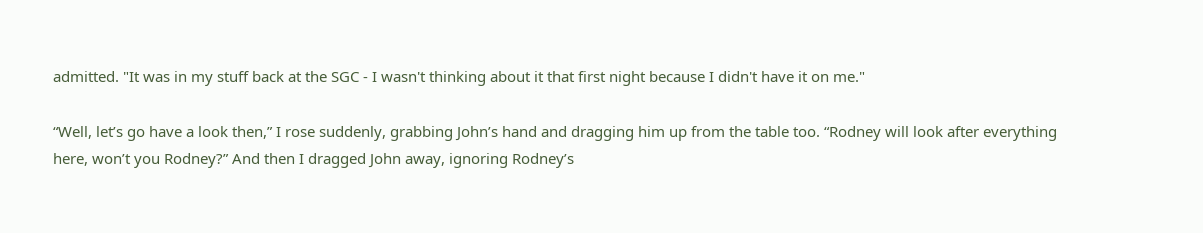admitted. "It was in my stuff back at the SGC - I wasn't thinking about it that first night because I didn't have it on me."

“Well, let’s go have a look then,” I rose suddenly, grabbing John’s hand and dragging him up from the table too. “Rodney will look after everything here, won’t you Rodney?” And then I dragged John away, ignoring Rodney’s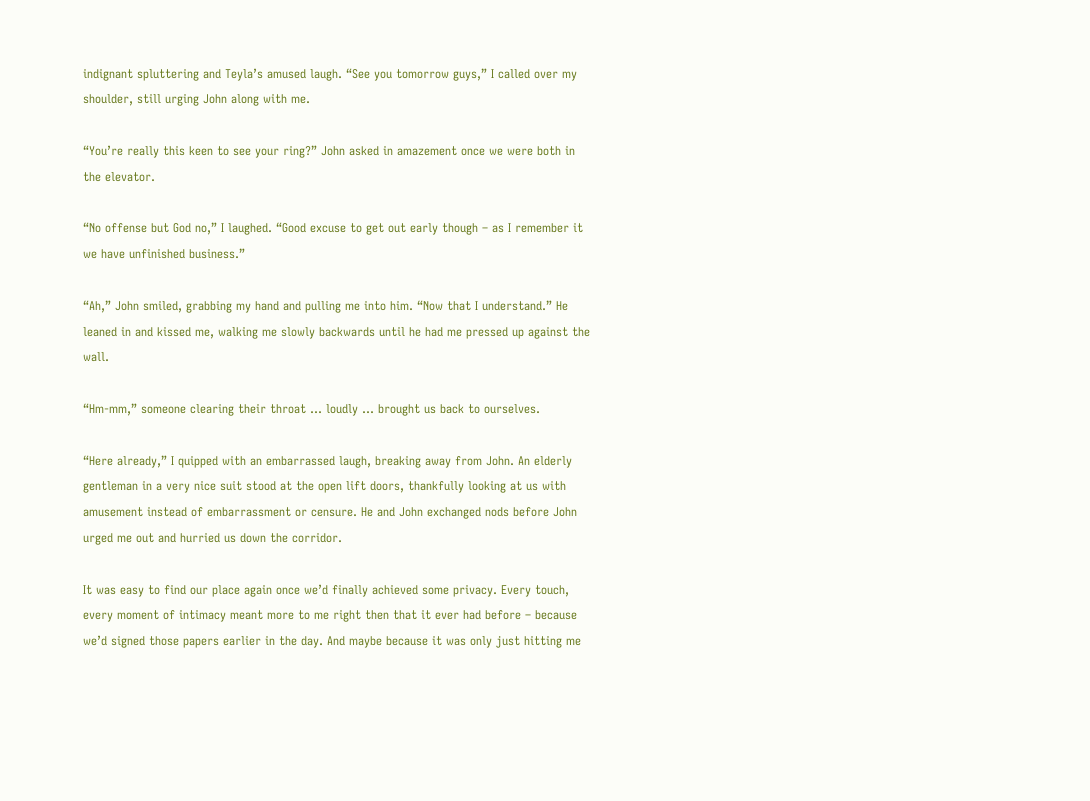indignant spluttering and Teyla’s amused laugh. “See you tomorrow guys,” I called over my shoulder, still urging John along with me.

“You’re really this keen to see your ring?” John asked in amazement once we were both in the elevator.

“No offense but God no,” I laughed. “Good excuse to get out early though – as I remember it we have unfinished business.”

“Ah,” John smiled, grabbing my hand and pulling me into him. “Now that I understand.” He leaned in and kissed me, walking me slowly backwards until he had me pressed up against the wall.

“Hm-mm,” someone clearing their throat ... loudly ... brought us back to ourselves.

“Here already,” I quipped with an embarrassed laugh, breaking away from John. An elderly gentleman in a very nice suit stood at the open lift doors, thankfully looking at us with amusement instead of embarrassment or censure. He and John exchanged nods before John urged me out and hurried us down the corridor.

It was easy to find our place again once we’d finally achieved some privacy. Every touch, every moment of intimacy meant more to me right then that it ever had before – because we’d signed those papers earlier in the day. And maybe because it was only just hitting me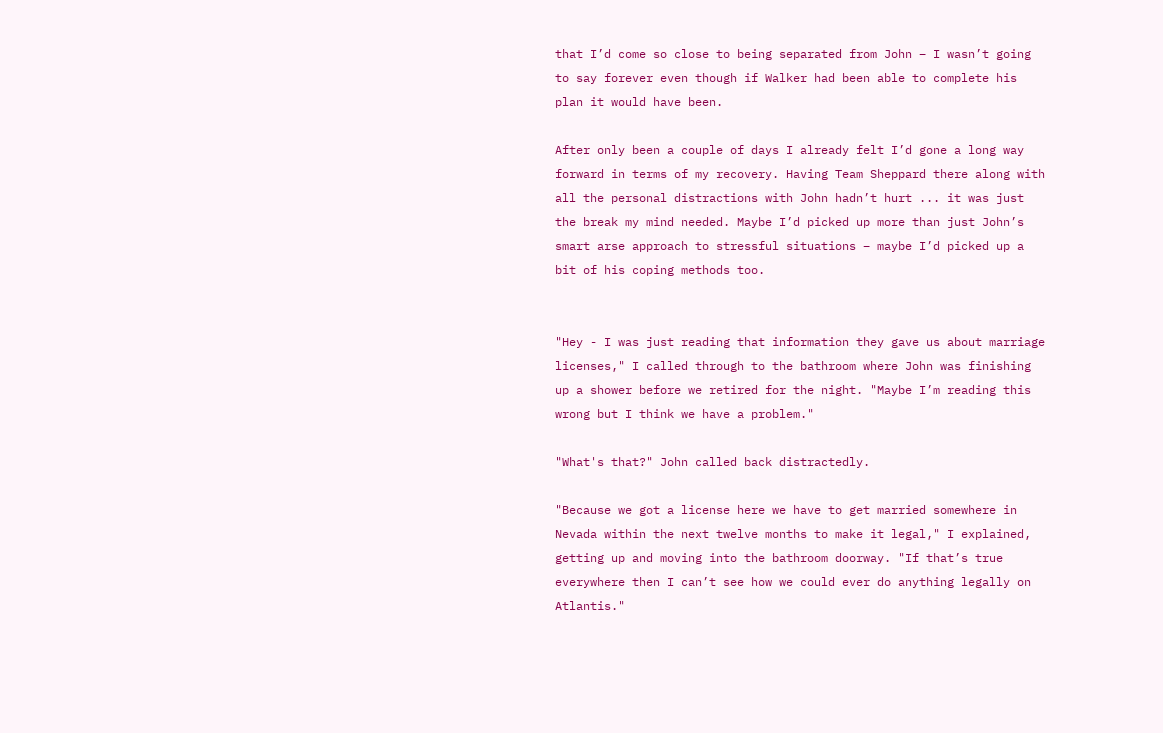that I’d come so close to being separated from John – I wasn’t going to say forever even though if Walker had been able to complete his plan it would have been.

After only been a couple of days I already felt I’d gone a long way forward in terms of my recovery. Having Team Sheppard there along with all the personal distractions with John hadn’t hurt ... it was just the break my mind needed. Maybe I’d picked up more than just John’s smart arse approach to stressful situations – maybe I’d picked up a bit of his coping methods too.


"Hey - I was just reading that information they gave us about marriage licenses," I called through to the bathroom where John was finishing up a shower before we retired for the night. "Maybe I’m reading this wrong but I think we have a problem."

"What's that?" John called back distractedly.

"Because we got a license here we have to get married somewhere in Nevada within the next twelve months to make it legal," I explained, getting up and moving into the bathroom doorway. "If that’s true everywhere then I can’t see how we could ever do anything legally on Atlantis."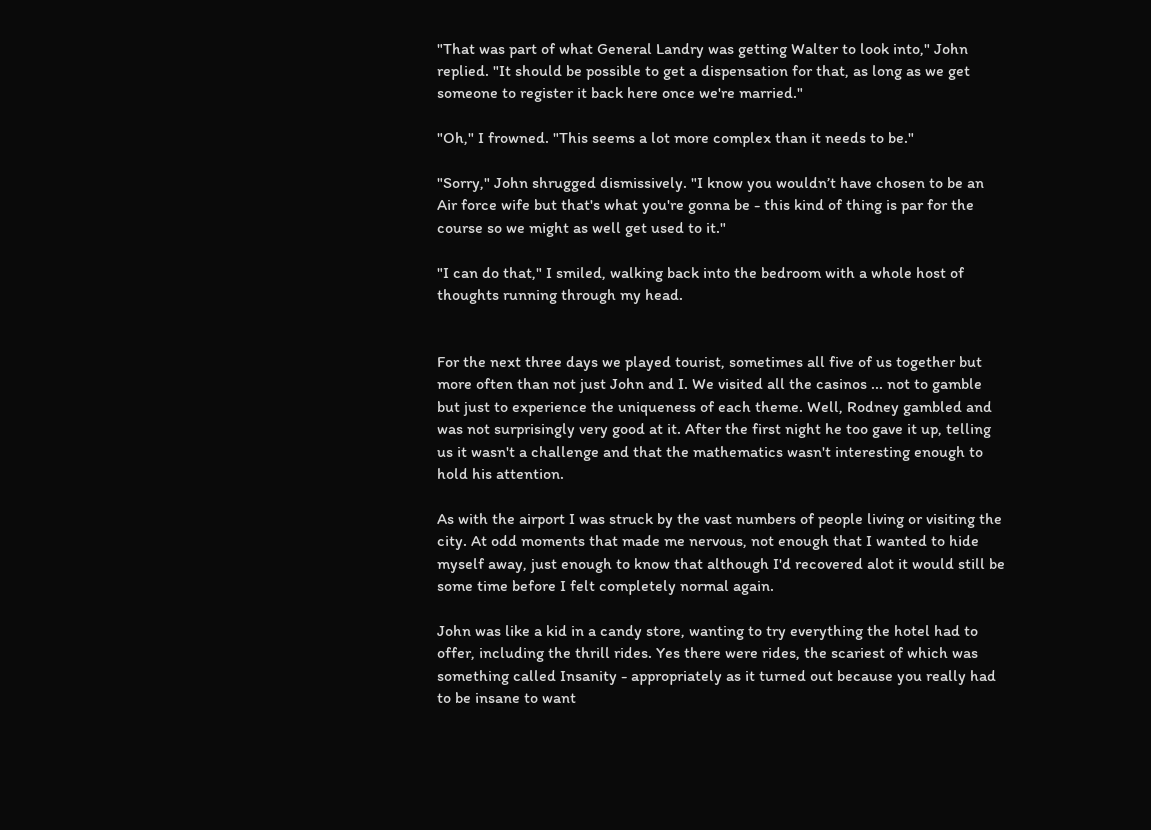"That was part of what General Landry was getting Walter to look into," John replied. "It should be possible to get a dispensation for that, as long as we get someone to register it back here once we're married."

"Oh," I frowned. "This seems a lot more complex than it needs to be."

"Sorry," John shrugged dismissively. "I know you wouldn’t have chosen to be an Air force wife but that's what you're gonna be - this kind of thing is par for the course so we might as well get used to it."

"I can do that," I smiled, walking back into the bedroom with a whole host of thoughts running through my head.


For the next three days we played tourist, sometimes all five of us together but more often than not just John and I. We visited all the casinos ... not to gamble but just to experience the uniqueness of each theme. Well, Rodney gambled and was not surprisingly very good at it. After the first night he too gave it up, telling us it wasn't a challenge and that the mathematics wasn't interesting enough to hold his attention.

As with the airport I was struck by the vast numbers of people living or visiting the city. At odd moments that made me nervous, not enough that I wanted to hide myself away, just enough to know that although I'd recovered alot it would still be some time before I felt completely normal again.

John was like a kid in a candy store, wanting to try everything the hotel had to offer, including the thrill rides. Yes there were rides, the scariest of which was something called Insanity - appropriately as it turned out because you really had to be insane to want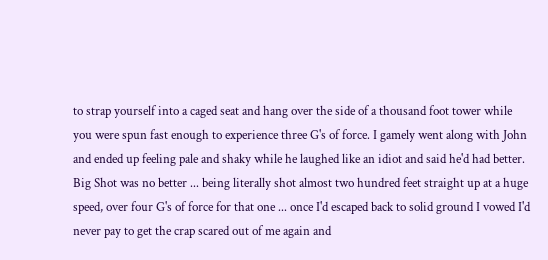to strap yourself into a caged seat and hang over the side of a thousand foot tower while you were spun fast enough to experience three G's of force. I gamely went along with John and ended up feeling pale and shaky while he laughed like an idiot and said he'd had better. Big Shot was no better ... being literally shot almost two hundred feet straight up at a huge speed, over four G's of force for that one ... once I'd escaped back to solid ground I vowed I'd never pay to get the crap scared out of me again and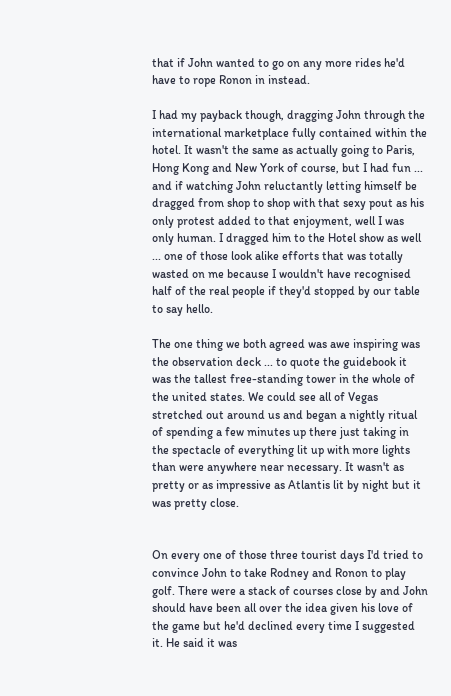that if John wanted to go on any more rides he'd have to rope Ronon in instead.

I had my payback though, dragging John through the international marketplace fully contained within the hotel. It wasn't the same as actually going to Paris, Hong Kong and New York of course, but I had fun ... and if watching John reluctantly letting himself be dragged from shop to shop with that sexy pout as his only protest added to that enjoyment, well I was only human. I dragged him to the Hotel show as well ... one of those look alike efforts that was totally wasted on me because I wouldn't have recognised half of the real people if they'd stopped by our table to say hello.

The one thing we both agreed was awe inspiring was the observation deck ... to quote the guidebook it was the tallest free-standing tower in the whole of the united states. We could see all of Vegas stretched out around us and began a nightly ritual of spending a few minutes up there just taking in the spectacle of everything lit up with more lights than were anywhere near necessary. It wasn't as pretty or as impressive as Atlantis lit by night but it was pretty close.


On every one of those three tourist days I'd tried to convince John to take Rodney and Ronon to play golf. There were a stack of courses close by and John should have been all over the idea given his love of the game but he'd declined every time I suggested it. He said it was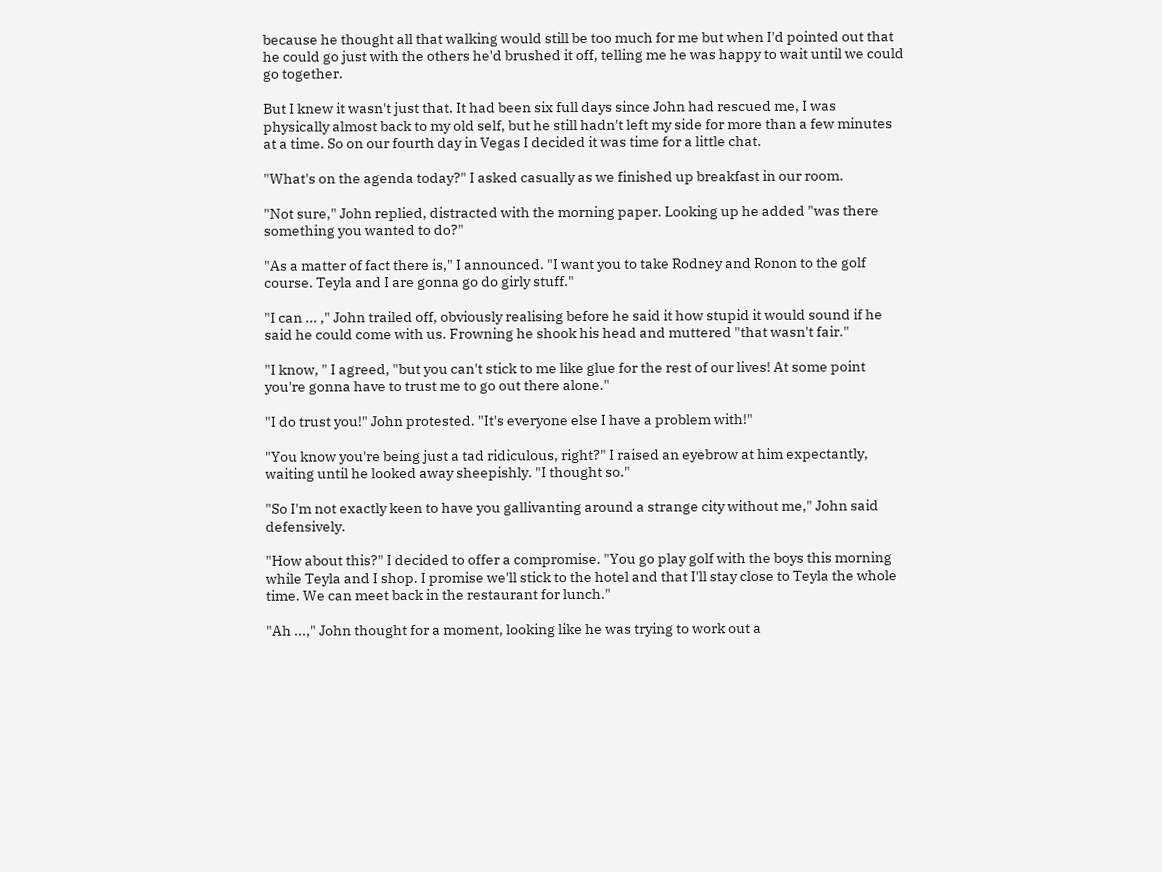because he thought all that walking would still be too much for me but when I'd pointed out that he could go just with the others he'd brushed it off, telling me he was happy to wait until we could go together.

But I knew it wasn't just that. It had been six full days since John had rescued me, I was physically almost back to my old self, but he still hadn't left my side for more than a few minutes at a time. So on our fourth day in Vegas I decided it was time for a little chat.

"What's on the agenda today?" I asked casually as we finished up breakfast in our room.

"Not sure," John replied, distracted with the morning paper. Looking up he added "was there something you wanted to do?"

"As a matter of fact there is," I announced. "I want you to take Rodney and Ronon to the golf course. Teyla and I are gonna go do girly stuff."

"I can ... ," John trailed off, obviously realising before he said it how stupid it would sound if he said he could come with us. Frowning he shook his head and muttered "that wasn't fair."

"I know, " I agreed, "but you can't stick to me like glue for the rest of our lives! At some point you're gonna have to trust me to go out there alone."

"I do trust you!" John protested. "It's everyone else I have a problem with!"

"You know you're being just a tad ridiculous, right?" I raised an eyebrow at him expectantly, waiting until he looked away sheepishly. "I thought so."

"So I'm not exactly keen to have you gallivanting around a strange city without me," John said defensively.

"How about this?" I decided to offer a compromise. "You go play golf with the boys this morning while Teyla and I shop. I promise we'll stick to the hotel and that I'll stay close to Teyla the whole time. We can meet back in the restaurant for lunch."

"Ah ...," John thought for a moment, looking like he was trying to work out a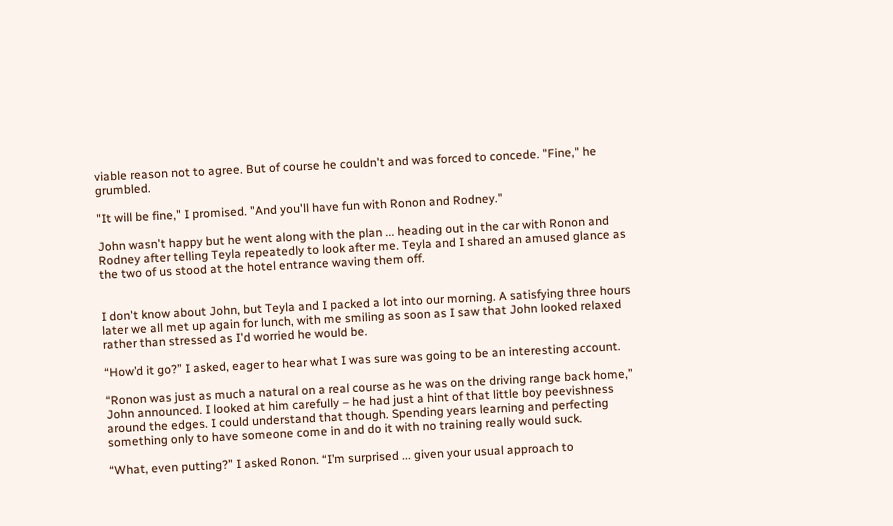viable reason not to agree. But of course he couldn't and was forced to concede. "Fine," he grumbled.

"It will be fine," I promised. "And you'll have fun with Ronon and Rodney."

John wasn't happy but he went along with the plan ... heading out in the car with Ronon and Rodney after telling Teyla repeatedly to look after me. Teyla and I shared an amused glance as the two of us stood at the hotel entrance waving them off.


I don't know about John, but Teyla and I packed a lot into our morning. A satisfying three hours later we all met up again for lunch, with me smiling as soon as I saw that John looked relaxed rather than stressed as I'd worried he would be.

“How’d it go?” I asked, eager to hear what I was sure was going to be an interesting account.

“Ronon was just as much a natural on a real course as he was on the driving range back home,” John announced. I looked at him carefully – he had just a hint of that little boy peevishness around the edges. I could understand that though. Spending years learning and perfecting something only to have someone come in and do it with no training really would suck.

“What, even putting?” I asked Ronon. “I’m surprised ... given your usual approach to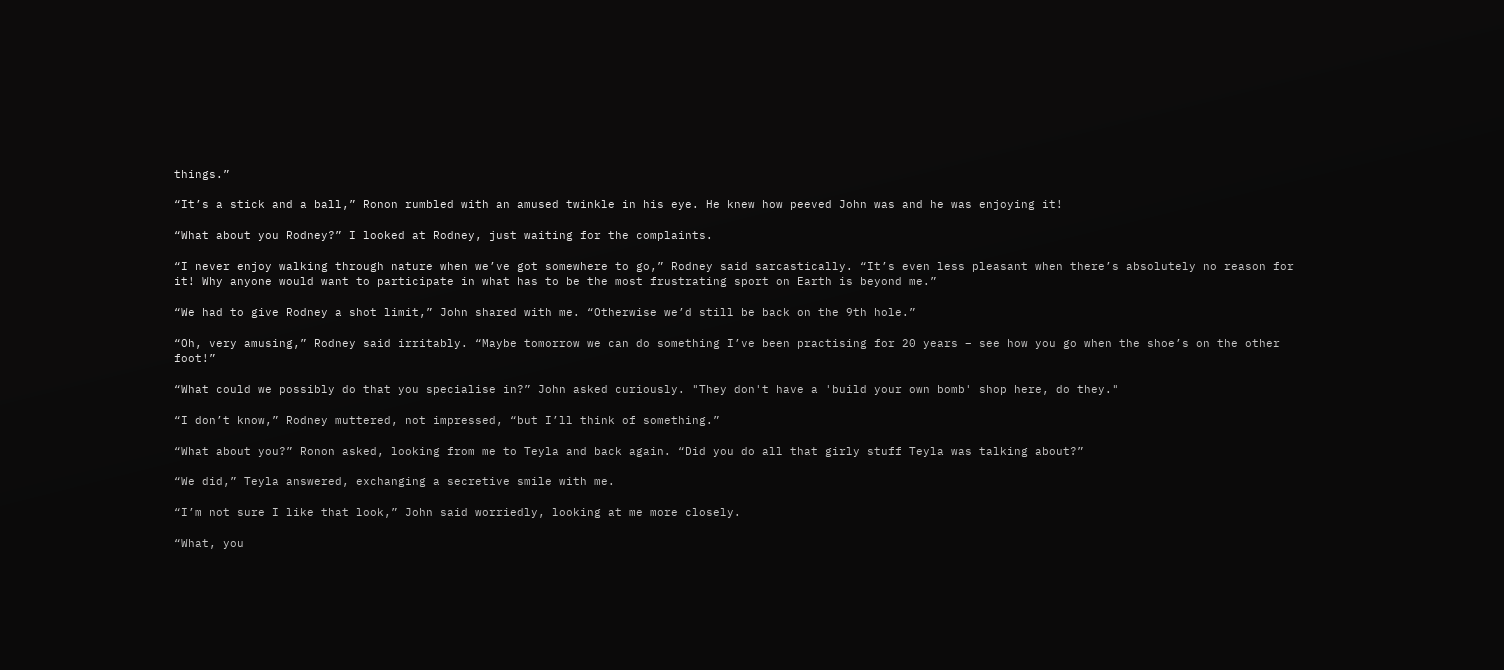things.”

“It’s a stick and a ball,” Ronon rumbled with an amused twinkle in his eye. He knew how peeved John was and he was enjoying it!

“What about you Rodney?” I looked at Rodney, just waiting for the complaints.

“I never enjoy walking through nature when we’ve got somewhere to go,” Rodney said sarcastically. “It’s even less pleasant when there’s absolutely no reason for it! Why anyone would want to participate in what has to be the most frustrating sport on Earth is beyond me.”

“We had to give Rodney a shot limit,” John shared with me. “Otherwise we’d still be back on the 9th hole.”

“Oh, very amusing,” Rodney said irritably. “Maybe tomorrow we can do something I’ve been practising for 20 years – see how you go when the shoe’s on the other foot!”

“What could we possibly do that you specialise in?” John asked curiously. "They don't have a 'build your own bomb' shop here, do they."

“I don’t know,” Rodney muttered, not impressed, “but I’ll think of something.”

“What about you?” Ronon asked, looking from me to Teyla and back again. “Did you do all that girly stuff Teyla was talking about?”

“We did,” Teyla answered, exchanging a secretive smile with me.

“I’m not sure I like that look,” John said worriedly, looking at me more closely.

“What, you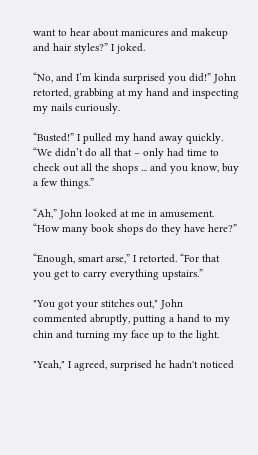want to hear about manicures and makeup and hair styles?” I joked.

“No, and I’m kinda surprised you did!” John retorted, grabbing at my hand and inspecting my nails curiously.

“Busted!” I pulled my hand away quickly. “We didn’t do all that – only had time to check out all the shops ... and you know, buy a few things.”

“Ah,” John looked at me in amusement. “How many book shops do they have here?”

“Enough, smart arse,” I retorted. “For that you get to carry everything upstairs.”

"You got your stitches out," John commented abruptly, putting a hand to my chin and turning my face up to the light.

"Yeah," I agreed, surprised he hadn't noticed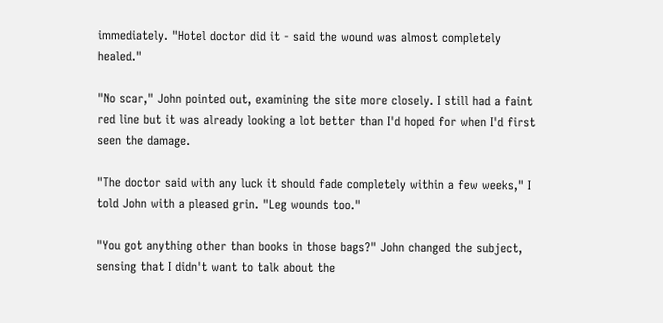immediately. "Hotel doctor did it - said the wound was almost completely healed."

"No scar," John pointed out, examining the site more closely. I still had a faint red line but it was already looking a lot better than I'd hoped for when I'd first seen the damage.

"The doctor said with any luck it should fade completely within a few weeks," I told John with a pleased grin. "Leg wounds too."

"You got anything other than books in those bags?" John changed the subject, sensing that I didn't want to talk about the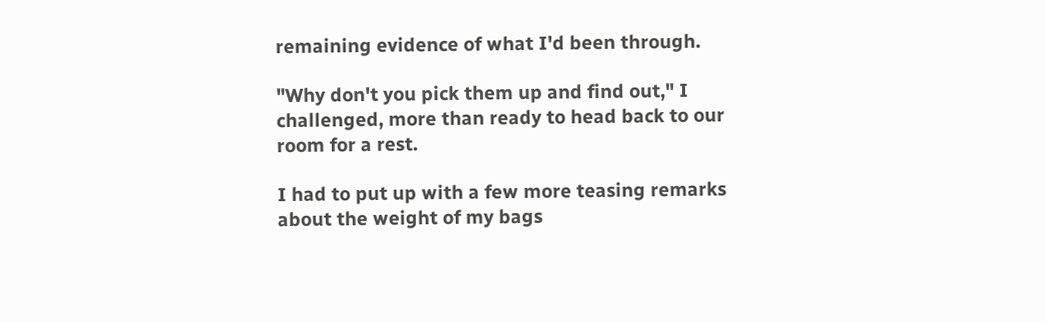remaining evidence of what I'd been through.

"Why don't you pick them up and find out," I challenged, more than ready to head back to our room for a rest.

I had to put up with a few more teasing remarks about the weight of my bags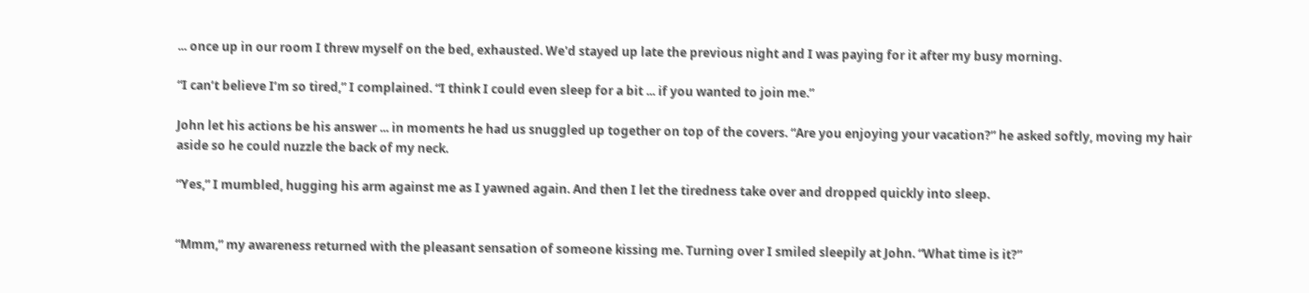... once up in our room I threw myself on the bed, exhausted. We'd stayed up late the previous night and I was paying for it after my busy morning.

“I can’t believe I’m so tired,” I complained. “I think I could even sleep for a bit ... if you wanted to join me.”

John let his actions be his answer ... in moments he had us snuggled up together on top of the covers. “Are you enjoying your vacation?” he asked softly, moving my hair aside so he could nuzzle the back of my neck.

“Yes,” I mumbled, hugging his arm against me as I yawned again. And then I let the tiredness take over and dropped quickly into sleep.


“Mmm,” my awareness returned with the pleasant sensation of someone kissing me. Turning over I smiled sleepily at John. “What time is it?”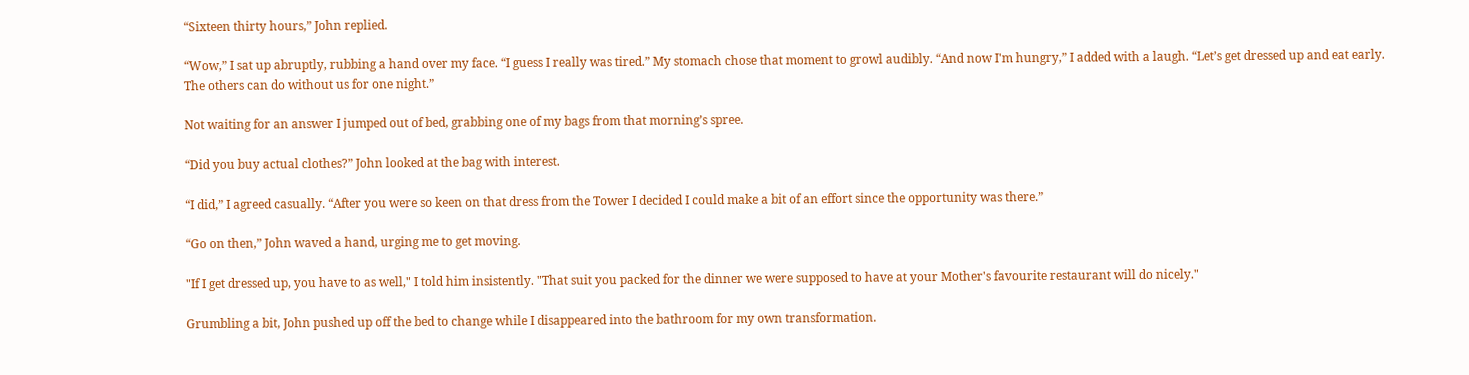“Sixteen thirty hours,” John replied.

“Wow,” I sat up abruptly, rubbing a hand over my face. “I guess I really was tired.” My stomach chose that moment to growl audibly. “And now I'm hungry,” I added with a laugh. “Let’s get dressed up and eat early. The others can do without us for one night.”

Not waiting for an answer I jumped out of bed, grabbing one of my bags from that morning’s spree.

“Did you buy actual clothes?” John looked at the bag with interest.

“I did,” I agreed casually. “After you were so keen on that dress from the Tower I decided I could make a bit of an effort since the opportunity was there.”

“Go on then,” John waved a hand, urging me to get moving.

"If I get dressed up, you have to as well," I told him insistently. "That suit you packed for the dinner we were supposed to have at your Mother's favourite restaurant will do nicely."

Grumbling a bit, John pushed up off the bed to change while I disappeared into the bathroom for my own transformation.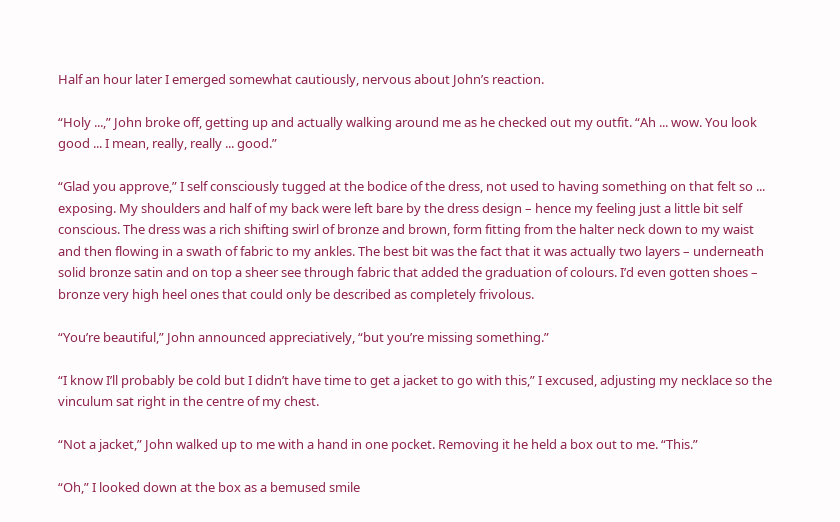Half an hour later I emerged somewhat cautiously, nervous about John’s reaction.

“Holy ...,” John broke off, getting up and actually walking around me as he checked out my outfit. “Ah ... wow. You look good ... I mean, really, really ... good.”

“Glad you approve,” I self consciously tugged at the bodice of the dress, not used to having something on that felt so ... exposing. My shoulders and half of my back were left bare by the dress design – hence my feeling just a little bit self conscious. The dress was a rich shifting swirl of bronze and brown, form fitting from the halter neck down to my waist and then flowing in a swath of fabric to my ankles. The best bit was the fact that it was actually two layers – underneath solid bronze satin and on top a sheer see through fabric that added the graduation of colours. I’d even gotten shoes – bronze very high heel ones that could only be described as completely frivolous.

“You’re beautiful,” John announced appreciatively, “but you’re missing something.”

“I know I’ll probably be cold but I didn’t have time to get a jacket to go with this,” I excused, adjusting my necklace so the vinculum sat right in the centre of my chest.

“Not a jacket,” John walked up to me with a hand in one pocket. Removing it he held a box out to me. “This.”

“Oh,” I looked down at the box as a bemused smile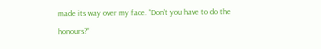made its way over my face. “Don’t you have to do the honours?”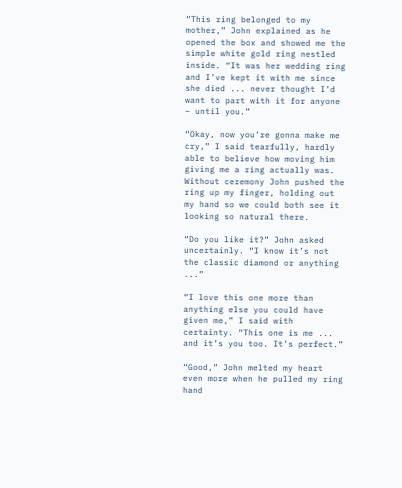“This ring belonged to my mother,” John explained as he opened the box and showed me the simple white gold ring nestled inside. “It was her wedding ring and I’ve kept it with me since she died ... never thought I’d want to part with it for anyone – until you.”

“Okay, now you’re gonna make me cry,” I said tearfully, hardly able to believe how moving him giving me a ring actually was. Without ceremony John pushed the ring up my finger, holding out my hand so we could both see it looking so natural there.

“Do you like it?” John asked uncertainly. “I know it’s not the classic diamond or anything ...”

“I love this one more than anything else you could have given me,” I said with certainty. “This one is me ... and it’s you too. It’s perfect.”

“Good,” John melted my heart even more when he pulled my ring hand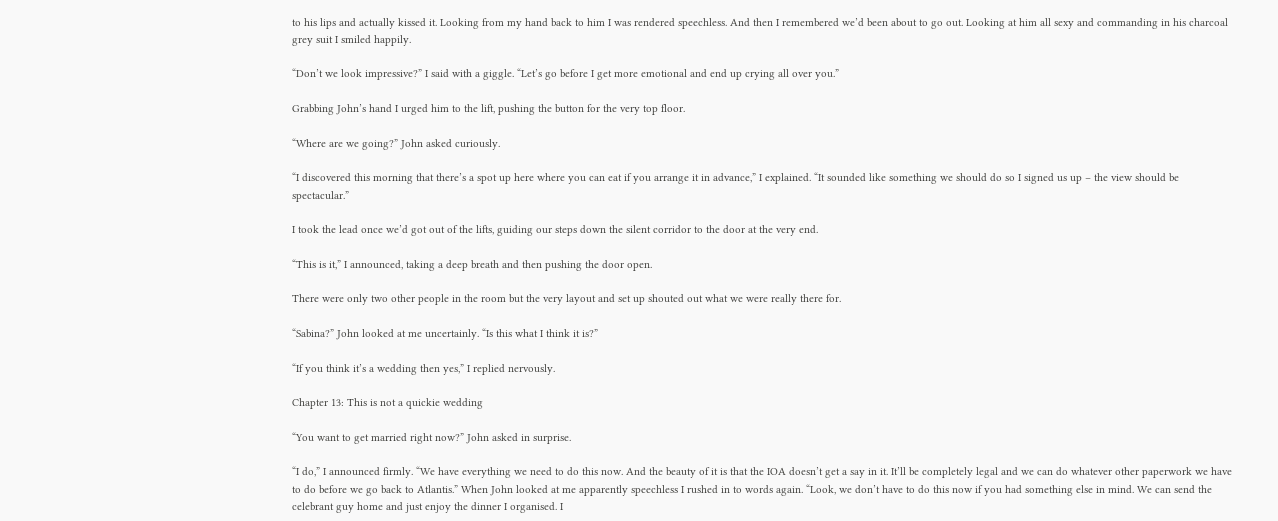to his lips and actually kissed it. Looking from my hand back to him I was rendered speechless. And then I remembered we’d been about to go out. Looking at him all sexy and commanding in his charcoal grey suit I smiled happily.

“Don’t we look impressive?” I said with a giggle. “Let’s go before I get more emotional and end up crying all over you.”

Grabbing John’s hand I urged him to the lift, pushing the button for the very top floor.

“Where are we going?” John asked curiously.

“I discovered this morning that there’s a spot up here where you can eat if you arrange it in advance,” I explained. “It sounded like something we should do so I signed us up – the view should be spectacular.”

I took the lead once we’d got out of the lifts, guiding our steps down the silent corridor to the door at the very end.

“This is it,” I announced, taking a deep breath and then pushing the door open.

There were only two other people in the room but the very layout and set up shouted out what we were really there for.

“Sabina?” John looked at me uncertainly. “Is this what I think it is?”

“If you think it’s a wedding then yes,” I replied nervously.

Chapter 13: This is not a quickie wedding

“You want to get married right now?” John asked in surprise.

“I do,” I announced firmly. “We have everything we need to do this now. And the beauty of it is that the IOA doesn’t get a say in it. It’ll be completely legal and we can do whatever other paperwork we have to do before we go back to Atlantis.” When John looked at me apparently speechless I rushed in to words again. “Look, we don’t have to do this now if you had something else in mind. We can send the celebrant guy home and just enjoy the dinner I organised. I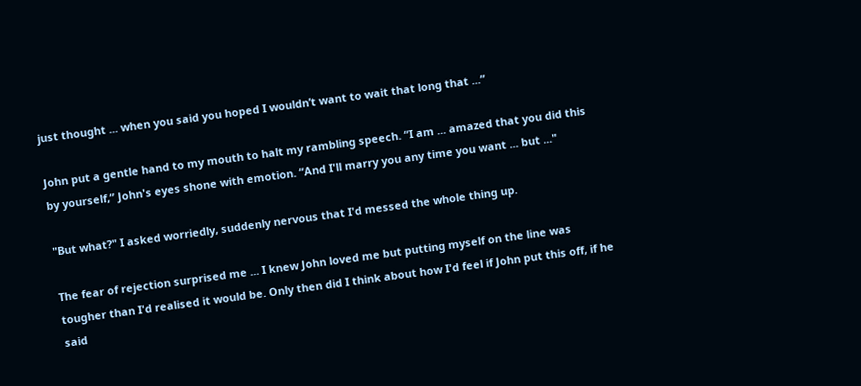just thought ... when you said you hoped I wouldn’t want to wait that long that ...”

John put a gentle hand to my mouth to halt my rambling speech. “I am ... amazed that you did this by yourself,” John's eyes shone with emotion. “And I'll marry you any time you want ... but ..."

"But what?" I asked worriedly, suddenly nervous that I'd messed the whole thing up.

The fear of rejection surprised me ... I knew John loved me but putting myself on the line was tougher than I'd realised it would be. Only then did I think about how I'd feel if John put this off, if he said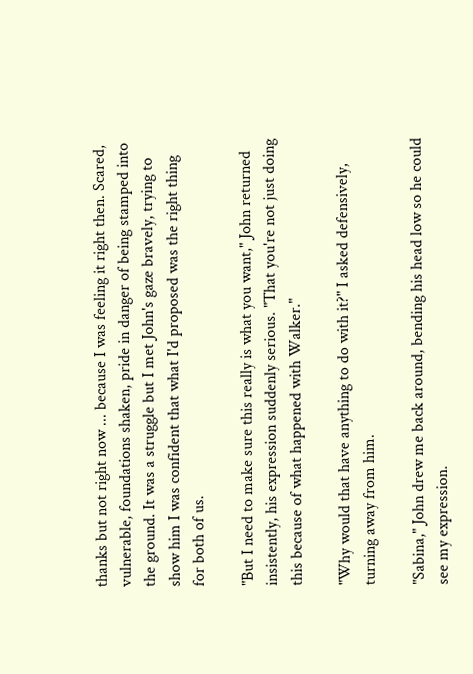thanks but not right now ... because I was feeling it right then. Scared, vulnerable, foundations shaken, pride in danger of being stamped into the ground. It was a struggle but I met John's gaze bravely, trying to show him I was confident that what I'd proposed was the right thing for both of us.

"But I need to make sure this really is what you want," John returned insistently, his expression suddenly serious. "That you're not just doing this because of what happened with Walker."

"Why would that have anything to do with it?" I asked defensively, turning away from him.

"Sabina," John drew me back around, bending his head low so he could see my expression.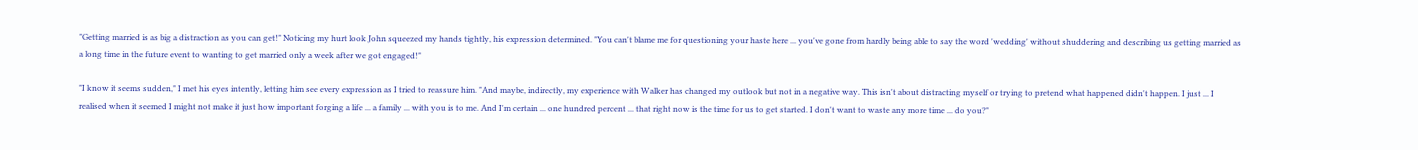"Getting married is as big a distraction as you can get!" Noticing my hurt look John squeezed my hands tightly, his expression determined. "You can't blame me for questioning your haste here ... you've gone from hardly being able to say the word 'wedding' without shuddering and describing us getting married as a long time in the future event to wanting to get married only a week after we got engaged!"

"I know it seems sudden," I met his eyes intently, letting him see every expression as I tried to reassure him. "And maybe, indirectly, my experience with Walker has changed my outlook but not in a negative way. This isn't about distracting myself or trying to pretend what happened didn't happen. I just ... I realised when it seemed I might not make it just how important forging a life ... a family ... with you is to me. And I'm certain ... one hundred percent ... that right now is the time for us to get started. I don't want to waste any more time ... do you?"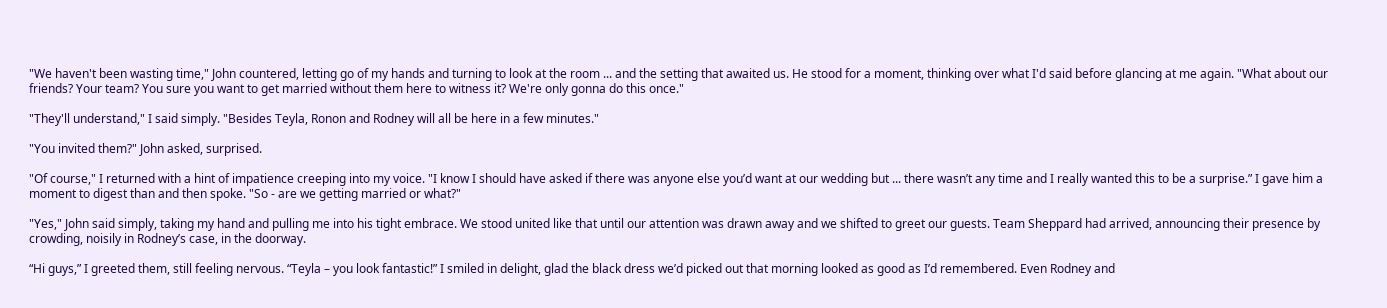"We haven't been wasting time," John countered, letting go of my hands and turning to look at the room ... and the setting that awaited us. He stood for a moment, thinking over what I'd said before glancing at me again. "What about our friends? Your team? You sure you want to get married without them here to witness it? We're only gonna do this once."

"They'll understand," I said simply. "Besides Teyla, Ronon and Rodney will all be here in a few minutes."

"You invited them?" John asked, surprised.

"Of course," I returned with a hint of impatience creeping into my voice. "I know I should have asked if there was anyone else you’d want at our wedding but ... there wasn’t any time and I really wanted this to be a surprise.” I gave him a moment to digest than and then spoke. "So - are we getting married or what?"

"Yes," John said simply, taking my hand and pulling me into his tight embrace. We stood united like that until our attention was drawn away and we shifted to greet our guests. Team Sheppard had arrived, announcing their presence by crowding, noisily in Rodney’s case, in the doorway.

“Hi guys,” I greeted them, still feeling nervous. “Teyla – you look fantastic!” I smiled in delight, glad the black dress we’d picked out that morning looked as good as I’d remembered. Even Rodney and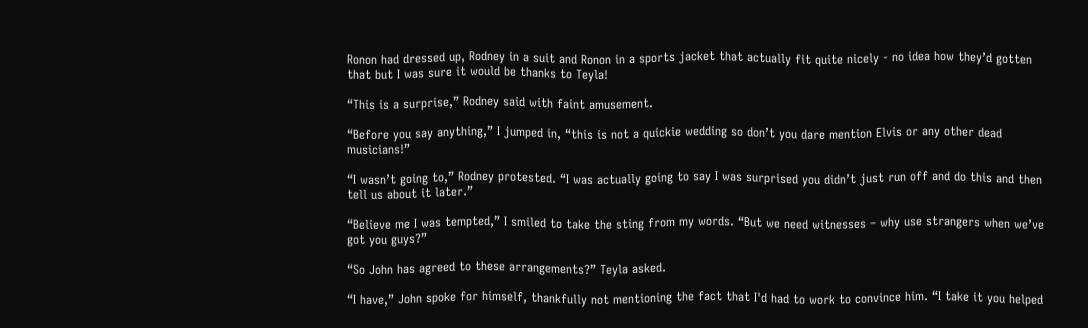Ronon had dressed up, Rodney in a suit and Ronon in a sports jacket that actually fit quite nicely - no idea how they’d gotten that but I was sure it would be thanks to Teyla!

“This is a surprise,” Rodney said with faint amusement.

“Before you say anything,” I jumped in, “this is not a quickie wedding so don’t you dare mention Elvis or any other dead musicians!”

“I wasn’t going to,” Rodney protested. “I was actually going to say I was surprised you didn’t just run off and do this and then tell us about it later.”

“Believe me I was tempted,” I smiled to take the sting from my words. “But we need witnesses – why use strangers when we’ve got you guys?”

“So John has agreed to these arrangements?” Teyla asked.

“I have,” John spoke for himself, thankfully not mentioning the fact that I'd had to work to convince him. “I take it you helped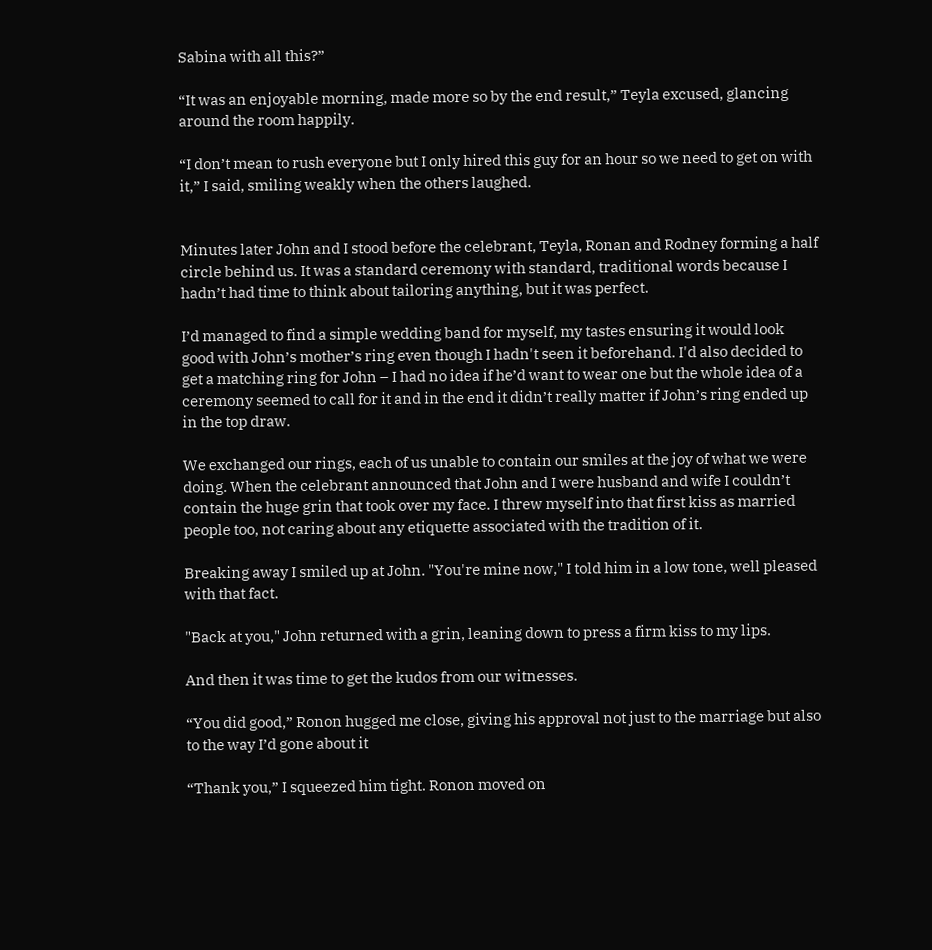Sabina with all this?”

“It was an enjoyable morning, made more so by the end result,” Teyla excused, glancing around the room happily.

“I don’t mean to rush everyone but I only hired this guy for an hour so we need to get on with it,” I said, smiling weakly when the others laughed.


Minutes later John and I stood before the celebrant, Teyla, Ronan and Rodney forming a half circle behind us. It was a standard ceremony with standard, traditional words because I hadn’t had time to think about tailoring anything, but it was perfect.

I’d managed to find a simple wedding band for myself, my tastes ensuring it would look good with John’s mother’s ring even though I hadn't seen it beforehand. I'd also decided to get a matching ring for John – I had no idea if he’d want to wear one but the whole idea of a ceremony seemed to call for it and in the end it didn’t really matter if John’s ring ended up in the top draw.

We exchanged our rings, each of us unable to contain our smiles at the joy of what we were doing. When the celebrant announced that John and I were husband and wife I couldn’t contain the huge grin that took over my face. I threw myself into that first kiss as married people too, not caring about any etiquette associated with the tradition of it.

Breaking away I smiled up at John. "You're mine now," I told him in a low tone, well pleased with that fact.

"Back at you," John returned with a grin, leaning down to press a firm kiss to my lips.

And then it was time to get the kudos from our witnesses.

“You did good,” Ronon hugged me close, giving his approval not just to the marriage but also to the way I’d gone about it

“Thank you,” I squeezed him tight. Ronon moved on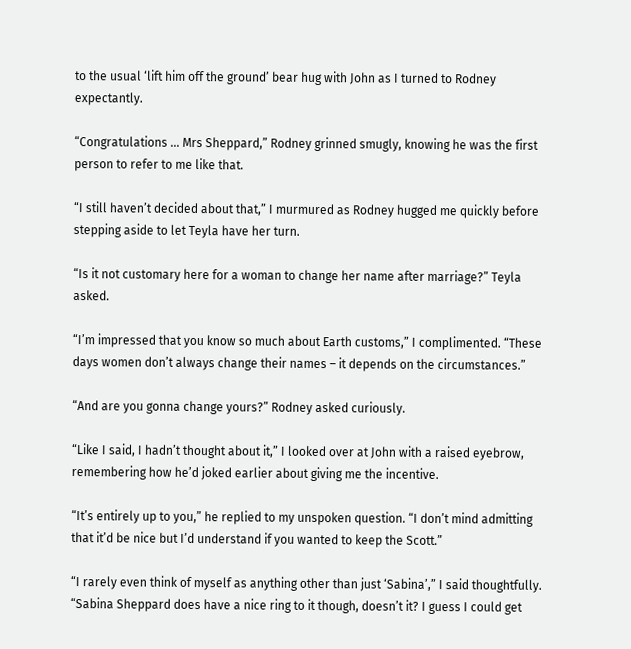to the usual ‘lift him off the ground’ bear hug with John as I turned to Rodney expectantly.

“Congratulations ... Mrs Sheppard,” Rodney grinned smugly, knowing he was the first person to refer to me like that.

“I still haven’t decided about that,” I murmured as Rodney hugged me quickly before stepping aside to let Teyla have her turn.

“Is it not customary here for a woman to change her name after marriage?” Teyla asked.

“I’m impressed that you know so much about Earth customs,” I complimented. “These days women don’t always change their names – it depends on the circumstances.”

“And are you gonna change yours?” Rodney asked curiously.

“Like I said, I hadn’t thought about it,” I looked over at John with a raised eyebrow, remembering how he’d joked earlier about giving me the incentive.

“It’s entirely up to you,” he replied to my unspoken question. “I don’t mind admitting that it’d be nice but I’d understand if you wanted to keep the Scott.”

“I rarely even think of myself as anything other than just ‘Sabina’,” I said thoughtfully. “Sabina Sheppard does have a nice ring to it though, doesn’t it? I guess I could get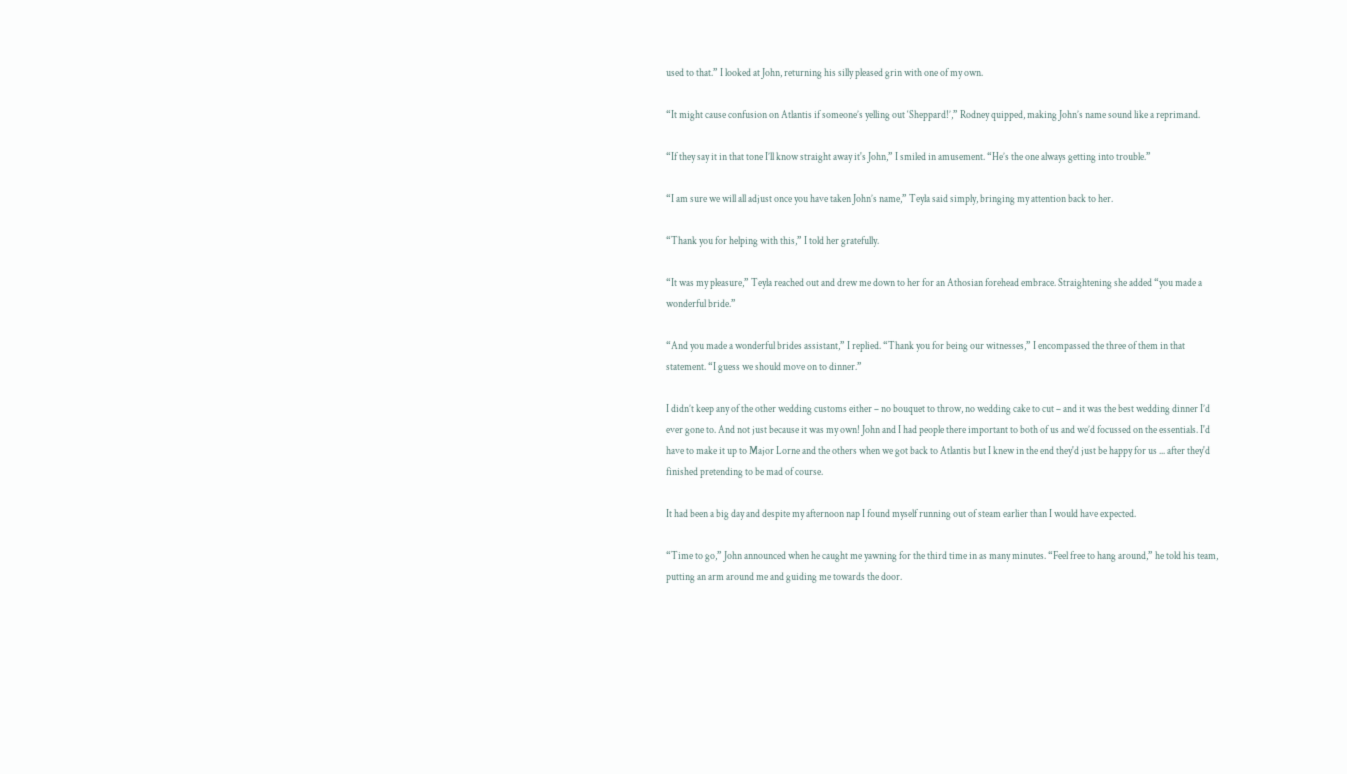used to that.” I looked at John, returning his silly pleased grin with one of my own.

“It might cause confusion on Atlantis if someone’s yelling out ‘Sheppard!’,” Rodney quipped, making John’s name sound like a reprimand.

“If they say it in that tone I’ll know straight away it's John,” I smiled in amusement. “He’s the one always getting into trouble.”

“I am sure we will all adjust once you have taken John’s name,” Teyla said simply, bringing my attention back to her.

“Thank you for helping with this,” I told her gratefully.

“It was my pleasure,” Teyla reached out and drew me down to her for an Athosian forehead embrace. Straightening she added “you made a wonderful bride.”

“And you made a wonderful brides assistant,” I replied. “Thank you for being our witnesses,” I encompassed the three of them in that statement. “I guess we should move on to dinner.”

I didn’t keep any of the other wedding customs either – no bouquet to throw, no wedding cake to cut – and it was the best wedding dinner I’d ever gone to. And not just because it was my own! John and I had people there important to both of us and we’d focussed on the essentials. I'd have to make it up to Major Lorne and the others when we got back to Atlantis but I knew in the end they'd just be happy for us ... after they'd finished pretending to be mad of course.

It had been a big day and despite my afternoon nap I found myself running out of steam earlier than I would have expected.

“Time to go,” John announced when he caught me yawning for the third time in as many minutes. “Feel free to hang around,” he told his team, putting an arm around me and guiding me towards the door.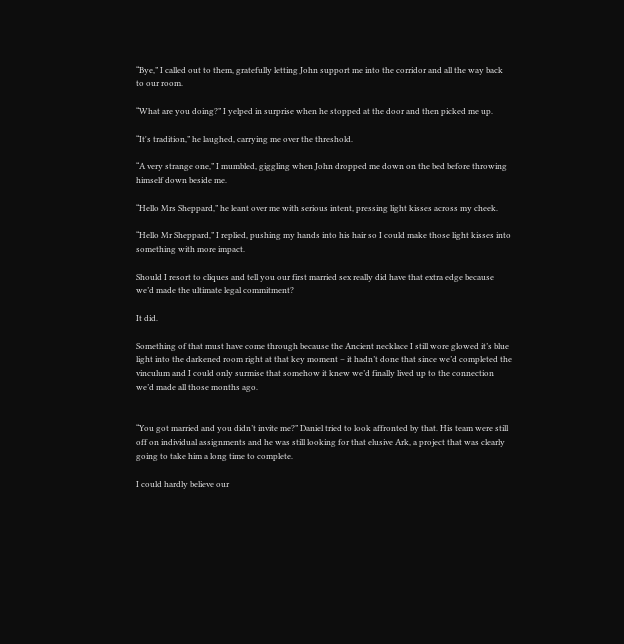“Bye,” I called out to them, gratefully letting John support me into the corridor and all the way back to our room.

“What are you doing?” I yelped in surprise when he stopped at the door and then picked me up.

“It's tradition,” he laughed, carrying me over the threshold.

“A very strange one,” I mumbled, giggling when John dropped me down on the bed before throwing himself down beside me.

“Hello Mrs Sheppard,” he leant over me with serious intent, pressing light kisses across my cheek.

“Hello Mr Sheppard,” I replied, pushing my hands into his hair so I could make those light kisses into something with more impact.

Should I resort to cliques and tell you our first married sex really did have that extra edge because we’d made the ultimate legal commitment?

It did.

Something of that must have come through because the Ancient necklace I still wore glowed it’s blue light into the darkened room right at that key moment – it hadn’t done that since we’d completed the vinculum and I could only surmise that somehow it knew we’d finally lived up to the connection we’d made all those months ago.


“You got married and you didn’t invite me?” Daniel tried to look affronted by that. His team were still off on individual assignments and he was still looking for that elusive Ark, a project that was clearly going to take him a long time to complete.

I could hardly believe our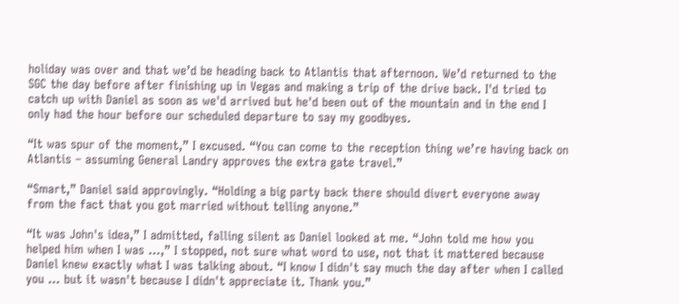holiday was over and that we’d be heading back to Atlantis that afternoon. We’d returned to the SGC the day before after finishing up in Vegas and making a trip of the drive back. I'd tried to catch up with Daniel as soon as we'd arrived but he'd been out of the mountain and in the end I only had the hour before our scheduled departure to say my goodbyes.

“It was spur of the moment,” I excused. “You can come to the reception thing we’re having back on Atlantis – assuming General Landry approves the extra gate travel.”

“Smart,” Daniel said approvingly. “Holding a big party back there should divert everyone away from the fact that you got married without telling anyone.”

“It was John's idea,” I admitted, falling silent as Daniel looked at me. “John told me how you helped him when I was ...,” I stopped, not sure what word to use, not that it mattered because Daniel knew exactly what I was talking about. “I know I didn't say much the day after when I called you ... but it wasn't because I didn't appreciate it. Thank you.”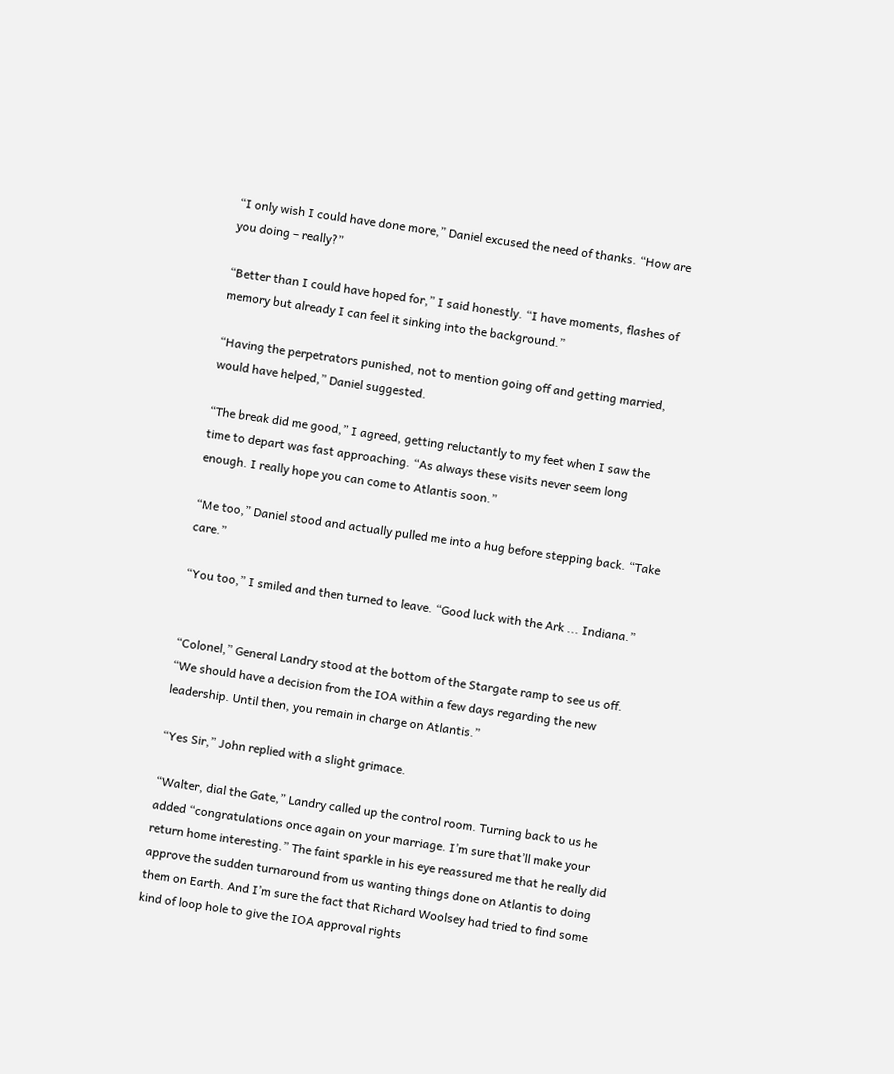“I only wish I could have done more,” Daniel excused the need of thanks. “How are you doing – really?”

“Better than I could have hoped for,” I said honestly. “I have moments, flashes of memory but already I can feel it sinking into the background.”

“Having the perpetrators punished, not to mention going off and getting married, would have helped,” Daniel suggested.

“The break did me good,” I agreed, getting reluctantly to my feet when I saw the time to depart was fast approaching. “As always these visits never seem long enough. I really hope you can come to Atlantis soon.”

“Me too,” Daniel stood and actually pulled me into a hug before stepping back. “Take care.”

“You too,” I smiled and then turned to leave. “Good luck with the Ark ... Indiana.”


“Colonel,” General Landry stood at the bottom of the Stargate ramp to see us off. “We should have a decision from the IOA within a few days regarding the new leadership. Until then, you remain in charge on Atlantis.”

“Yes Sir,” John replied with a slight grimace.

“Walter, dial the Gate,” Landry called up the control room. Turning back to us he added “congratulations once again on your marriage. I’m sure that’ll make your return home interesting.” The faint sparkle in his eye reassured me that he really did approve the sudden turnaround from us wanting things done on Atlantis to doing them on Earth. And I’m sure the fact that Richard Woolsey had tried to find some kind of loop hole to give the IOA approval rights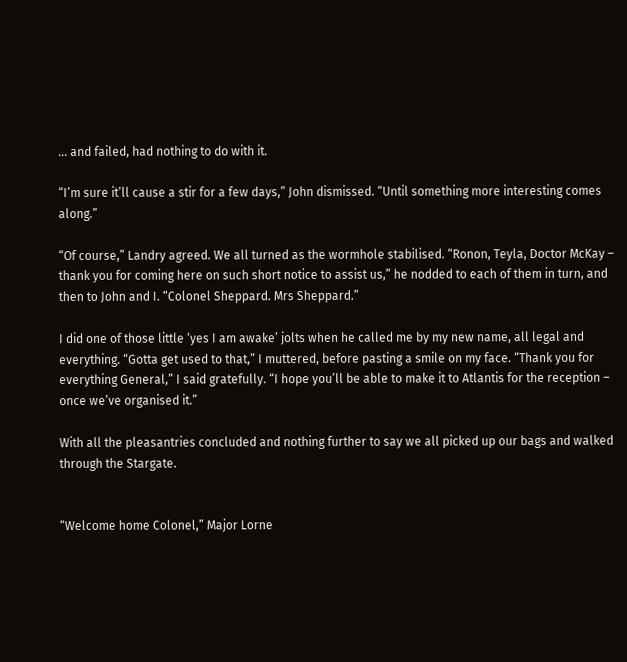... and failed, had nothing to do with it.

“I’m sure it’ll cause a stir for a few days,” John dismissed. “Until something more interesting comes along.”

“Of course,” Landry agreed. We all turned as the wormhole stabilised. “Ronon, Teyla, Doctor McKay – thank you for coming here on such short notice to assist us,” he nodded to each of them in turn, and then to John and I. “Colonel Sheppard. Mrs Sheppard.”

I did one of those little ‘yes I am awake’ jolts when he called me by my new name, all legal and everything. “Gotta get used to that,” I muttered, before pasting a smile on my face. “Thank you for everything General,” I said gratefully. “I hope you’ll be able to make it to Atlantis for the reception – once we’ve organised it.”

With all the pleasantries concluded and nothing further to say we all picked up our bags and walked through the Stargate.


“Welcome home Colonel,” Major Lorne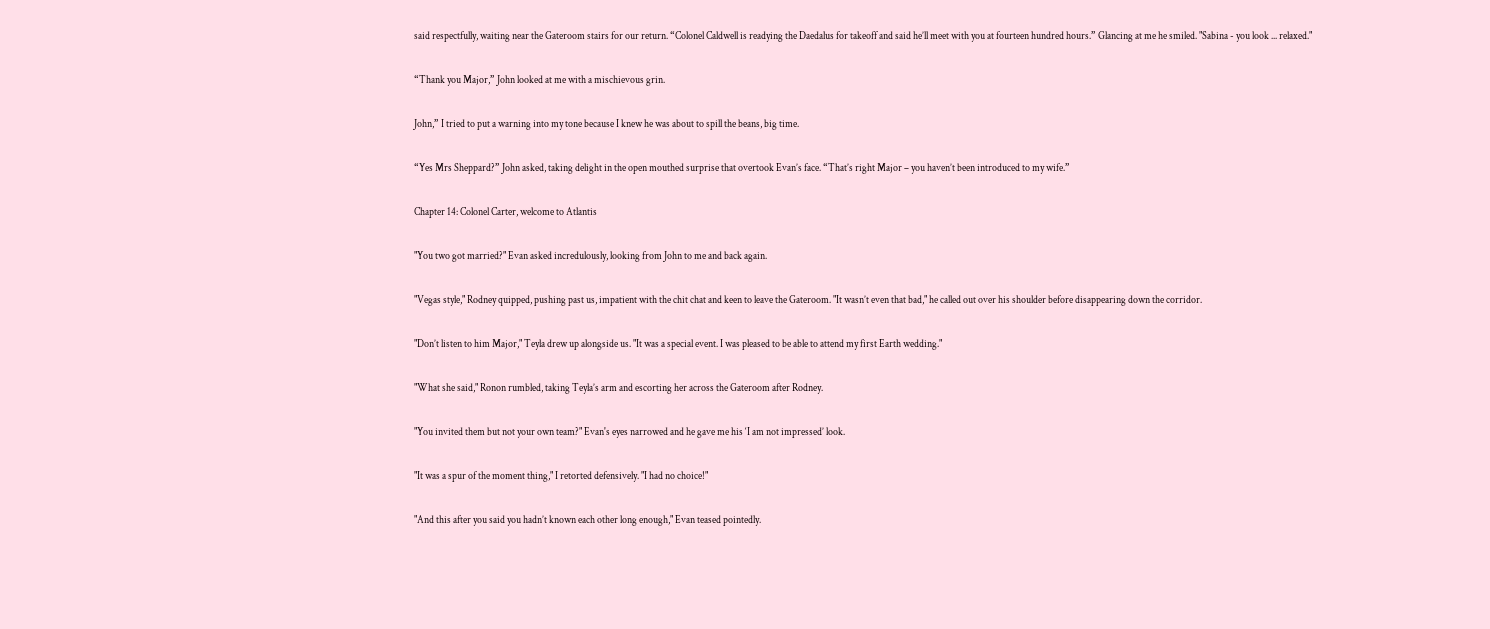said respectfully, waiting near the Gateroom stairs for our return. “Colonel Caldwell is readying the Daedalus for takeoff and said he’ll meet with you at fourteen hundred hours.” Glancing at me he smiled. "Sabina - you look ... relaxed."

“Thank you Major,” John looked at me with a mischievous grin.

John,” I tried to put a warning into my tone because I knew he was about to spill the beans, big time.

“Yes Mrs Sheppard?” John asked, taking delight in the open mouthed surprise that overtook Evan’s face. “That’s right Major – you haven’t been introduced to my wife.”

Chapter 14: Colonel Carter, welcome to Atlantis

"You two got married?" Evan asked incredulously, looking from John to me and back again.

"Vegas style," Rodney quipped, pushing past us, impatient with the chit chat and keen to leave the Gateroom. "It wasn’t even that bad," he called out over his shoulder before disappearing down the corridor.

"Don’t listen to him Major," Teyla drew up alongside us. "It was a special event. I was pleased to be able to attend my first Earth wedding."

"What she said," Ronon rumbled, taking Teyla’s arm and escorting her across the Gateroom after Rodney.

"You invited them but not your own team?" Evan's eyes narrowed and he gave me his ‘I am not impressed’ look.

"It was a spur of the moment thing," I retorted defensively. "I had no choice!"

"And this after you said you hadn’t known each other long enough," Evan teased pointedly.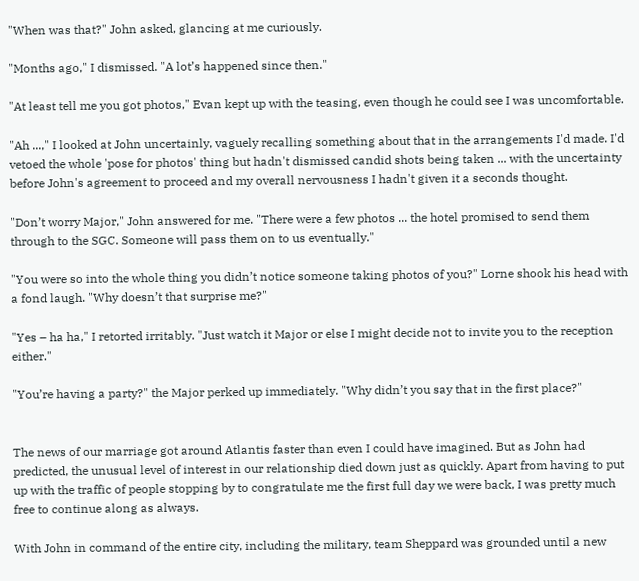"When was that?" John asked, glancing at me curiously.

"Months ago," I dismissed. "A lot’s happened since then."

"At least tell me you got photos," Evan kept up with the teasing, even though he could see I was uncomfortable.

"Ah ...," I looked at John uncertainly, vaguely recalling something about that in the arrangements I'd made. I'd vetoed the whole 'pose for photos' thing but hadn't dismissed candid shots being taken ... with the uncertainty before John's agreement to proceed and my overall nervousness I hadn't given it a seconds thought.

"Don’t worry Major," John answered for me. "There were a few photos ... the hotel promised to send them through to the SGC. Someone will pass them on to us eventually."

"You were so into the whole thing you didn’t notice someone taking photos of you?" Lorne shook his head with a fond laugh. "Why doesn’t that surprise me?"

"Yes – ha ha," I retorted irritably. "Just watch it Major or else I might decide not to invite you to the reception either."

"You’re having a party?" the Major perked up immediately. "Why didn’t you say that in the first place?"


The news of our marriage got around Atlantis faster than even I could have imagined. But as John had predicted, the unusual level of interest in our relationship died down just as quickly. Apart from having to put up with the traffic of people stopping by to congratulate me the first full day we were back, I was pretty much free to continue along as always.

With John in command of the entire city, including the military, team Sheppard was grounded until a new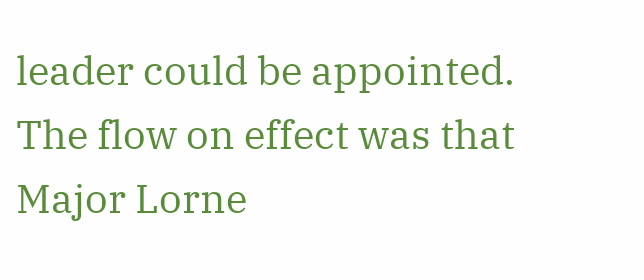leader could be appointed. The flow on effect was that Major Lorne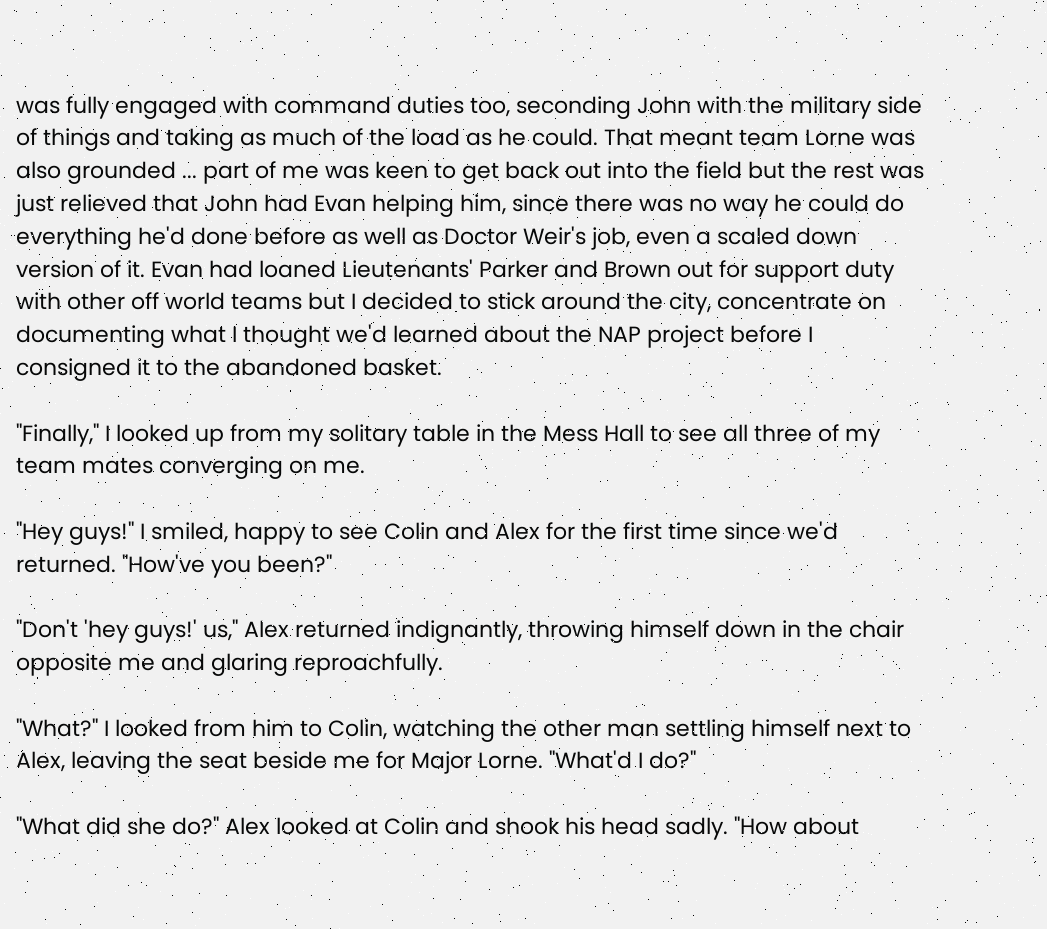was fully engaged with command duties too, seconding John with the military side of things and taking as much of the load as he could. That meant team Lorne was also grounded ... part of me was keen to get back out into the field but the rest was just relieved that John had Evan helping him, since there was no way he could do everything he'd done before as well as Doctor Weir's job, even a scaled down version of it. Evan had loaned Lieutenants' Parker and Brown out for support duty with other off world teams but I decided to stick around the city, concentrate on documenting what I thought we'd learned about the NAP project before I consigned it to the abandoned basket.

"Finally," I looked up from my solitary table in the Mess Hall to see all three of my team mates converging on me.

"Hey guys!" I smiled, happy to see Colin and Alex for the first time since we'd returned. "How've you been?"

"Don't 'hey guys!' us," Alex returned indignantly, throwing himself down in the chair opposite me and glaring reproachfully.

"What?" I looked from him to Colin, watching the other man settling himself next to Alex, leaving the seat beside me for Major Lorne. "What'd I do?"

"What did she do?" Alex looked at Colin and shook his head sadly. "How about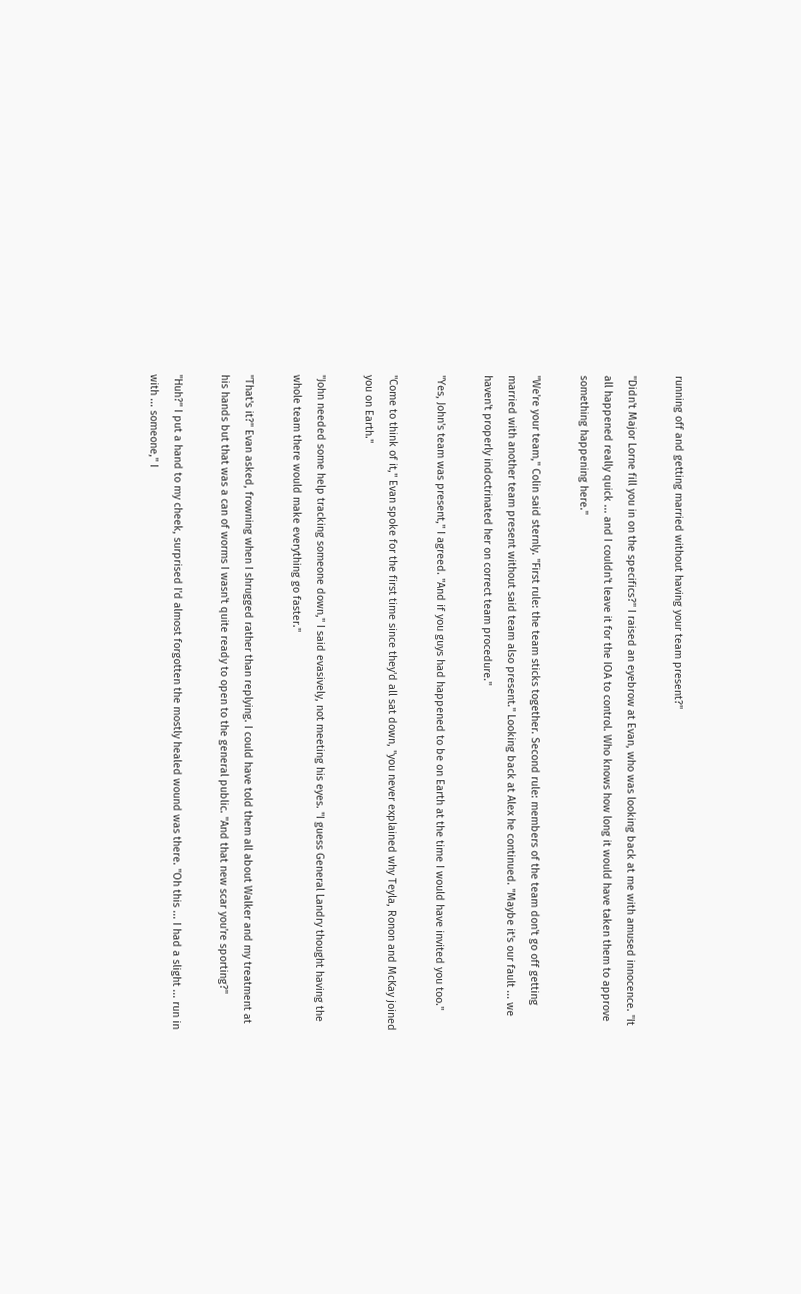running off and getting married without having your team present?"

"Didn't Major Lorne fill you in on the specifics?" I raised an eyebrow at Evan, who was looking back at me with amused innocence. "It all happened really quick ... and I couldn't leave it for the IOA to control. Who knows how long it would have taken them to approve something happening here."

"We're your team," Colin said sternly. "First rule: the team sticks together. Second rule: members of the team don't go off getting married with another team present without said team also present." Looking back at Alex he continued. "Maybe it's our fault ... we haven't properly indoctrinated her on correct team procedure."

"Yes, John's team was present," I agreed. "And if you guys had happened to be on Earth at the time I would have invited you too."

"Come to think of it," Evan spoke for the first time since they'd all sat down, "you never explained why Teyla, Ronon and McKay joined you on Earth."

"John needed some help tracking someone down," I said evasively, not meeting his eyes. "I guess General Landry thought having the whole team there would make everything go faster."

"That's it?" Evan asked, frowning when I shrugged rather than replying. I could have told them all about Walker and my treatment at his hands but that was a can of worms I wasn't quite ready to open to the general public. "And that new scar you're sporting?"

"Huh?" I put a hand to my cheek, surprised I'd almost forgotten the mostly healed wound was there. "Oh this ... I had a slight ... run in with ... someone," I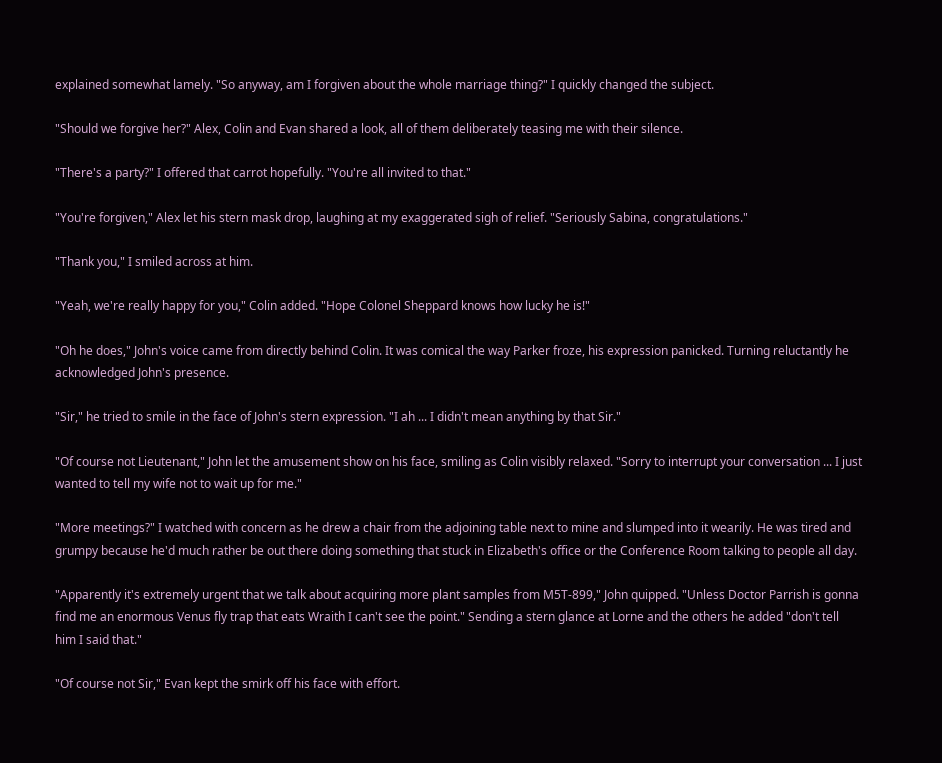explained somewhat lamely. "So anyway, am I forgiven about the whole marriage thing?" I quickly changed the subject.

"Should we forgive her?" Alex, Colin and Evan shared a look, all of them deliberately teasing me with their silence.

"There's a party?" I offered that carrot hopefully. "You're all invited to that."

"You're forgiven," Alex let his stern mask drop, laughing at my exaggerated sigh of relief. "Seriously Sabina, congratulations."

"Thank you," I smiled across at him.

"Yeah, we're really happy for you," Colin added. "Hope Colonel Sheppard knows how lucky he is!"

"Oh he does," John's voice came from directly behind Colin. It was comical the way Parker froze, his expression panicked. Turning reluctantly he acknowledged John's presence.

"Sir," he tried to smile in the face of John's stern expression. "I ah ... I didn't mean anything by that Sir."

"Of course not Lieutenant," John let the amusement show on his face, smiling as Colin visibly relaxed. "Sorry to interrupt your conversation ... I just wanted to tell my wife not to wait up for me."

"More meetings?" I watched with concern as he drew a chair from the adjoining table next to mine and slumped into it wearily. He was tired and grumpy because he'd much rather be out there doing something that stuck in Elizabeth's office or the Conference Room talking to people all day.

"Apparently it's extremely urgent that we talk about acquiring more plant samples from M5T-899," John quipped. "Unless Doctor Parrish is gonna find me an enormous Venus fly trap that eats Wraith I can't see the point." Sending a stern glance at Lorne and the others he added "don't tell him I said that."

"Of course not Sir," Evan kept the smirk off his face with effort.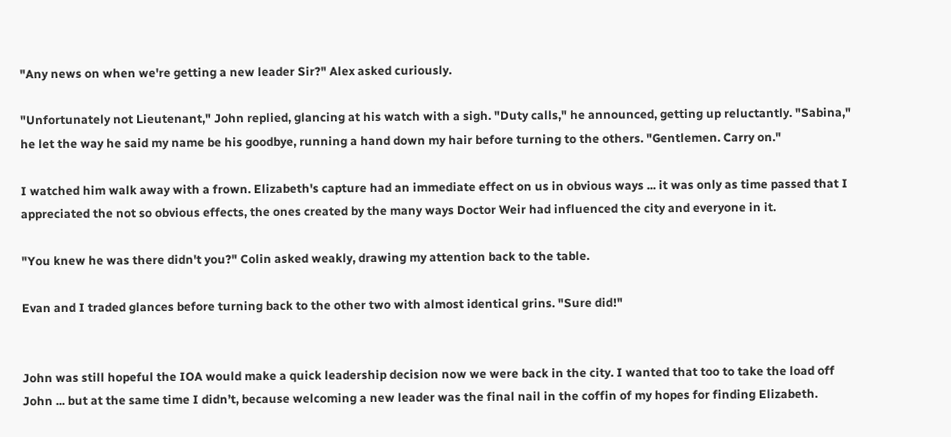"Any news on when we're getting a new leader Sir?" Alex asked curiously.

"Unfortunately not Lieutenant," John replied, glancing at his watch with a sigh. "Duty calls," he announced, getting up reluctantly. "Sabina," he let the way he said my name be his goodbye, running a hand down my hair before turning to the others. "Gentlemen. Carry on."

I watched him walk away with a frown. Elizabeth's capture had an immediate effect on us in obvious ways ... it was only as time passed that I appreciated the not so obvious effects, the ones created by the many ways Doctor Weir had influenced the city and everyone in it.

"You knew he was there didn't you?" Colin asked weakly, drawing my attention back to the table.

Evan and I traded glances before turning back to the other two with almost identical grins. "Sure did!"


John was still hopeful the IOA would make a quick leadership decision now we were back in the city. I wanted that too to take the load off John ... but at the same time I didn’t, because welcoming a new leader was the final nail in the coffin of my hopes for finding Elizabeth.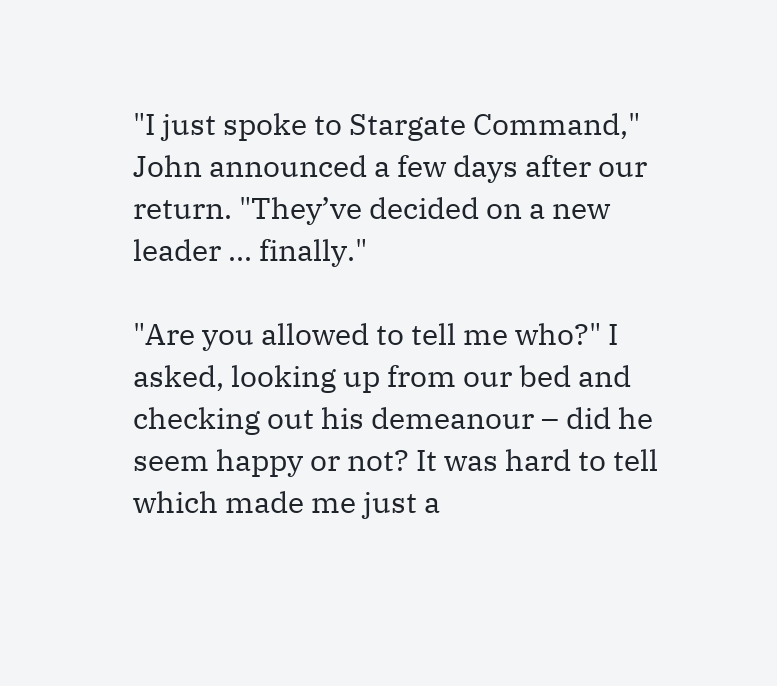"I just spoke to Stargate Command," John announced a few days after our return. "They’ve decided on a new leader ... finally."

"Are you allowed to tell me who?" I asked, looking up from our bed and checking out his demeanour – did he seem happy or not? It was hard to tell which made me just a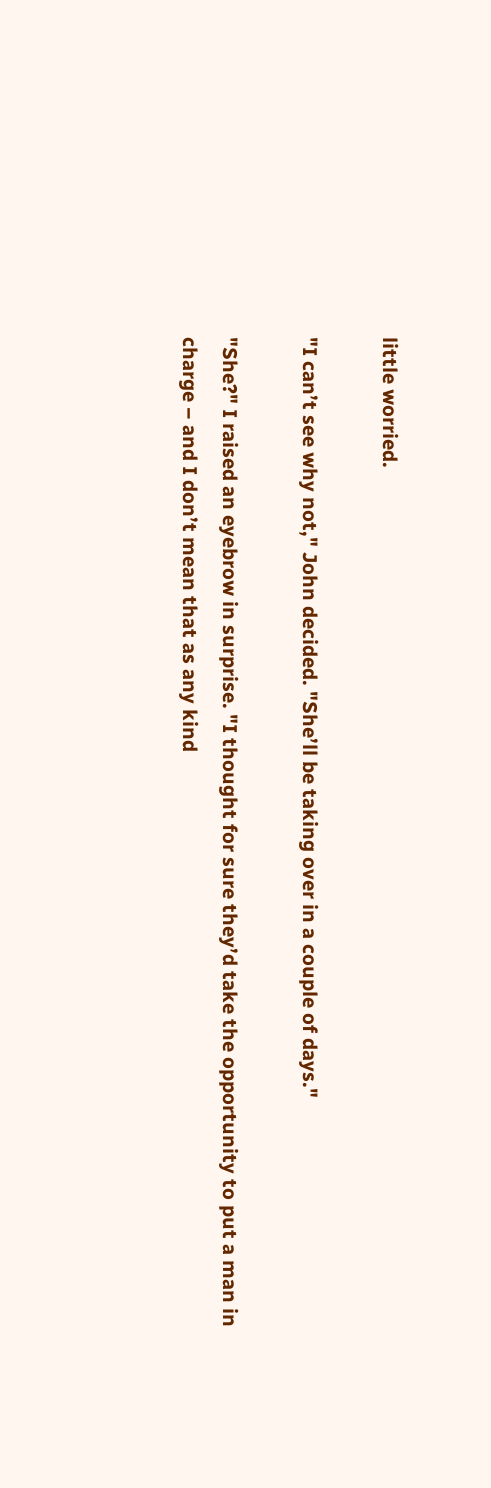little worried.

"I can’t see why not," John decided. "She’ll be taking over in a couple of days."

"She?" I raised an eyebrow in surprise. "I thought for sure they’d take the opportunity to put a man in charge – and I don’t mean that as any kind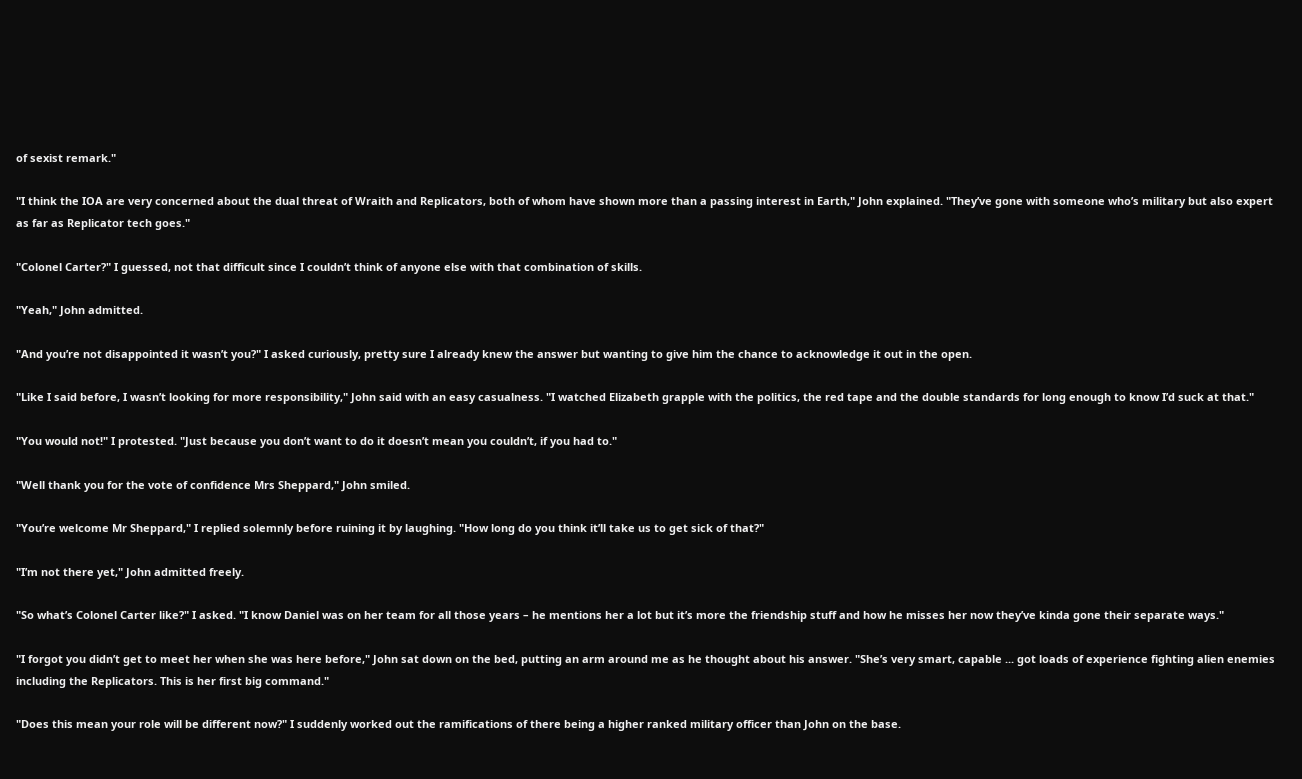of sexist remark."

"I think the IOA are very concerned about the dual threat of Wraith and Replicators, both of whom have shown more than a passing interest in Earth," John explained. "They’ve gone with someone who’s military but also expert as far as Replicator tech goes."

"Colonel Carter?" I guessed, not that difficult since I couldn’t think of anyone else with that combination of skills.

"Yeah," John admitted.

"And you’re not disappointed it wasn’t you?" I asked curiously, pretty sure I already knew the answer but wanting to give him the chance to acknowledge it out in the open.

"Like I said before, I wasn’t looking for more responsibility," John said with an easy casualness. "I watched Elizabeth grapple with the politics, the red tape and the double standards for long enough to know I’d suck at that."

"You would not!" I protested. "Just because you don’t want to do it doesn’t mean you couldn’t, if you had to."

"Well thank you for the vote of confidence Mrs Sheppard," John smiled.

"You’re welcome Mr Sheppard," I replied solemnly before ruining it by laughing. "How long do you think it’ll take us to get sick of that?"

"I’m not there yet," John admitted freely.

"So what’s Colonel Carter like?" I asked. "I know Daniel was on her team for all those years – he mentions her a lot but it’s more the friendship stuff and how he misses her now they’ve kinda gone their separate ways."

"I forgot you didn’t get to meet her when she was here before," John sat down on the bed, putting an arm around me as he thought about his answer. "She’s very smart, capable ... got loads of experience fighting alien enemies including the Replicators. This is her first big command."

"Does this mean your role will be different now?" I suddenly worked out the ramifications of there being a higher ranked military officer than John on the base.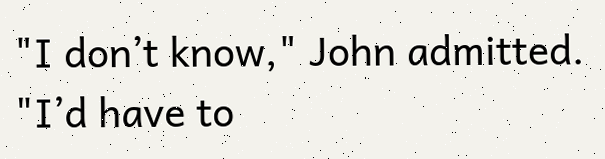"I don’t know," John admitted. "I’d have to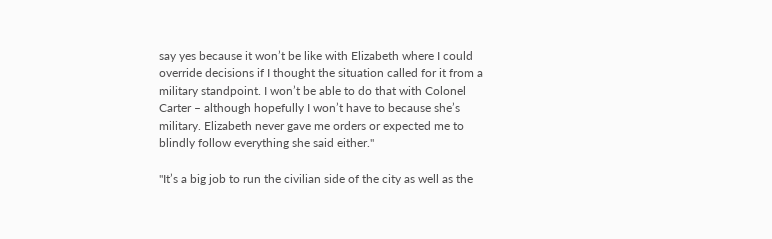say yes because it won’t be like with Elizabeth where I could override decisions if I thought the situation called for it from a military standpoint. I won’t be able to do that with Colonel Carter – although hopefully I won’t have to because she’s military. Elizabeth never gave me orders or expected me to blindly follow everything she said either."

"It’s a big job to run the civilian side of the city as well as the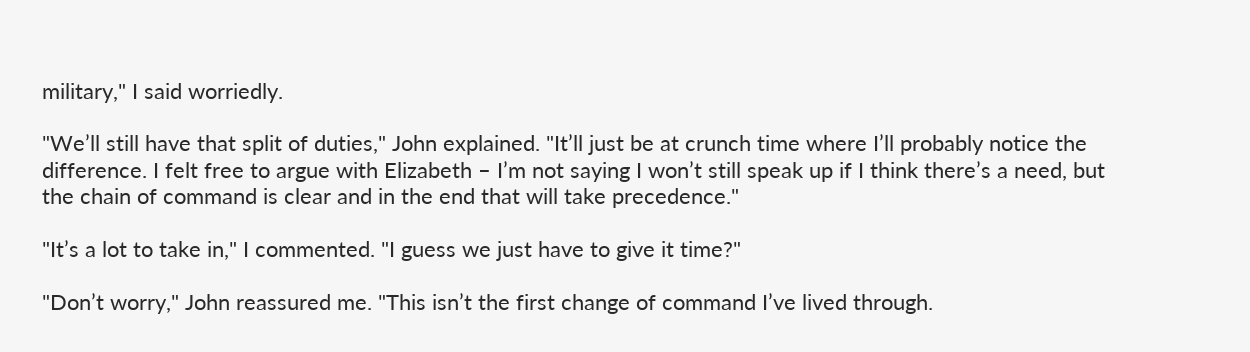military," I said worriedly.

"We’ll still have that split of duties," John explained. "It’ll just be at crunch time where I’ll probably notice the difference. I felt free to argue with Elizabeth – I’m not saying I won’t still speak up if I think there’s a need, but the chain of command is clear and in the end that will take precedence."

"It’s a lot to take in," I commented. "I guess we just have to give it time?"

"Don’t worry," John reassured me. "This isn’t the first change of command I’ve lived through.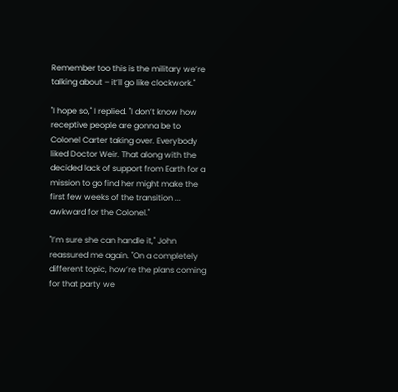Remember too this is the military we’re talking about – it’ll go like clockwork."

"I hope so," I replied. "I don’t know how receptive people are gonna be to Colonel Carter taking over. Everybody liked Doctor Weir. That along with the decided lack of support from Earth for a mission to go find her might make the first few weeks of the transition ... awkward for the Colonel."

"I’m sure she can handle it," John reassured me again. "On a completely different topic, how’re the plans coming for that party we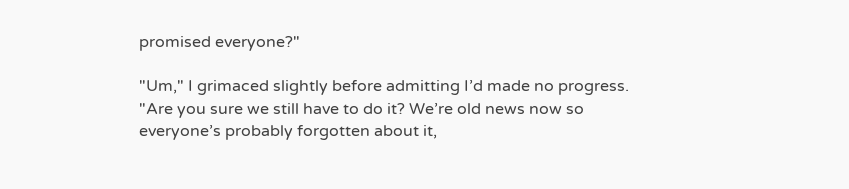promised everyone?"

"Um," I grimaced slightly before admitting I’d made no progress. "Are you sure we still have to do it? We’re old news now so everyone’s probably forgotten about it,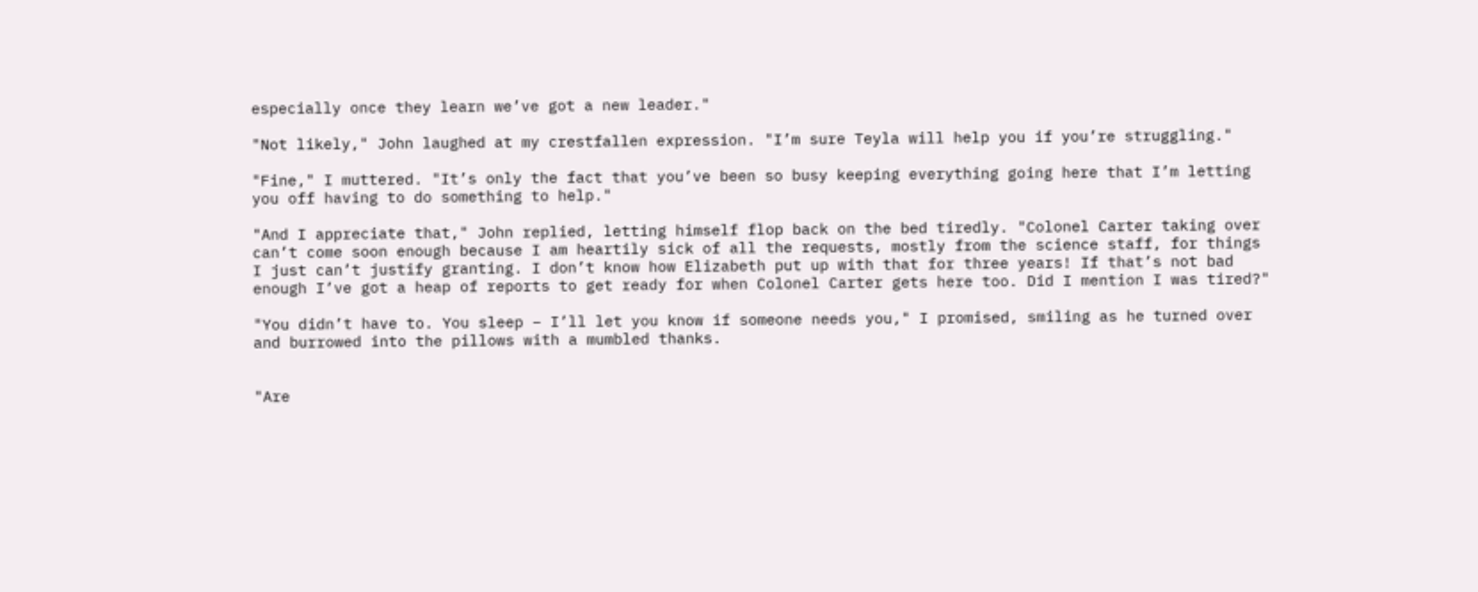especially once they learn we’ve got a new leader."

"Not likely," John laughed at my crestfallen expression. "I’m sure Teyla will help you if you’re struggling."

"Fine," I muttered. "It’s only the fact that you’ve been so busy keeping everything going here that I’m letting you off having to do something to help."

"And I appreciate that," John replied, letting himself flop back on the bed tiredly. "Colonel Carter taking over can’t come soon enough because I am heartily sick of all the requests, mostly from the science staff, for things I just can’t justify granting. I don’t know how Elizabeth put up with that for three years! If that’s not bad enough I’ve got a heap of reports to get ready for when Colonel Carter gets here too. Did I mention I was tired?"

"You didn’t have to. You sleep – I’ll let you know if someone needs you," I promised, smiling as he turned over and burrowed into the pillows with a mumbled thanks.


"Are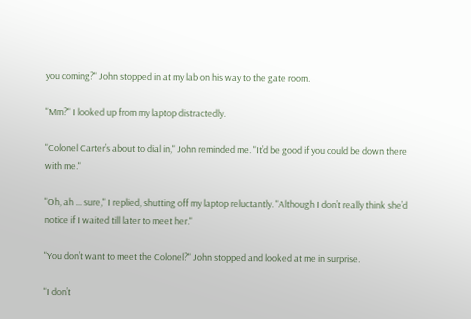you coming?" John stopped in at my lab on his way to the gate room.

"Mm?" I looked up from my laptop distractedly.

"Colonel Carter’s about to dial in," John reminded me. "It’d be good if you could be down there with me."

"Oh, ah ... sure," I replied, shutting off my laptop reluctantly. "Although I don’t really think she’d notice if I waited till later to meet her."

"You don’t want to meet the Colonel?" John stopped and looked at me in surprise.

"I don’t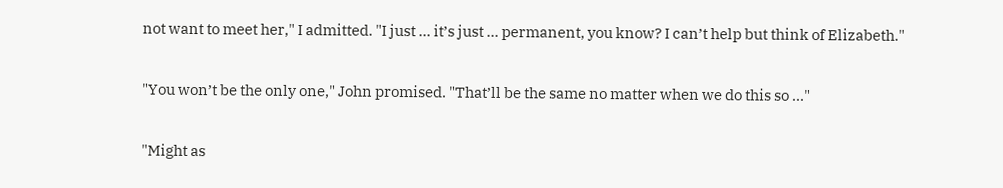not want to meet her," I admitted. "I just ... it’s just ... permanent, you know? I can’t help but think of Elizabeth."

"You won’t be the only one," John promised. "That’ll be the same no matter when we do this so ..."

"Might as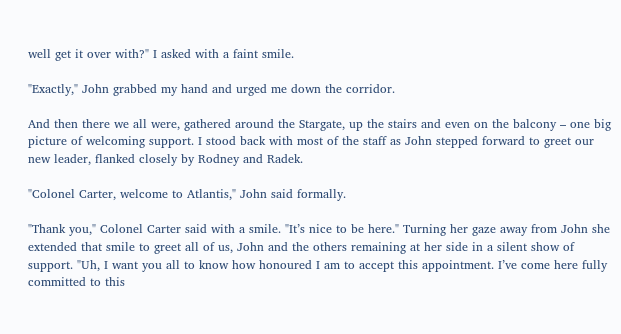well get it over with?" I asked with a faint smile.

"Exactly," John grabbed my hand and urged me down the corridor.

And then there we all were, gathered around the Stargate, up the stairs and even on the balcony – one big picture of welcoming support. I stood back with most of the staff as John stepped forward to greet our new leader, flanked closely by Rodney and Radek.

"Colonel Carter, welcome to Atlantis," John said formally.

"Thank you," Colonel Carter said with a smile. "It’s nice to be here." Turning her gaze away from John she extended that smile to greet all of us, John and the others remaining at her side in a silent show of support. "Uh, I want you all to know how honoured I am to accept this appointment. I’ve come here fully committed to this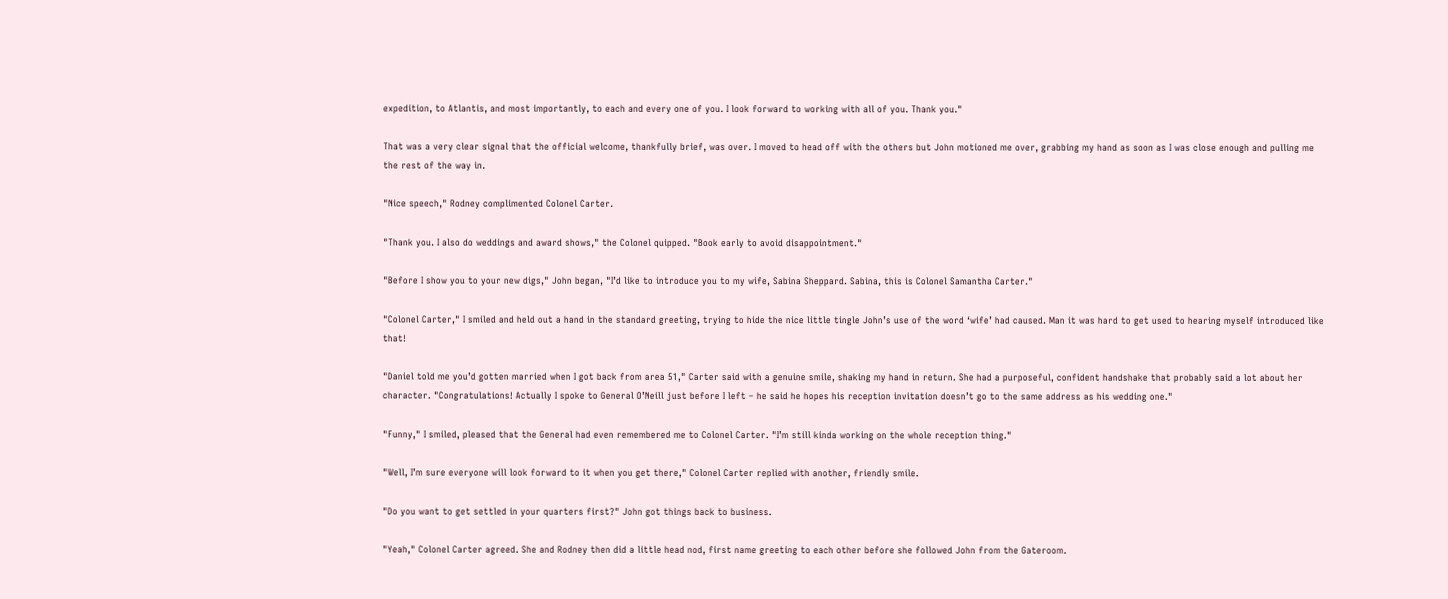expedition, to Atlantis, and most importantly, to each and every one of you. I look forward to working with all of you. Thank you."

That was a very clear signal that the official welcome, thankfully brief, was over. I moved to head off with the others but John motioned me over, grabbing my hand as soon as I was close enough and pulling me the rest of the way in.

"Nice speech," Rodney complimented Colonel Carter.

"Thank you. I also do weddings and award shows," the Colonel quipped. "Book early to avoid disappointment."

"Before I show you to your new digs," John began, "I’d like to introduce you to my wife, Sabina Sheppard. Sabina, this is Colonel Samantha Carter."

"Colonel Carter," I smiled and held out a hand in the standard greeting, trying to hide the nice little tingle John’s use of the word ‘wife’ had caused. Man it was hard to get used to hearing myself introduced like that!

"Daniel told me you’d gotten married when I got back from area 51," Carter said with a genuine smile, shaking my hand in return. She had a purposeful, confident handshake that probably said a lot about her character. "Congratulations! Actually I spoke to General O’Neill just before I left – he said he hopes his reception invitation doesn’t go to the same address as his wedding one."

"Funny," I smiled, pleased that the General had even remembered me to Colonel Carter. "I’m still kinda working on the whole reception thing."

"Well, I’m sure everyone will look forward to it when you get there," Colonel Carter replied with another, friendly smile.

"Do you want to get settled in your quarters first?" John got things back to business.

"Yeah," Colonel Carter agreed. She and Rodney then did a little head nod, first name greeting to each other before she followed John from the Gateroom.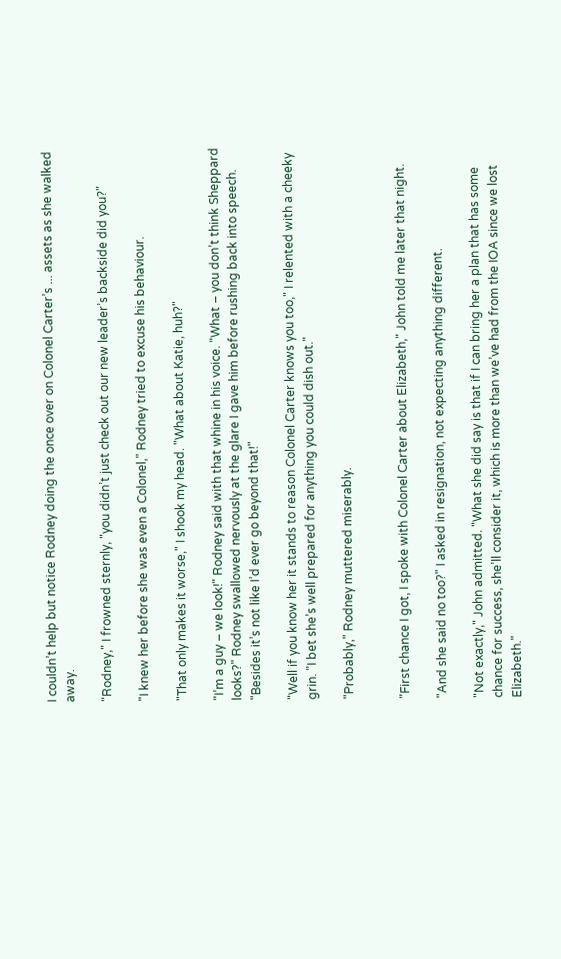I couldn’t help but notice Rodney doing the once over on Colonel Carter’s ... assets as she walked away.

"Rodney," I frowned sternly, "you didn’t just check out our new leader’s backside did you?"

"I knew her before she was even a Colonel," Rodney tried to excuse his behaviour.

"That only makes it worse," I shook my head. "What about Katie, huh?"

"I’m a guy – we look!" Rodney said with that whine in his voice. "What – you don’t think Sheppard looks?" Rodney swallowed nervously at the glare I gave him before rushing back into speech. "Besides it’s not like I’d ever go beyond that!"

"Well if you know her it stands to reason Colonel Carter knows you too," I relented with a cheeky grin. "I bet she’s well prepared for anything you could dish out."

"Probably," Rodney muttered miserably.


"First chance I got, I spoke with Colonel Carter about Elizabeth," John told me later that night.

"And she said no too?" I asked in resignation, not expecting anything different.

"Not exactly," John admitted. "What she did say is that if I can bring her a plan that has some chance for success, she’ll consider it, which is more than we’ve had from the IOA since we lost Elizabeth."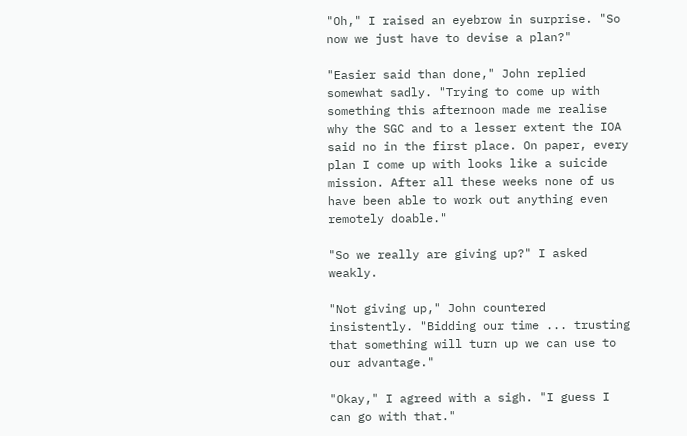"Oh," I raised an eyebrow in surprise. "So now we just have to devise a plan?"

"Easier said than done," John replied somewhat sadly. "Trying to come up with something this afternoon made me realise why the SGC and to a lesser extent the IOA said no in the first place. On paper, every plan I come up with looks like a suicide mission. After all these weeks none of us have been able to work out anything even remotely doable."

"So we really are giving up?" I asked weakly.

"Not giving up," John countered insistently. "Bidding our time ... trusting that something will turn up we can use to our advantage."

"Okay," I agreed with a sigh. "I guess I can go with that."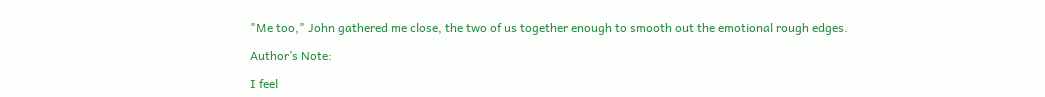"Me too," John gathered me close, the two of us together enough to smooth out the emotional rough edges.

Author’s Note:

I feel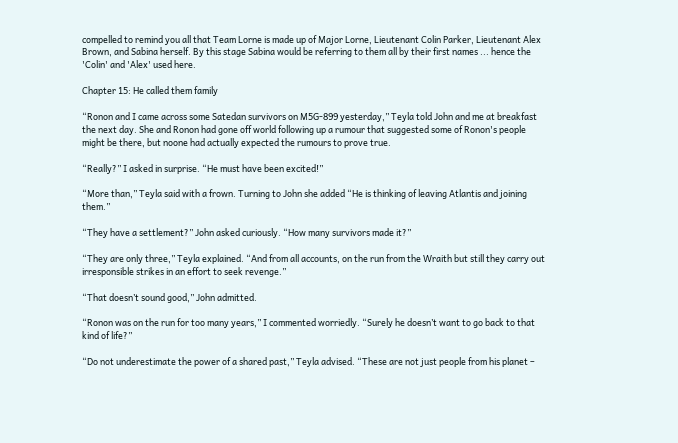compelled to remind you all that Team Lorne is made up of Major Lorne, Lieutenant Colin Parker, Lieutenant Alex Brown, and Sabina herself. By this stage Sabina would be referring to them all by their first names ... hence the 'Colin' and 'Alex' used here.

Chapter 15: He called them family

“Ronon and I came across some Satedan survivors on M5G-899 yesterday,” Teyla told John and me at breakfast the next day. She and Ronon had gone off world following up a rumour that suggested some of Ronon's people might be there, but noone had actually expected the rumours to prove true.

“Really?” I asked in surprise. “He must have been excited!”

“More than,” Teyla said with a frown. Turning to John she added “He is thinking of leaving Atlantis and joining them.”

“They have a settlement?” John asked curiously. “How many survivors made it?”

“They are only three,” Teyla explained. “And from all accounts, on the run from the Wraith but still they carry out irresponsible strikes in an effort to seek revenge.”

“That doesn’t sound good,” John admitted.

“Ronon was on the run for too many years,” I commented worriedly. “Surely he doesn’t want to go back to that kind of life?”

“Do not underestimate the power of a shared past,” Teyla advised. “These are not just people from his planet –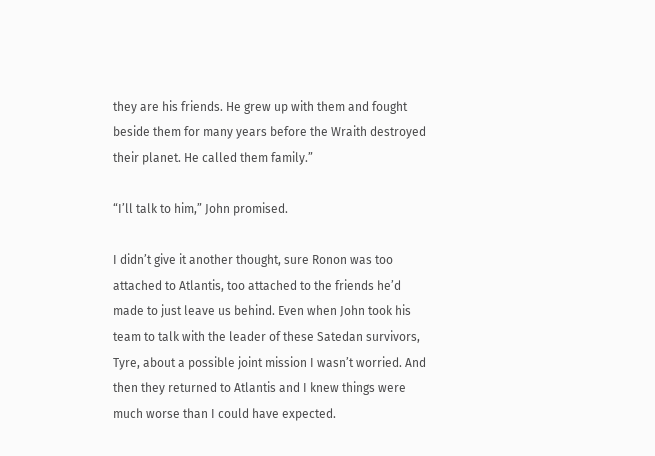they are his friends. He grew up with them and fought beside them for many years before the Wraith destroyed their planet. He called them family.”

“I’ll talk to him,” John promised.

I didn’t give it another thought, sure Ronon was too attached to Atlantis, too attached to the friends he’d made to just leave us behind. Even when John took his team to talk with the leader of these Satedan survivors, Tyre, about a possible joint mission I wasn’t worried. And then they returned to Atlantis and I knew things were much worse than I could have expected.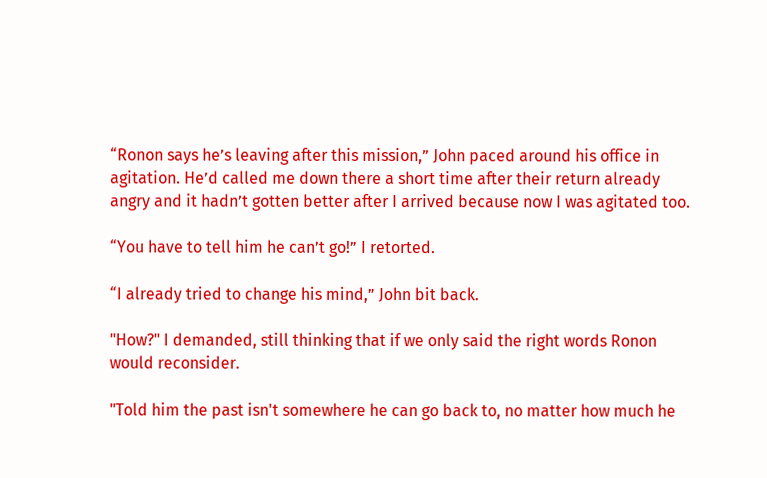“Ronon says he’s leaving after this mission,” John paced around his office in agitation. He’d called me down there a short time after their return already angry and it hadn’t gotten better after I arrived because now I was agitated too.

“You have to tell him he can’t go!” I retorted.

“I already tried to change his mind,” John bit back.

"How?" I demanded, still thinking that if we only said the right words Ronon would reconsider.

"Told him the past isn't somewhere he can go back to, no matter how much he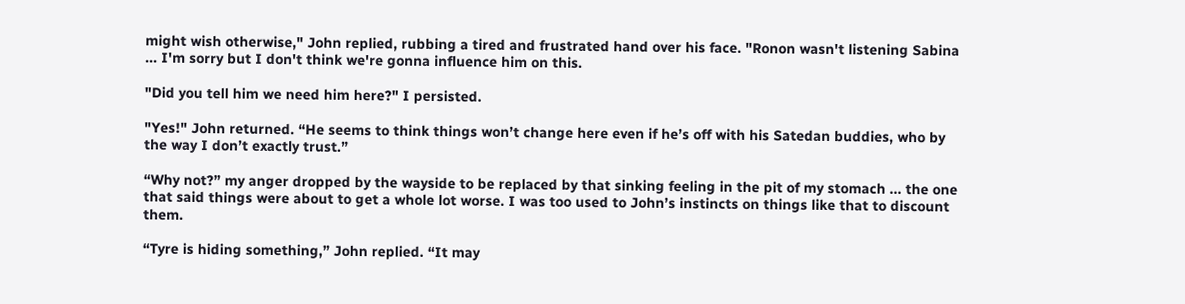might wish otherwise," John replied, rubbing a tired and frustrated hand over his face. "Ronon wasn't listening Sabina ... I'm sorry but I don't think we're gonna influence him on this.

"Did you tell him we need him here?" I persisted.

"Yes!" John returned. “He seems to think things won’t change here even if he’s off with his Satedan buddies, who by the way I don’t exactly trust.”

“Why not?” my anger dropped by the wayside to be replaced by that sinking feeling in the pit of my stomach ... the one that said things were about to get a whole lot worse. I was too used to John’s instincts on things like that to discount them.

“Tyre is hiding something,” John replied. “It may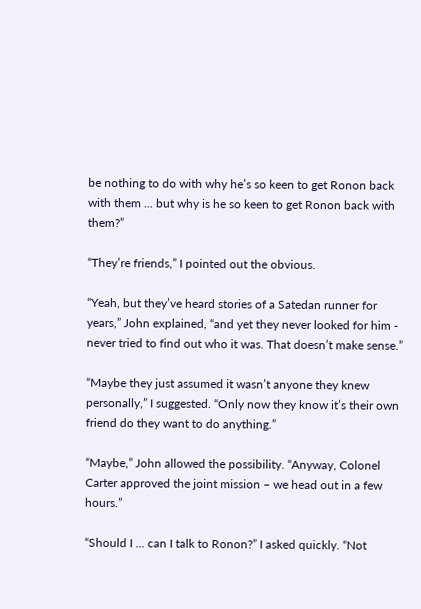be nothing to do with why he’s so keen to get Ronon back with them ... but why is he so keen to get Ronon back with them?”

“They’re friends,” I pointed out the obvious.

“Yeah, but they’ve heard stories of a Satedan runner for years,” John explained, “and yet they never looked for him - never tried to find out who it was. That doesn’t make sense.”

“Maybe they just assumed it wasn’t anyone they knew personally,” I suggested. “Only now they know it’s their own friend do they want to do anything.”

“Maybe,” John allowed the possibility. “Anyway, Colonel Carter approved the joint mission – we head out in a few hours.”

“Should I ... can I talk to Ronon?” I asked quickly. “Not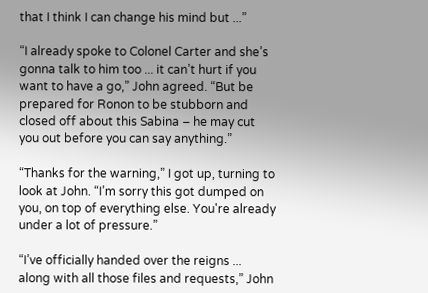that I think I can change his mind but ...”

“I already spoke to Colonel Carter and she’s gonna talk to him too ... it can’t hurt if you want to have a go,” John agreed. “But be prepared for Ronon to be stubborn and closed off about this Sabina – he may cut you out before you can say anything.”

“Thanks for the warning,” I got up, turning to look at John. “I’m sorry this got dumped on you, on top of everything else. You're already under a lot of pressure.”

“I’ve officially handed over the reigns ... along with all those files and requests,” John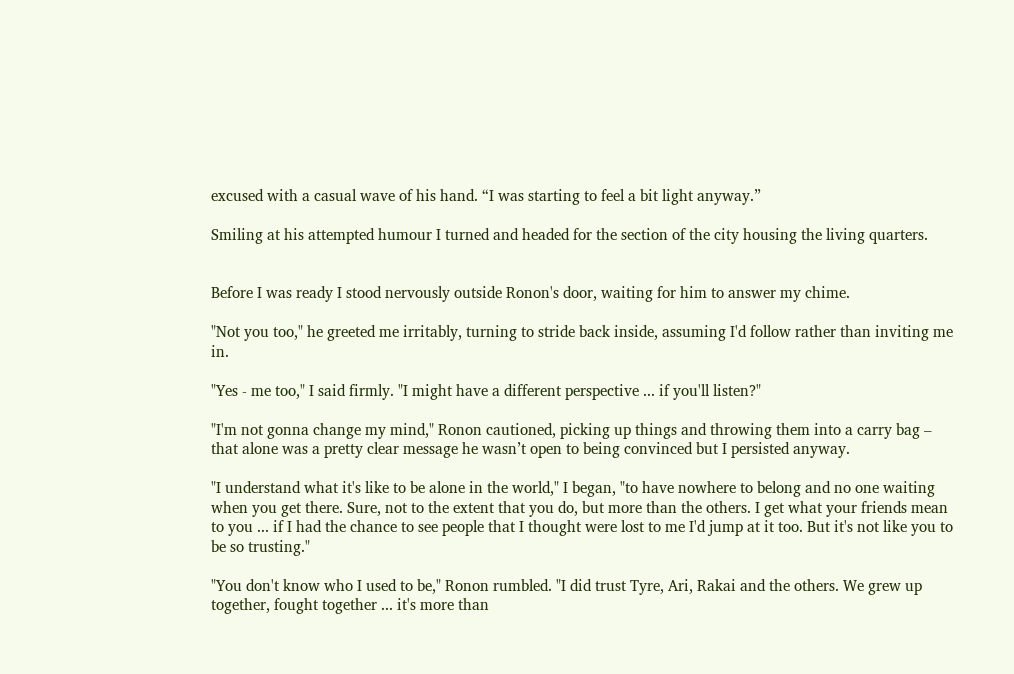excused with a casual wave of his hand. “I was starting to feel a bit light anyway.”

Smiling at his attempted humour I turned and headed for the section of the city housing the living quarters.


Before I was ready I stood nervously outside Ronon's door, waiting for him to answer my chime.

"Not you too," he greeted me irritably, turning to stride back inside, assuming I'd follow rather than inviting me in.

"Yes - me too," I said firmly. "I might have a different perspective ... if you'll listen?"

"I'm not gonna change my mind," Ronon cautioned, picking up things and throwing them into a carry bag – that alone was a pretty clear message he wasn’t open to being convinced but I persisted anyway.

"I understand what it's like to be alone in the world," I began, "to have nowhere to belong and no one waiting when you get there. Sure, not to the extent that you do, but more than the others. I get what your friends mean to you ... if I had the chance to see people that I thought were lost to me I'd jump at it too. But it's not like you to be so trusting."

"You don't know who I used to be," Ronon rumbled. "I did trust Tyre, Ari, Rakai and the others. We grew up together, fought together ... it's more than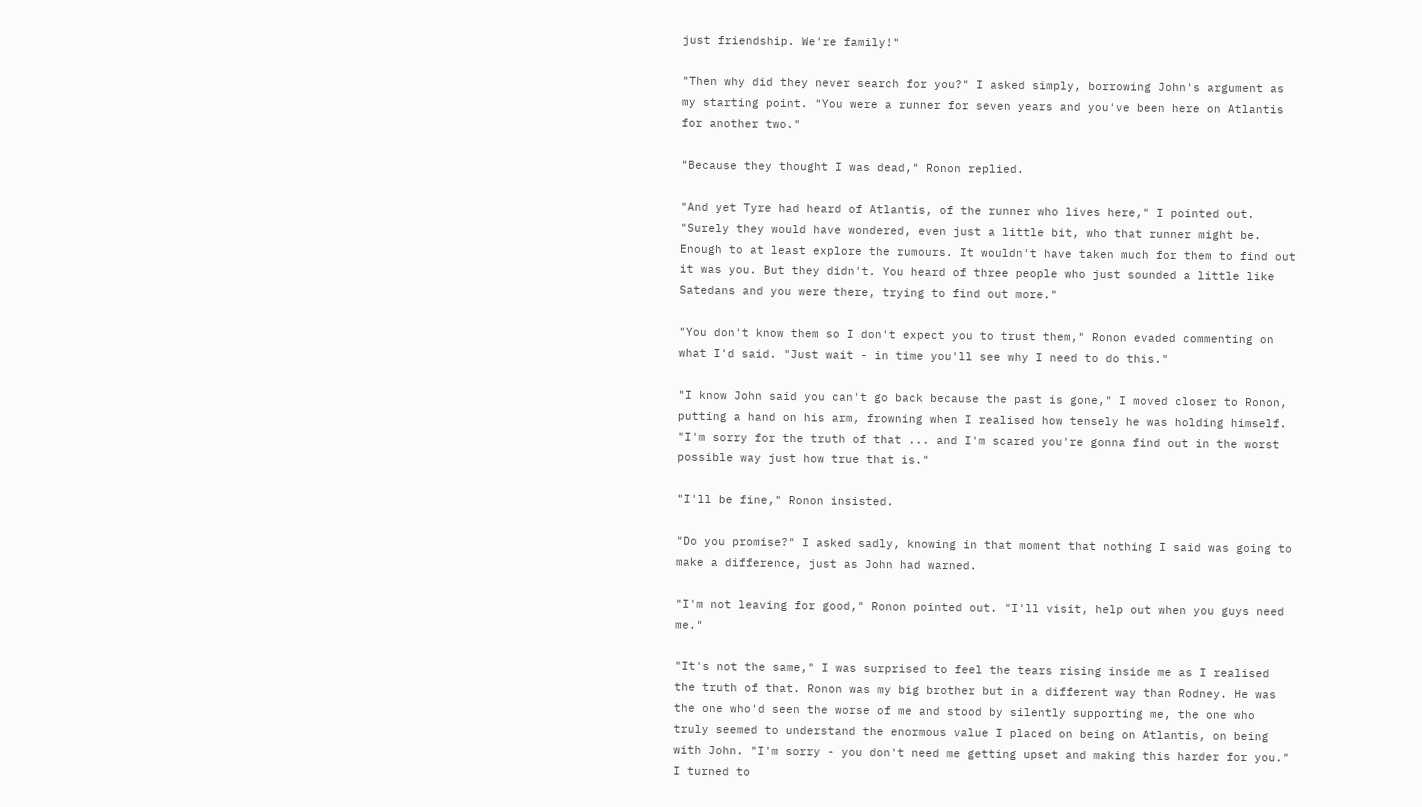just friendship. We're family!"

"Then why did they never search for you?" I asked simply, borrowing John's argument as my starting point. "You were a runner for seven years and you've been here on Atlantis for another two."

"Because they thought I was dead," Ronon replied.

"And yet Tyre had heard of Atlantis, of the runner who lives here," I pointed out. "Surely they would have wondered, even just a little bit, who that runner might be. Enough to at least explore the rumours. It wouldn't have taken much for them to find out it was you. But they didn't. You heard of three people who just sounded a little like Satedans and you were there, trying to find out more."

"You don't know them so I don't expect you to trust them," Ronon evaded commenting on what I'd said. "Just wait - in time you'll see why I need to do this."

"I know John said you can't go back because the past is gone," I moved closer to Ronon, putting a hand on his arm, frowning when I realised how tensely he was holding himself. "I'm sorry for the truth of that ... and I'm scared you're gonna find out in the worst possible way just how true that is."

"I'll be fine," Ronon insisted.

"Do you promise?" I asked sadly, knowing in that moment that nothing I said was going to make a difference, just as John had warned.

"I'm not leaving for good," Ronon pointed out. "I'll visit, help out when you guys need me."

"It's not the same," I was surprised to feel the tears rising inside me as I realised the truth of that. Ronon was my big brother but in a different way than Rodney. He was the one who'd seen the worse of me and stood by silently supporting me, the one who truly seemed to understand the enormous value I placed on being on Atlantis, on being with John. "I'm sorry - you don't need me getting upset and making this harder for you." I turned to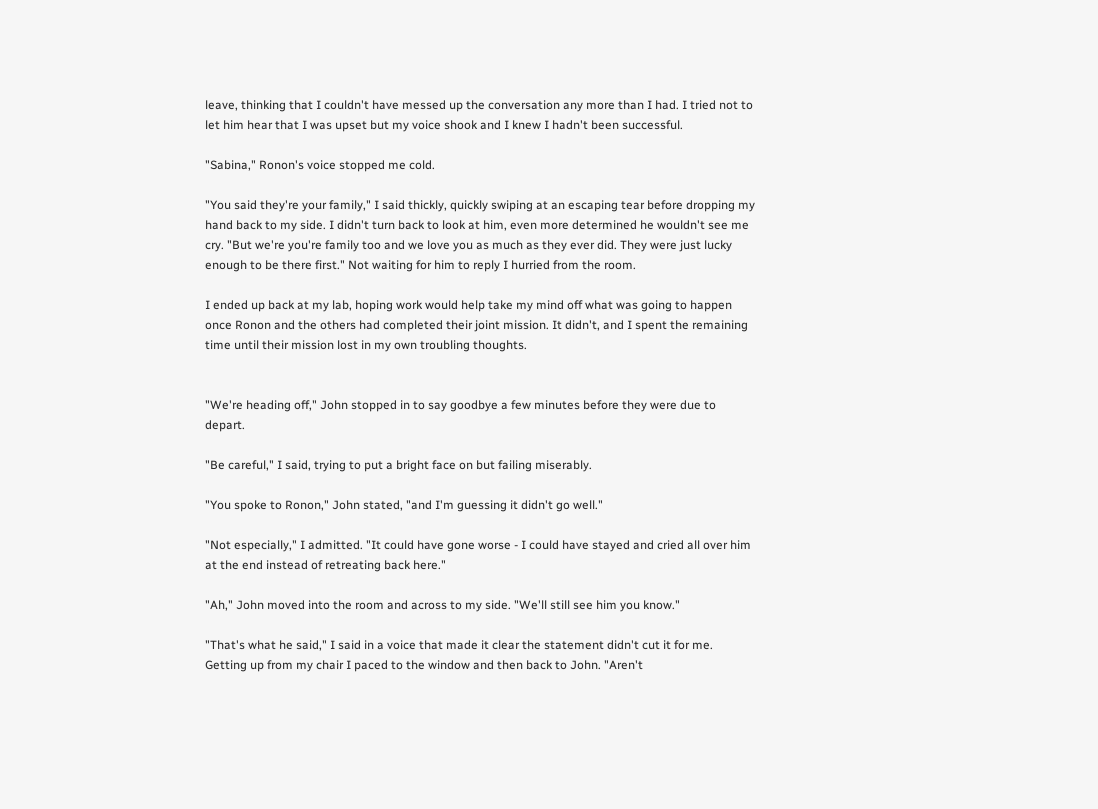leave, thinking that I couldn't have messed up the conversation any more than I had. I tried not to let him hear that I was upset but my voice shook and I knew I hadn't been successful.

"Sabina," Ronon's voice stopped me cold.

"You said they're your family," I said thickly, quickly swiping at an escaping tear before dropping my hand back to my side. I didn't turn back to look at him, even more determined he wouldn't see me cry. "But we're you're family too and we love you as much as they ever did. They were just lucky enough to be there first." Not waiting for him to reply I hurried from the room.

I ended up back at my lab, hoping work would help take my mind off what was going to happen once Ronon and the others had completed their joint mission. It didn't, and I spent the remaining time until their mission lost in my own troubling thoughts.


"We're heading off," John stopped in to say goodbye a few minutes before they were due to depart.

"Be careful," I said, trying to put a bright face on but failing miserably.

"You spoke to Ronon," John stated, "and I'm guessing it didn't go well."

"Not especially," I admitted. "It could have gone worse - I could have stayed and cried all over him at the end instead of retreating back here."

"Ah," John moved into the room and across to my side. "We'll still see him you know."

"That's what he said," I said in a voice that made it clear the statement didn't cut it for me. Getting up from my chair I paced to the window and then back to John. "Aren't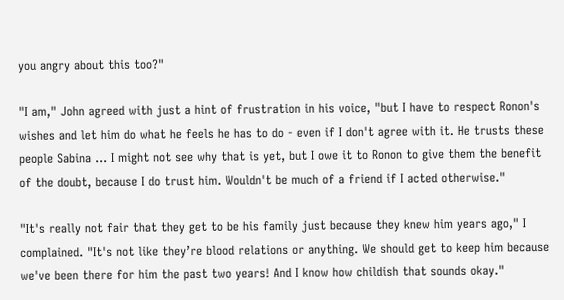you angry about this too?"

"I am," John agreed with just a hint of frustration in his voice, "but I have to respect Ronon's wishes and let him do what he feels he has to do - even if I don't agree with it. He trusts these people Sabina ... I might not see why that is yet, but I owe it to Ronon to give them the benefit of the doubt, because I do trust him. Wouldn't be much of a friend if I acted otherwise."

"It's really not fair that they get to be his family just because they knew him years ago," I complained. "It's not like they’re blood relations or anything. We should get to keep him because we've been there for him the past two years! And I know how childish that sounds okay."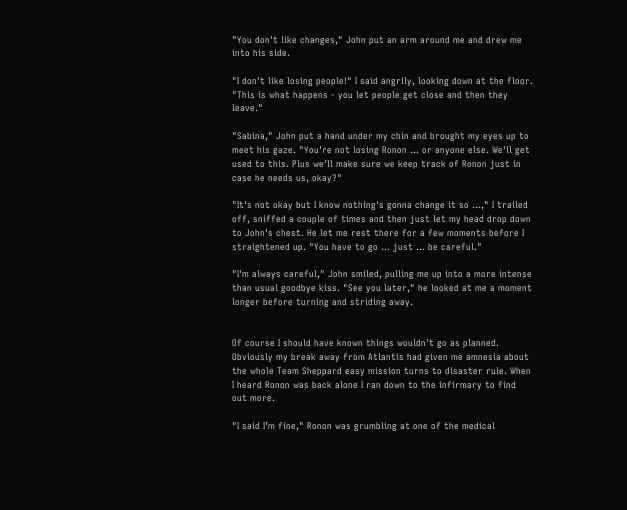"You don't like changes," John put an arm around me and drew me into his side.

"I don't like losing people!" I said angrily, looking down at the floor. "This is what happens - you let people get close and then they leave."

"Sabina," John put a hand under my chin and brought my eyes up to meet his gaze. "You're not losing Ronon ... or anyone else. We'll get used to this. Plus we'll make sure we keep track of Ronon just in case he needs us, okay?"

"It's not okay but I know nothing's gonna change it so ...," I trailed off, sniffed a couple of times and then just let my head drop down to John's chest. He let me rest there for a few moments before I straightened up. "You have to go ... just ... be careful."

"I'm always careful," John smiled, pulling me up into a more intense than usual goodbye kiss. "See you later," he looked at me a moment longer before turning and striding away.


Of course I should have known things wouldn't go as planned. Obviously my break away from Atlantis had given me amnesia about the whole Team Sheppard easy mission turns to disaster rule. When I heard Ronon was back alone I ran down to the infirmary to find out more.

"I said I’m fine," Ronon was grumbling at one of the medical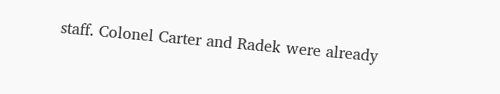staff. Colonel Carter and Radek were already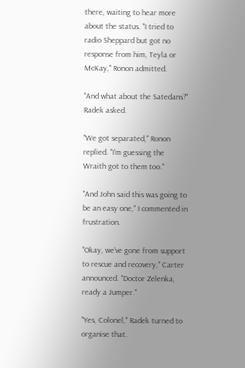there, waiting to hear more about the status. "I tried to radio Sheppard but got no response from him, Teyla or McKay," Ronon admitted.

"And what about the Satedans?" Radek asked.

"We got separated," Ronon replied. "I’m guessing the Wraith got to them too."

"And John said this was going to be an easy one," I commented in frustration.

"Okay, we’ve gone from support to rescue and recovery," Carter announced. "Doctor Zelenka, ready a Jumper."

"Yes, Colonel," Radek turned to organise that.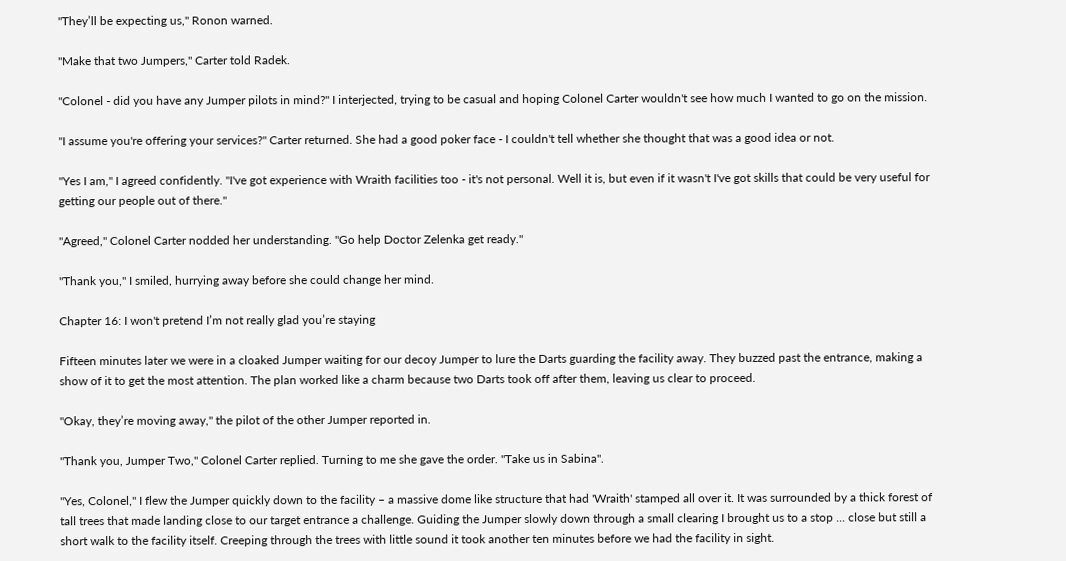"They’ll be expecting us," Ronon warned.

"Make that two Jumpers," Carter told Radek.

"Colonel - did you have any Jumper pilots in mind?" I interjected, trying to be casual and hoping Colonel Carter wouldn't see how much I wanted to go on the mission.

"I assume you're offering your services?" Carter returned. She had a good poker face - I couldn't tell whether she thought that was a good idea or not.

"Yes I am," I agreed confidently. "I've got experience with Wraith facilities too - it's not personal. Well it is, but even if it wasn't I've got skills that could be very useful for getting our people out of there."

"Agreed," Colonel Carter nodded her understanding. "Go help Doctor Zelenka get ready."

"Thank you," I smiled, hurrying away before she could change her mind.

Chapter 16: I won't pretend I’m not really glad you’re staying

Fifteen minutes later we were in a cloaked Jumper waiting for our decoy Jumper to lure the Darts guarding the facility away. They buzzed past the entrance, making a show of it to get the most attention. The plan worked like a charm because two Darts took off after them, leaving us clear to proceed.

"Okay, they’re moving away," the pilot of the other Jumper reported in.

"Thank you, Jumper Two," Colonel Carter replied. Turning to me she gave the order. "Take us in Sabina".

"Yes, Colonel," I flew the Jumper quickly down to the facility – a massive dome like structure that had 'Wraith' stamped all over it. It was surrounded by a thick forest of tall trees that made landing close to our target entrance a challenge. Guiding the Jumper slowly down through a small clearing I brought us to a stop ... close but still a short walk to the facility itself. Creeping through the trees with little sound it took another ten minutes before we had the facility in sight.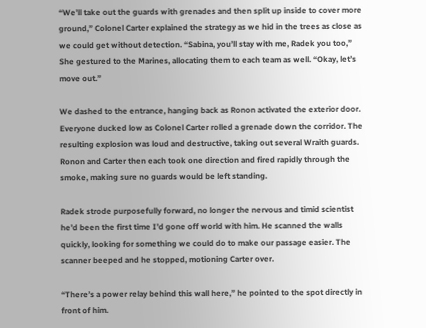“We’ll take out the guards with grenades and then split up inside to cover more ground,” Colonel Carter explained the strategy as we hid in the trees as close as we could get without detection. “Sabina, you’ll stay with me, Radek you too,” She gestured to the Marines, allocating them to each team as well. “Okay, let’s move out.”

We dashed to the entrance, hanging back as Ronon activated the exterior door. Everyone ducked low as Colonel Carter rolled a grenade down the corridor. The resulting explosion was loud and destructive, taking out several Wraith guards. Ronon and Carter then each took one direction and fired rapidly through the smoke, making sure no guards would be left standing.

Radek strode purposefully forward, no longer the nervous and timid scientist he’d been the first time I’d gone off world with him. He scanned the walls quickly, looking for something we could do to make our passage easier. The scanner beeped and he stopped, motioning Carter over.

“There’s a power relay behind this wall here,” he pointed to the spot directly in front of him.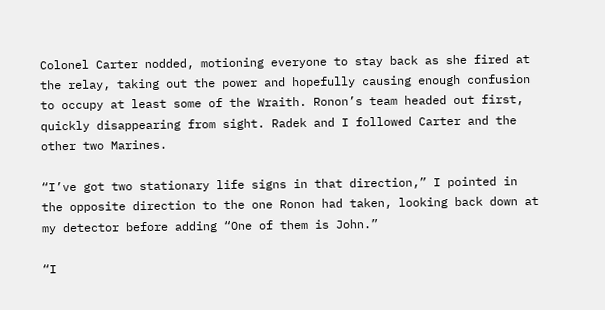Colonel Carter nodded, motioning everyone to stay back as she fired at the relay, taking out the power and hopefully causing enough confusion to occupy at least some of the Wraith. Ronon’s team headed out first, quickly disappearing from sight. Radek and I followed Carter and the other two Marines.

“I’ve got two stationary life signs in that direction,” I pointed in the opposite direction to the one Ronon had taken, looking back down at my detector before adding “One of them is John.”

“I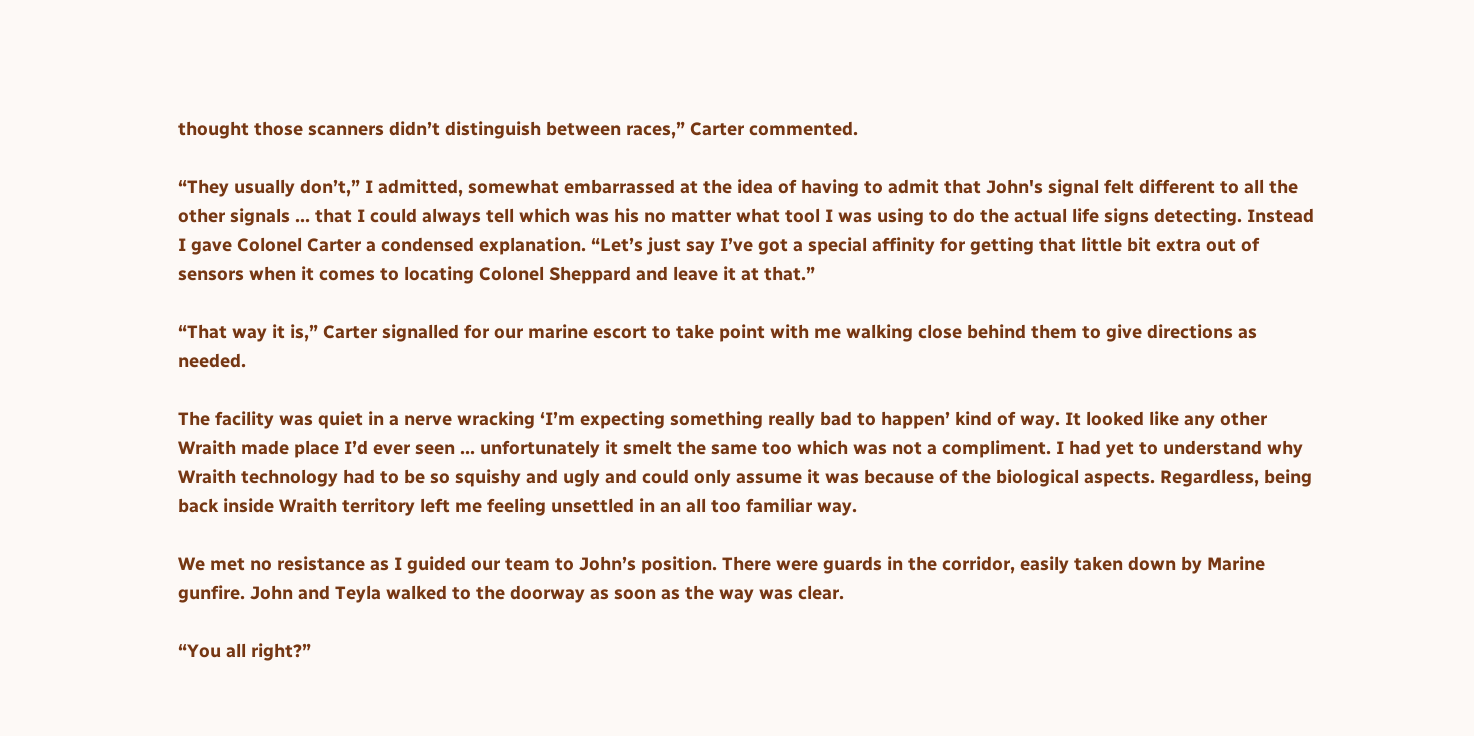thought those scanners didn’t distinguish between races,” Carter commented.

“They usually don’t,” I admitted, somewhat embarrassed at the idea of having to admit that John's signal felt different to all the other signals ... that I could always tell which was his no matter what tool I was using to do the actual life signs detecting. Instead I gave Colonel Carter a condensed explanation. “Let’s just say I’ve got a special affinity for getting that little bit extra out of sensors when it comes to locating Colonel Sheppard and leave it at that.”

“That way it is,” Carter signalled for our marine escort to take point with me walking close behind them to give directions as needed.

The facility was quiet in a nerve wracking ‘I’m expecting something really bad to happen’ kind of way. It looked like any other Wraith made place I’d ever seen ... unfortunately it smelt the same too which was not a compliment. I had yet to understand why Wraith technology had to be so squishy and ugly and could only assume it was because of the biological aspects. Regardless, being back inside Wraith territory left me feeling unsettled in an all too familiar way.

We met no resistance as I guided our team to John’s position. There were guards in the corridor, easily taken down by Marine gunfire. John and Teyla walked to the doorway as soon as the way was clear.

“You all right?”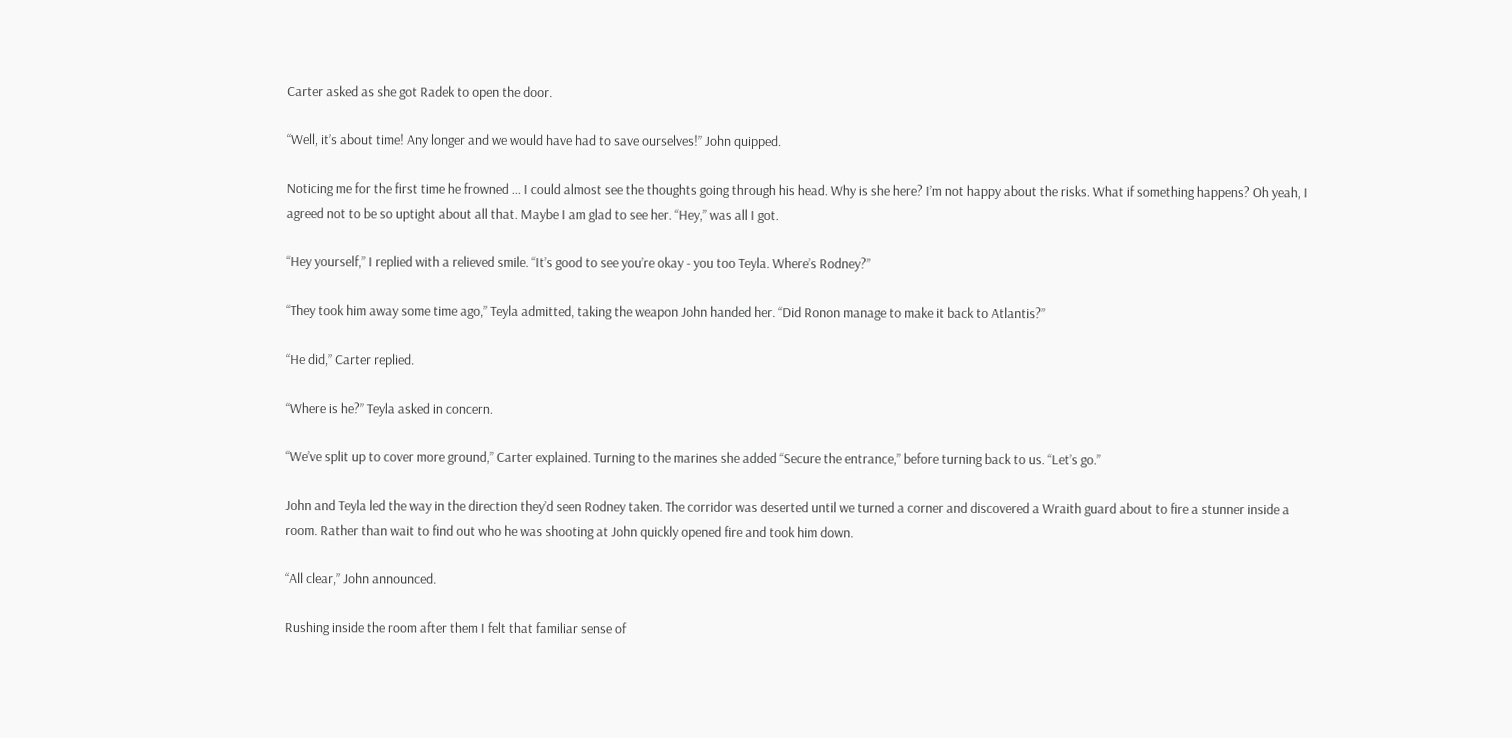Carter asked as she got Radek to open the door.

“Well, it’s about time! Any longer and we would have had to save ourselves!” John quipped.

Noticing me for the first time he frowned ... I could almost see the thoughts going through his head. Why is she here? I’m not happy about the risks. What if something happens? Oh yeah, I agreed not to be so uptight about all that. Maybe I am glad to see her. “Hey,” was all I got.

“Hey yourself,” I replied with a relieved smile. “It’s good to see you’re okay - you too Teyla. Where’s Rodney?”

“They took him away some time ago,” Teyla admitted, taking the weapon John handed her. “Did Ronon manage to make it back to Atlantis?”

“He did,” Carter replied.

“Where is he?” Teyla asked in concern.

“We’ve split up to cover more ground,” Carter explained. Turning to the marines she added “Secure the entrance,” before turning back to us. “Let’s go.”

John and Teyla led the way in the direction they’d seen Rodney taken. The corridor was deserted until we turned a corner and discovered a Wraith guard about to fire a stunner inside a room. Rather than wait to find out who he was shooting at John quickly opened fire and took him down.

“All clear,” John announced.

Rushing inside the room after them I felt that familiar sense of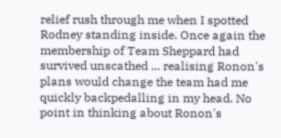relief rush through me when I spotted Rodney standing inside. Once again the membership of Team Sheppard had survived unscathed ... realising Ronon's plans would change the team had me quickly backpedalling in my head. No point in thinking about Ronon's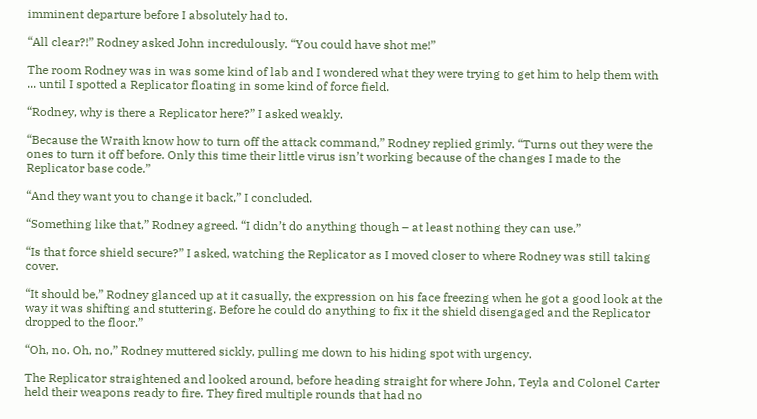imminent departure before I absolutely had to.

“All clear?!” Rodney asked John incredulously. “You could have shot me!”

The room Rodney was in was some kind of lab and I wondered what they were trying to get him to help them with ... until I spotted a Replicator floating in some kind of force field.

“Rodney, why is there a Replicator here?” I asked weakly.

“Because the Wraith know how to turn off the attack command,” Rodney replied grimly. “Turns out they were the ones to turn it off before. Only this time their little virus isn’t working because of the changes I made to the Replicator base code.”

“And they want you to change it back,” I concluded.

“Something like that,” Rodney agreed. “I didn’t do anything though – at least nothing they can use.”

“Is that force shield secure?” I asked, watching the Replicator as I moved closer to where Rodney was still taking cover.

“It should be,” Rodney glanced up at it casually, the expression on his face freezing when he got a good look at the way it was shifting and stuttering. Before he could do anything to fix it the shield disengaged and the Replicator dropped to the floor.”

“Oh, no. Oh, no,” Rodney muttered sickly, pulling me down to his hiding spot with urgency.

The Replicator straightened and looked around, before heading straight for where John, Teyla and Colonel Carter held their weapons ready to fire. They fired multiple rounds that had no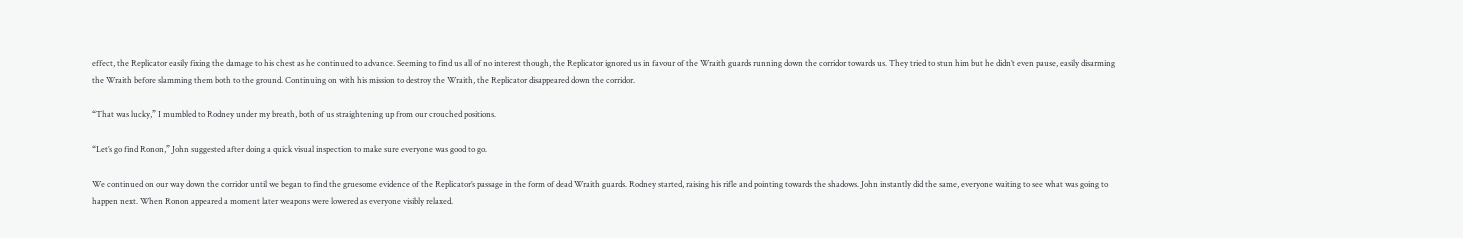effect, the Replicator easily fixing the damage to his chest as he continued to advance. Seeming to find us all of no interest though, the Replicator ignored us in favour of the Wraith guards running down the corridor towards us. They tried to stun him but he didn’t even pause, easily disarming the Wraith before slamming them both to the ground. Continuing on with his mission to destroy the Wraith, the Replicator disappeared down the corridor.

“That was lucky,” I mumbled to Rodney under my breath, both of us straightening up from our crouched positions.

“Let’s go find Ronon,” John suggested after doing a quick visual inspection to make sure everyone was good to go.

We continued on our way down the corridor until we began to find the gruesome evidence of the Replicator’s passage in the form of dead Wraith guards. Rodney started, raising his rifle and pointing towards the shadows. John instantly did the same, everyone waiting to see what was going to happen next. When Ronon appeared a moment later weapons were lowered as everyone visibly relaxed.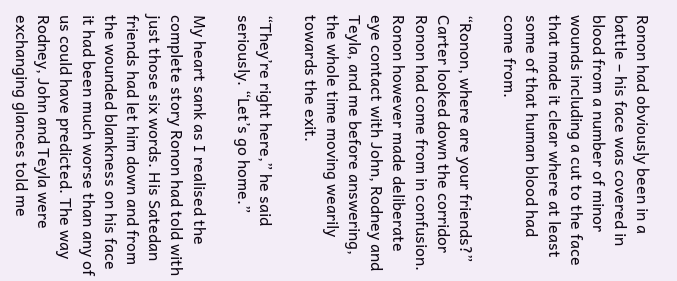Ronon had obviously been in a battle – his face was covered in blood from a number of minor wounds including a cut to the face that made it clear where at least some of that human blood had come from.

“Ronon, where are your friends?” Carter looked down the corridor Ronon had come from in confusion. Ronon however made deliberate eye contact with John, Rodney and Teyla, and me before answering, the whole time moving wearily towards the exit.

“They’re right here,” he said seriously. “Let’s go home.”

My heart sank as I realised the complete story Ronon had told with just those six words. His Satedan friends had let him down and from the wounded blankness on his face it had been much worse than any of us could have predicted. The way Rodney, John and Teyla were exchanging glances told me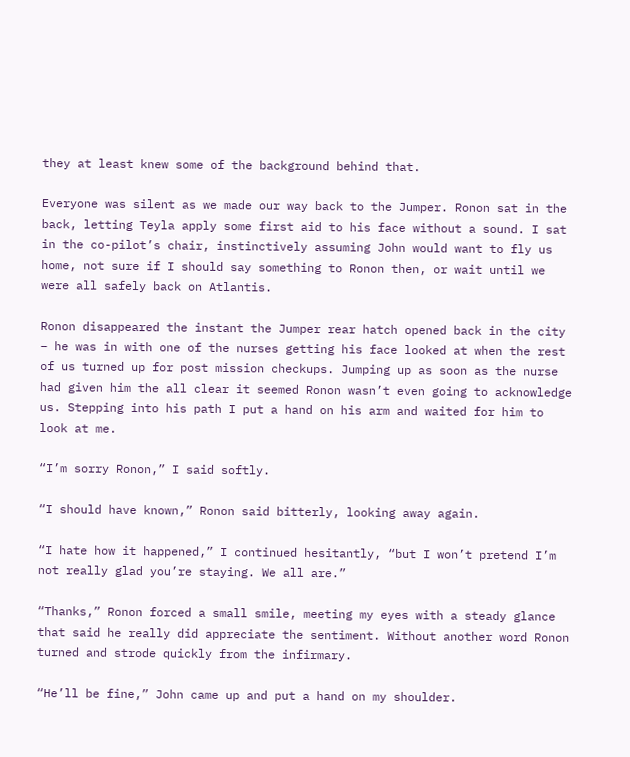they at least knew some of the background behind that.

Everyone was silent as we made our way back to the Jumper. Ronon sat in the back, letting Teyla apply some first aid to his face without a sound. I sat in the co-pilot’s chair, instinctively assuming John would want to fly us home, not sure if I should say something to Ronon then, or wait until we were all safely back on Atlantis.

Ronon disappeared the instant the Jumper rear hatch opened back in the city – he was in with one of the nurses getting his face looked at when the rest of us turned up for post mission checkups. Jumping up as soon as the nurse had given him the all clear it seemed Ronon wasn’t even going to acknowledge us. Stepping into his path I put a hand on his arm and waited for him to look at me.

“I’m sorry Ronon,” I said softly.

“I should have known,” Ronon said bitterly, looking away again.

“I hate how it happened,” I continued hesitantly, “but I won’t pretend I’m not really glad you’re staying. We all are.”

“Thanks,” Ronon forced a small smile, meeting my eyes with a steady glance that said he really did appreciate the sentiment. Without another word Ronon turned and strode quickly from the infirmary.

“He’ll be fine,” John came up and put a hand on my shoulder.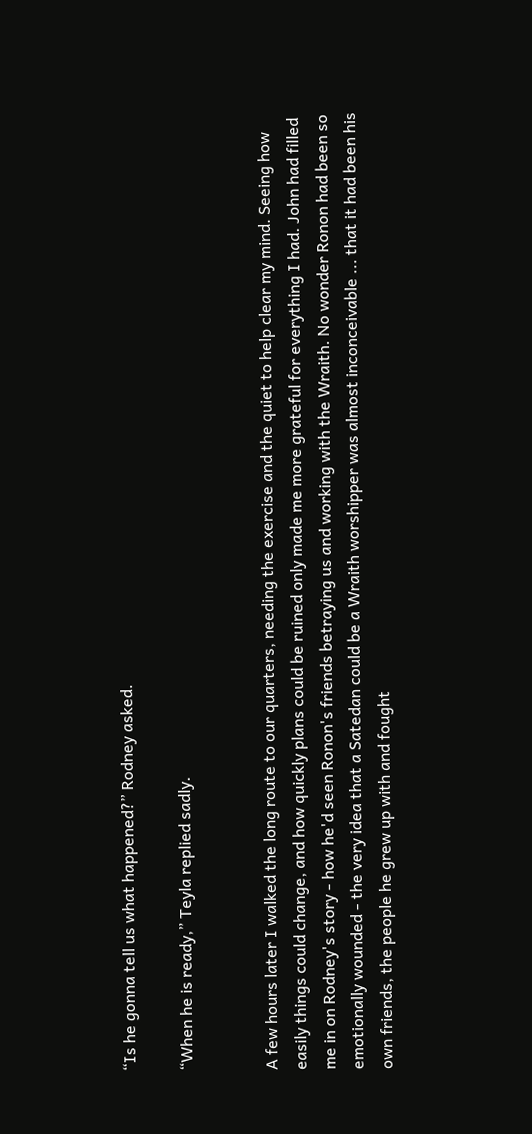“Is he gonna tell us what happened?” Rodney asked.

“When he is ready,” Teyla replied sadly.


A few hours later I walked the long route to our quarters, needing the exercise and the quiet to help clear my mind. Seeing how easily things could change, and how quickly plans could be ruined only made me more grateful for everything I had. John had filled me in on Rodney's story - how he'd seen Ronon's friends betraying us and working with the Wraith. No wonder Ronon had been so emotionally wounded - the very idea that a Satedan could be a Wraith worshipper was almost inconceivable ... that it had been his own friends, the people he grew up with and fought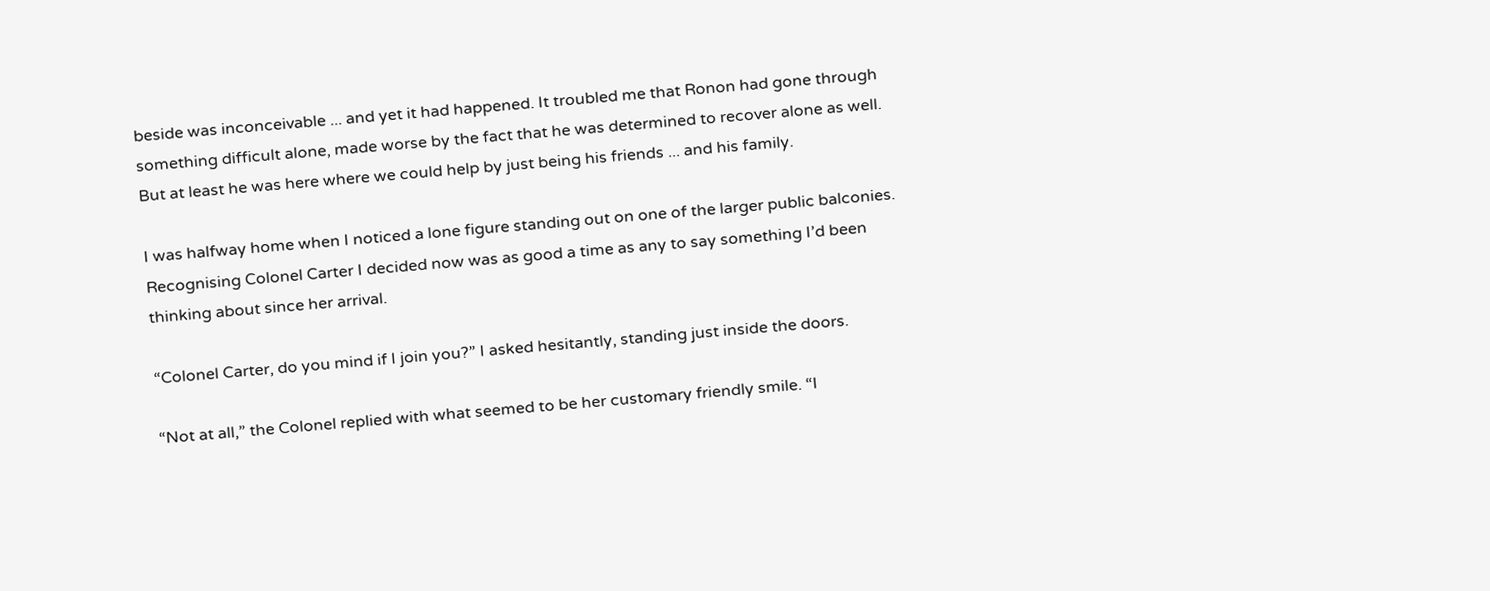beside was inconceivable ... and yet it had happened. It troubled me that Ronon had gone through something difficult alone, made worse by the fact that he was determined to recover alone as well. But at least he was here where we could help by just being his friends ... and his family.

I was halfway home when I noticed a lone figure standing out on one of the larger public balconies. Recognising Colonel Carter I decided now was as good a time as any to say something I’d been thinking about since her arrival.

“Colonel Carter, do you mind if I join you?” I asked hesitantly, standing just inside the doors.

“Not at all,” the Colonel replied with what seemed to be her customary friendly smile. “I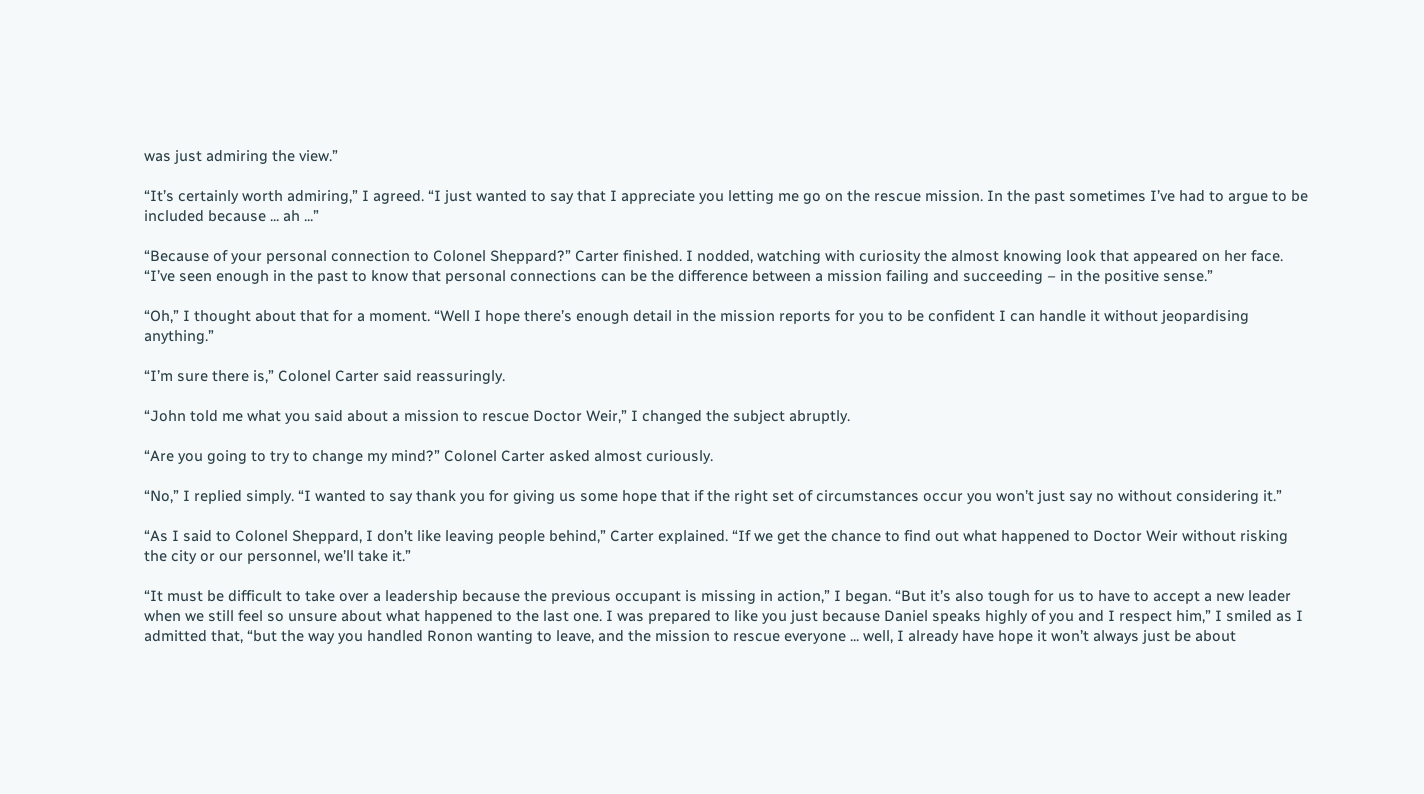was just admiring the view.”

“It’s certainly worth admiring,” I agreed. “I just wanted to say that I appreciate you letting me go on the rescue mission. In the past sometimes I’ve had to argue to be included because ... ah ...”

“Because of your personal connection to Colonel Sheppard?” Carter finished. I nodded, watching with curiosity the almost knowing look that appeared on her face. “I’ve seen enough in the past to know that personal connections can be the difference between a mission failing and succeeding – in the positive sense.”

“Oh,” I thought about that for a moment. “Well I hope there’s enough detail in the mission reports for you to be confident I can handle it without jeopardising anything.”

“I’m sure there is,” Colonel Carter said reassuringly.

“John told me what you said about a mission to rescue Doctor Weir,” I changed the subject abruptly.

“Are you going to try to change my mind?” Colonel Carter asked almost curiously.

“No,” I replied simply. “I wanted to say thank you for giving us some hope that if the right set of circumstances occur you won’t just say no without considering it.”

“As I said to Colonel Sheppard, I don’t like leaving people behind,” Carter explained. “If we get the chance to find out what happened to Doctor Weir without risking the city or our personnel, we’ll take it.”

“It must be difficult to take over a leadership because the previous occupant is missing in action,” I began. “But it’s also tough for us to have to accept a new leader when we still feel so unsure about what happened to the last one. I was prepared to like you just because Daniel speaks highly of you and I respect him,” I smiled as I admitted that, “but the way you handled Ronon wanting to leave, and the mission to rescue everyone ... well, I already have hope it won’t always just be about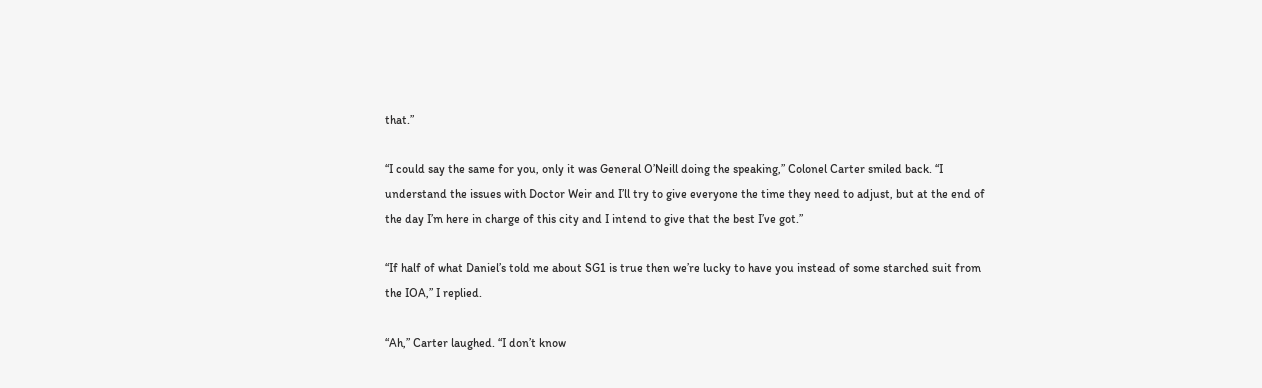that.”

“I could say the same for you, only it was General O’Neill doing the speaking,” Colonel Carter smiled back. “I understand the issues with Doctor Weir and I’ll try to give everyone the time they need to adjust, but at the end of the day I’m here in charge of this city and I intend to give that the best I’ve got.”

“If half of what Daniel’s told me about SG1 is true then we’re lucky to have you instead of some starched suit from the IOA,” I replied.

“Ah,” Carter laughed. “I don’t know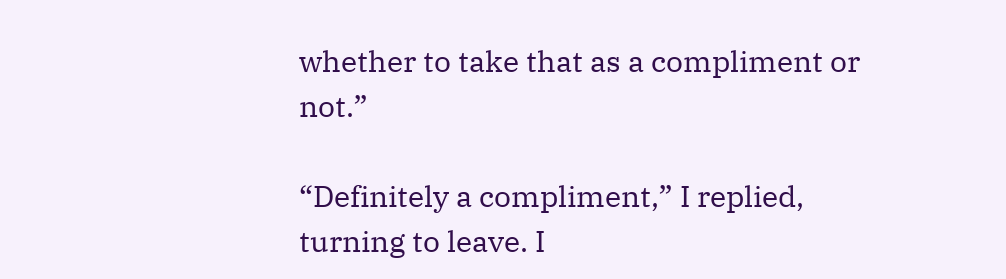whether to take that as a compliment or not.”

“Definitely a compliment,” I replied, turning to leave. I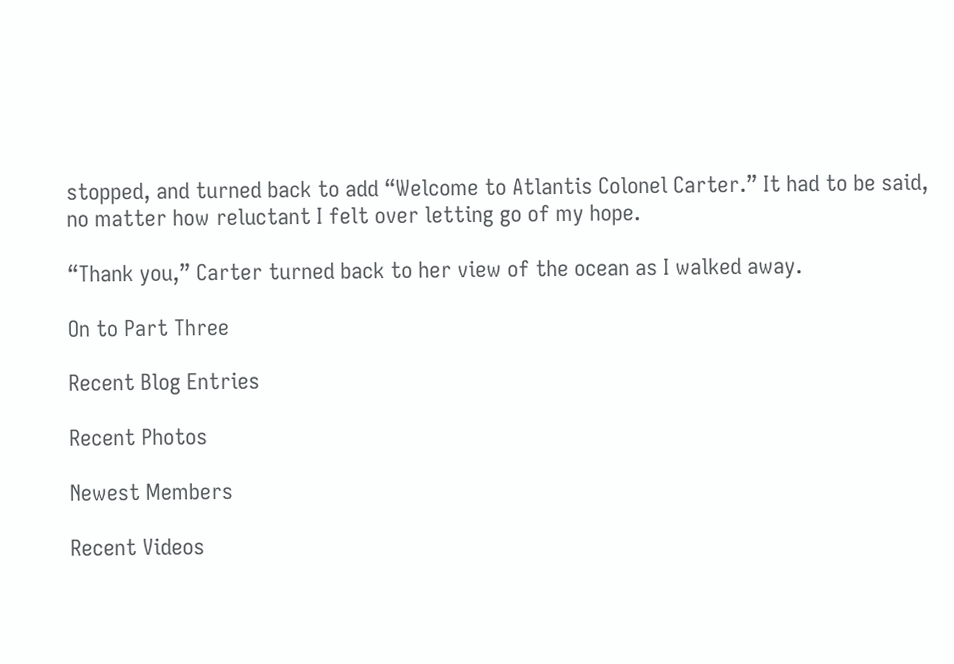stopped, and turned back to add “Welcome to Atlantis Colonel Carter.” It had to be said, no matter how reluctant I felt over letting go of my hope.

“Thank you,” Carter turned back to her view of the ocean as I walked away.

On to Part Three

Recent Blog Entries

Recent Photos

Newest Members

Recent Videos